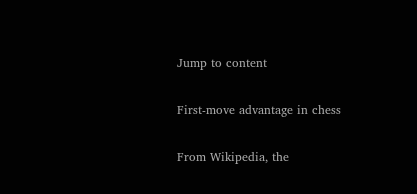Jump to content

First-move advantage in chess

From Wikipedia, the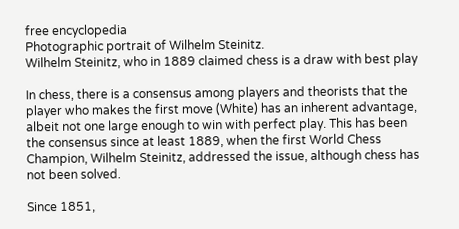free encyclopedia
Photographic portrait of Wilhelm Steinitz.
Wilhelm Steinitz, who in 1889 claimed chess is a draw with best play

In chess, there is a consensus among players and theorists that the player who makes the first move (White) has an inherent advantage, albeit not one large enough to win with perfect play. This has been the consensus since at least 1889, when the first World Chess Champion, Wilhelm Steinitz, addressed the issue, although chess has not been solved.

Since 1851,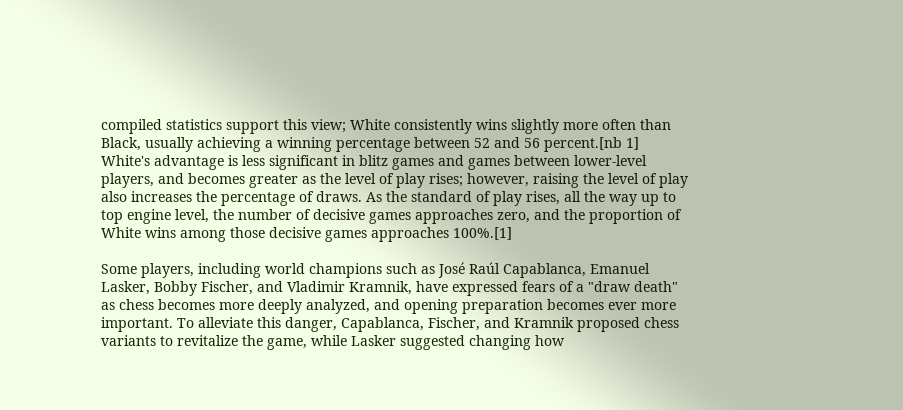compiled statistics support this view; White consistently wins slightly more often than Black, usually achieving a winning percentage between 52 and 56 percent.[nb 1] White's advantage is less significant in blitz games and games between lower-level players, and becomes greater as the level of play rises; however, raising the level of play also increases the percentage of draws. As the standard of play rises, all the way up to top engine level, the number of decisive games approaches zero, and the proportion of White wins among those decisive games approaches 100%.[1]

Some players, including world champions such as José Raúl Capablanca, Emanuel Lasker, Bobby Fischer, and Vladimir Kramnik, have expressed fears of a "draw death" as chess becomes more deeply analyzed, and opening preparation becomes ever more important. To alleviate this danger, Capablanca, Fischer, and Kramnik proposed chess variants to revitalize the game, while Lasker suggested changing how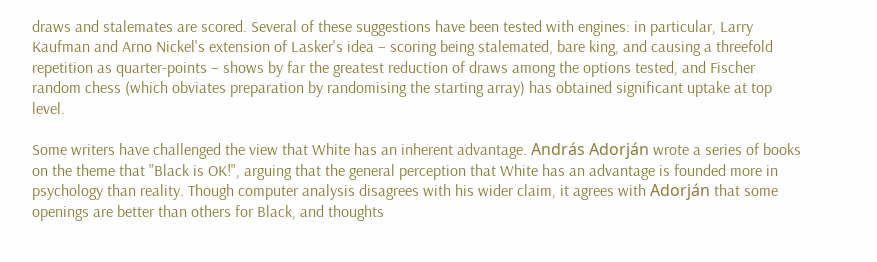draws and stalemates are scored. Several of these suggestions have been tested with engines: in particular, Larry Kaufman and Arno Nickel's extension of Lasker's idea – scoring being stalemated, bare king, and causing a threefold repetition as quarter-points – shows by far the greatest reduction of draws among the options tested, and Fischer random chess (which obviates preparation by randomising the starting array) has obtained significant uptake at top level.

Some writers have challenged the view that White has an inherent advantage. András Adorján wrote a series of books on the theme that "Black is OK!", arguing that the general perception that White has an advantage is founded more in psychology than reality. Though computer analysis disagrees with his wider claim, it agrees with Adorján that some openings are better than others for Black, and thoughts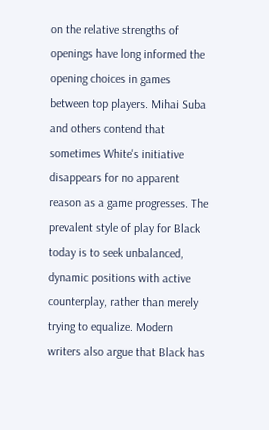on the relative strengths of openings have long informed the opening choices in games between top players. Mihai Suba and others contend that sometimes White's initiative disappears for no apparent reason as a game progresses. The prevalent style of play for Black today is to seek unbalanced, dynamic positions with active counterplay, rather than merely trying to equalize. Modern writers also argue that Black has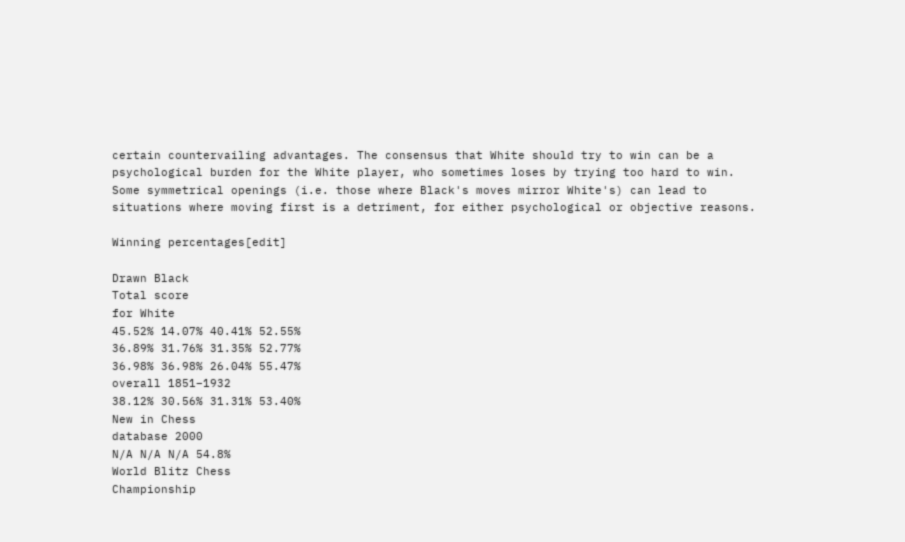certain countervailing advantages. The consensus that White should try to win can be a psychological burden for the White player, who sometimes loses by trying too hard to win. Some symmetrical openings (i.e. those where Black's moves mirror White's) can lead to situations where moving first is a detriment, for either psychological or objective reasons.

Winning percentages[edit]

Drawn Black
Total score
for White
45.52% 14.07% 40.41% 52.55%
36.89% 31.76% 31.35% 52.77%
36.98% 36.98% 26.04% 55.47%
overall 1851–1932
38.12% 30.56% 31.31% 53.40%
New in Chess
database 2000
N/A N/A N/A 54.8%
World Blitz Chess
Championship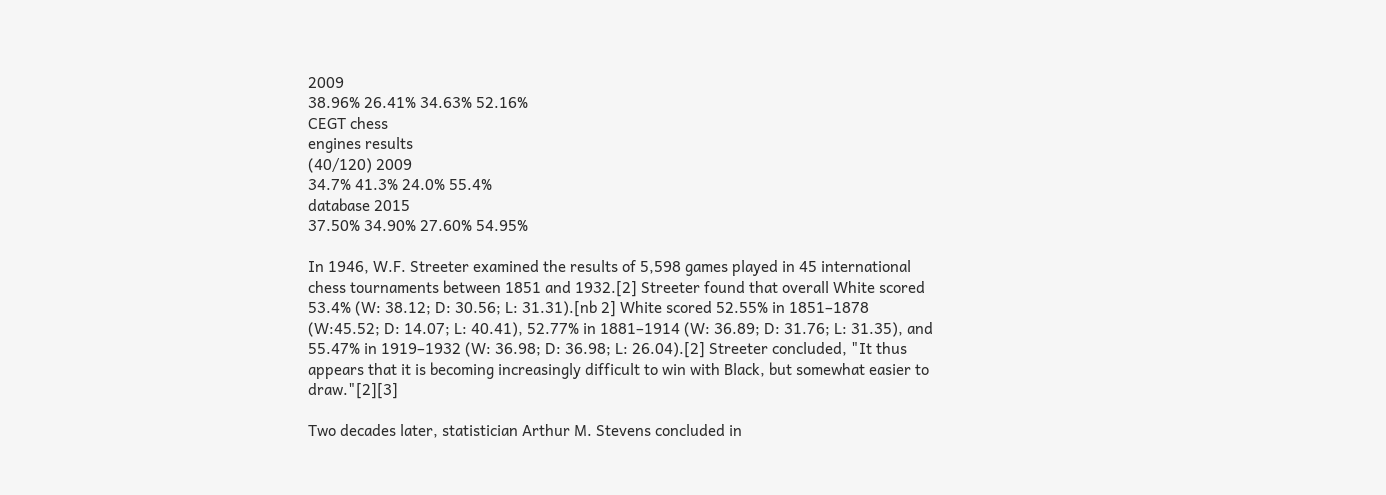2009
38.96% 26.41% 34.63% 52.16%
CEGT chess
engines results
(40/120) 2009
34.7% 41.3% 24.0% 55.4%
database 2015
37.50% 34.90% 27.60% 54.95%

In 1946, W.F. Streeter examined the results of 5,598 games played in 45 international chess tournaments between 1851 and 1932.[2] Streeter found that overall White scored 53.4% (W: 38.12; D: 30.56; L: 31.31).[nb 2] White scored 52.55% in 1851–1878 (W:45.52; D: 14.07; L: 40.41), 52.77% in 1881–1914 (W: 36.89; D: 31.76; L: 31.35), and 55.47% in 1919–1932 (W: 36.98; D: 36.98; L: 26.04).[2] Streeter concluded, "It thus appears that it is becoming increasingly difficult to win with Black, but somewhat easier to draw."[2][3]

Two decades later, statistician Arthur M. Stevens concluded in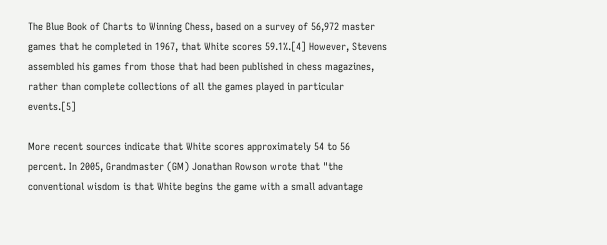The Blue Book of Charts to Winning Chess, based on a survey of 56,972 master games that he completed in 1967, that White scores 59.1%.[4] However, Stevens assembled his games from those that had been published in chess magazines, rather than complete collections of all the games played in particular events.[5]

More recent sources indicate that White scores approximately 54 to 56 percent. In 2005, Grandmaster (GM) Jonathan Rowson wrote that "the conventional wisdom is that White begins the game with a small advantage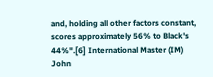and, holding all other factors constant, scores approximately 56% to Black's 44%".[6] International Master (IM) John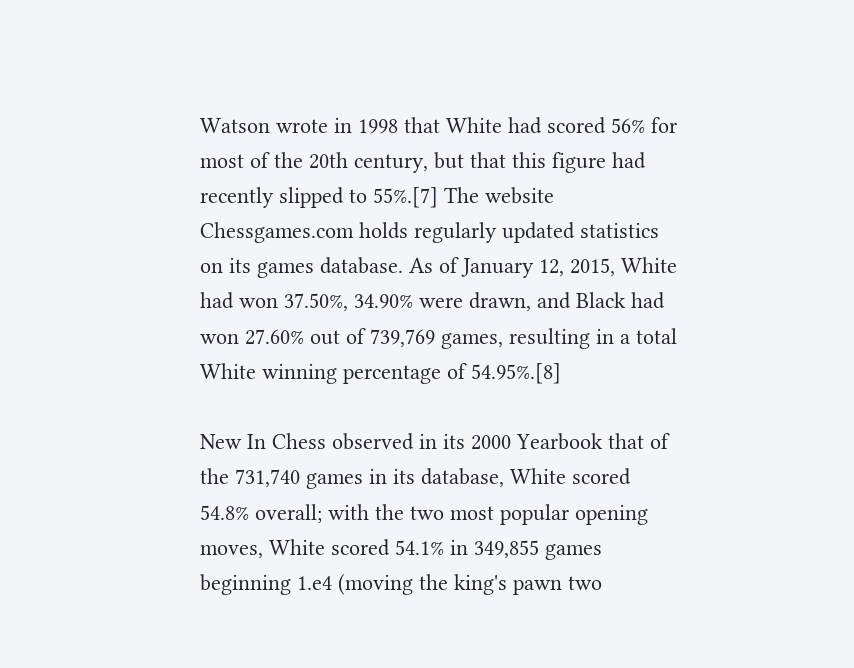Watson wrote in 1998 that White had scored 56% for most of the 20th century, but that this figure had recently slipped to 55%.[7] The website Chessgames.com holds regularly updated statistics on its games database. As of January 12, 2015, White had won 37.50%, 34.90% were drawn, and Black had won 27.60% out of 739,769 games, resulting in a total White winning percentage of 54.95%.[8]

New In Chess observed in its 2000 Yearbook that of the 731,740 games in its database, White scored 54.8% overall; with the two most popular opening moves, White scored 54.1% in 349,855 games beginning 1.e4 (moving the king's pawn two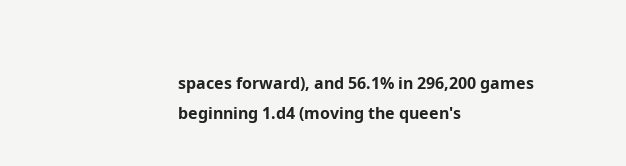spaces forward), and 56.1% in 296,200 games beginning 1.d4 (moving the queen's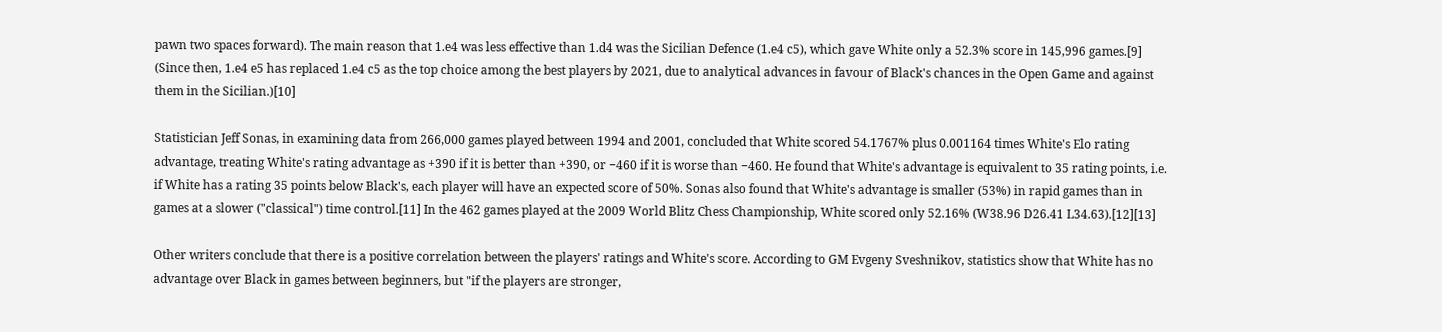pawn two spaces forward). The main reason that 1.e4 was less effective than 1.d4 was the Sicilian Defence (1.e4 c5), which gave White only a 52.3% score in 145,996 games.[9] (Since then, 1.e4 e5 has replaced 1.e4 c5 as the top choice among the best players by 2021, due to analytical advances in favour of Black's chances in the Open Game and against them in the Sicilian.)[10]

Statistician Jeff Sonas, in examining data from 266,000 games played between 1994 and 2001, concluded that White scored 54.1767% plus 0.001164 times White's Elo rating advantage, treating White's rating advantage as +390 if it is better than +390, or −460 if it is worse than −460. He found that White's advantage is equivalent to 35 rating points, i.e. if White has a rating 35 points below Black's, each player will have an expected score of 50%. Sonas also found that White's advantage is smaller (53%) in rapid games than in games at a slower ("classical") time control.[11] In the 462 games played at the 2009 World Blitz Chess Championship, White scored only 52.16% (W38.96 D26.41 L34.63).[12][13]

Other writers conclude that there is a positive correlation between the players' ratings and White's score. According to GM Evgeny Sveshnikov, statistics show that White has no advantage over Black in games between beginners, but "if the players are stronger,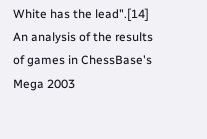White has the lead".[14] An analysis of the results of games in ChessBase's Mega 2003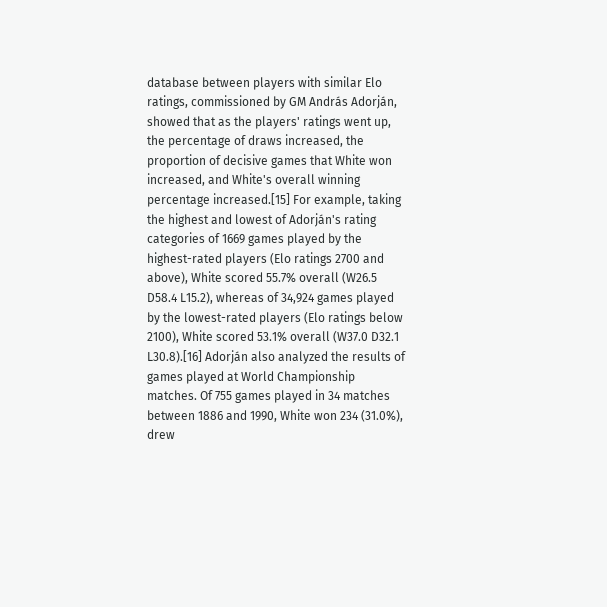database between players with similar Elo ratings, commissioned by GM András Adorján, showed that as the players' ratings went up, the percentage of draws increased, the proportion of decisive games that White won increased, and White's overall winning percentage increased.[15] For example, taking the highest and lowest of Adorján's rating categories of 1669 games played by the highest-rated players (Elo ratings 2700 and above), White scored 55.7% overall (W26.5 D58.4 L15.2), whereas of 34,924 games played by the lowest-rated players (Elo ratings below 2100), White scored 53.1% overall (W37.0 D32.1 L30.8).[16] Adorján also analyzed the results of games played at World Championship matches. Of 755 games played in 34 matches between 1886 and 1990, White won 234 (31.0%), drew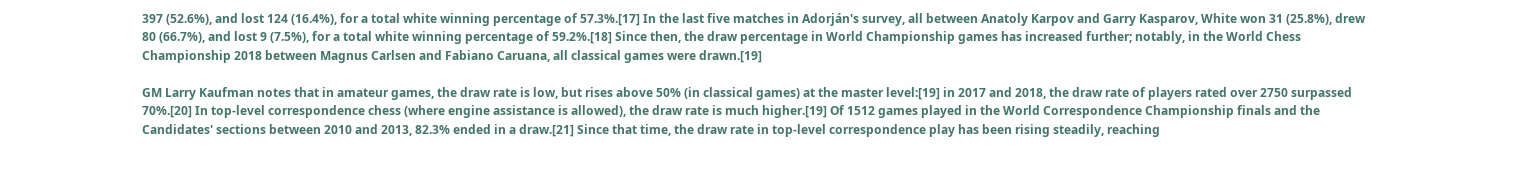397 (52.6%), and lost 124 (16.4%), for a total white winning percentage of 57.3%.[17] In the last five matches in Adorján's survey, all between Anatoly Karpov and Garry Kasparov, White won 31 (25.8%), drew 80 (66.7%), and lost 9 (7.5%), for a total white winning percentage of 59.2%.[18] Since then, the draw percentage in World Championship games has increased further; notably, in the World Chess Championship 2018 between Magnus Carlsen and Fabiano Caruana, all classical games were drawn.[19]

GM Larry Kaufman notes that in amateur games, the draw rate is low, but rises above 50% (in classical games) at the master level:[19] in 2017 and 2018, the draw rate of players rated over 2750 surpassed 70%.[20] In top-level correspondence chess (where engine assistance is allowed), the draw rate is much higher.[19] Of 1512 games played in the World Correspondence Championship finals and the Candidates' sections between 2010 and 2013, 82.3% ended in a draw.[21] Since that time, the draw rate in top-level correspondence play has been rising steadily, reaching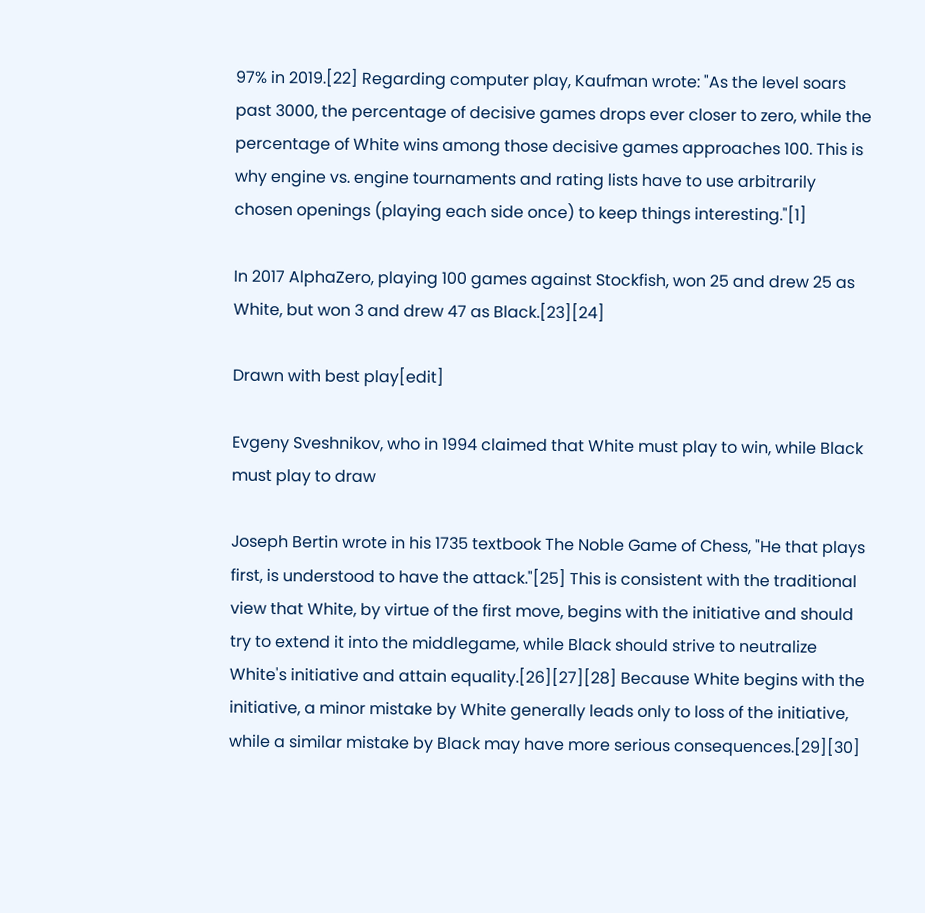97% in 2019.[22] Regarding computer play, Kaufman wrote: "As the level soars past 3000, the percentage of decisive games drops ever closer to zero, while the percentage of White wins among those decisive games approaches 100. This is why engine vs. engine tournaments and rating lists have to use arbitrarily chosen openings (playing each side once) to keep things interesting."[1]

In 2017 AlphaZero, playing 100 games against Stockfish, won 25 and drew 25 as White, but won 3 and drew 47 as Black.[23][24]

Drawn with best play[edit]

Evgeny Sveshnikov, who in 1994 claimed that White must play to win, while Black must play to draw

Joseph Bertin wrote in his 1735 textbook The Noble Game of Chess, "He that plays first, is understood to have the attack."[25] This is consistent with the traditional view that White, by virtue of the first move, begins with the initiative and should try to extend it into the middlegame, while Black should strive to neutralize White's initiative and attain equality.[26][27][28] Because White begins with the initiative, a minor mistake by White generally leads only to loss of the initiative, while a similar mistake by Black may have more serious consequences.[29][30]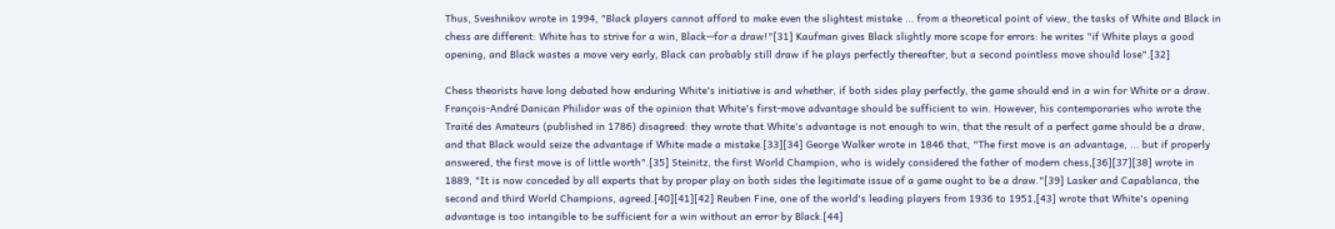Thus, Sveshnikov wrote in 1994, "Black players cannot afford to make even the slightest mistake ... from a theoretical point of view, the tasks of White and Black in chess are different: White has to strive for a win, Black—for a draw!"[31] Kaufman gives Black slightly more scope for errors: he writes "if White plays a good opening, and Black wastes a move very early, Black can probably still draw if he plays perfectly thereafter, but a second pointless move should lose".[32]

Chess theorists have long debated how enduring White's initiative is and whether, if both sides play perfectly, the game should end in a win for White or a draw. François-André Danican Philidor was of the opinion that White's first-move advantage should be sufficient to win. However, his contemporaries who wrote the Traité des Amateurs (published in 1786) disagreed: they wrote that White's advantage is not enough to win, that the result of a perfect game should be a draw, and that Black would seize the advantage if White made a mistake.[33][34] George Walker wrote in 1846 that, "The first move is an advantage, ... but if properly answered, the first move is of little worth".[35] Steinitz, the first World Champion, who is widely considered the father of modern chess,[36][37][38] wrote in 1889, "It is now conceded by all experts that by proper play on both sides the legitimate issue of a game ought to be a draw."[39] Lasker and Capablanca, the second and third World Champions, agreed.[40][41][42] Reuben Fine, one of the world's leading players from 1936 to 1951,[43] wrote that White's opening advantage is too intangible to be sufficient for a win without an error by Black.[44]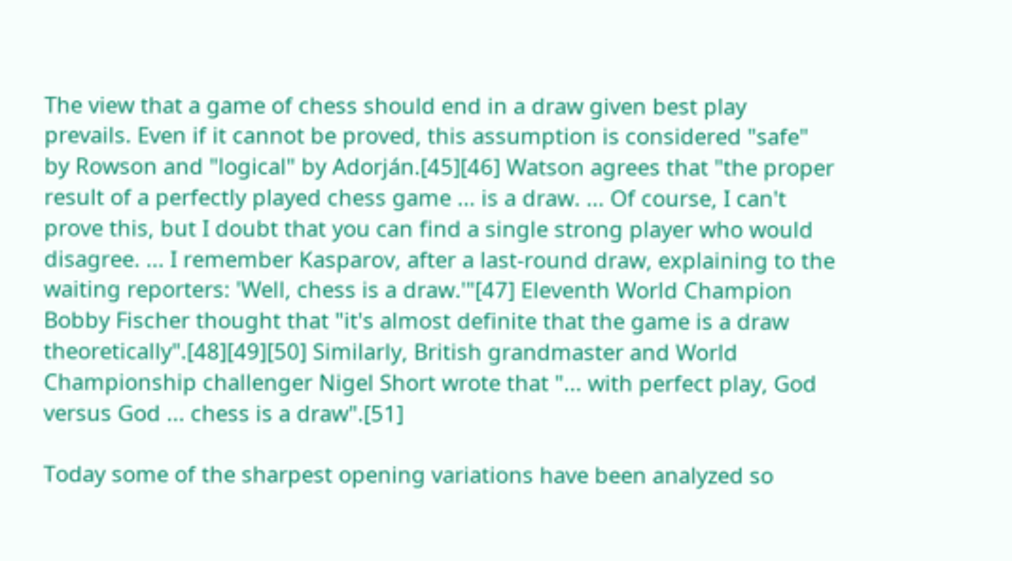The view that a game of chess should end in a draw given best play prevails. Even if it cannot be proved, this assumption is considered "safe" by Rowson and "logical" by Adorján.[45][46] Watson agrees that "the proper result of a perfectly played chess game ... is a draw. ... Of course, I can't prove this, but I doubt that you can find a single strong player who would disagree. ... I remember Kasparov, after a last-round draw, explaining to the waiting reporters: 'Well, chess is a draw.'"[47] Eleventh World Champion Bobby Fischer thought that "it's almost definite that the game is a draw theoretically".[48][49][50] Similarly, British grandmaster and World Championship challenger Nigel Short wrote that "... with perfect play, God versus God ... chess is a draw".[51]

Today some of the sharpest opening variations have been analyzed so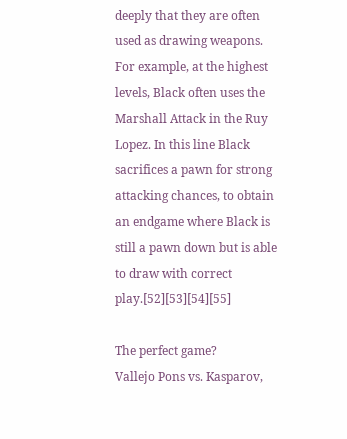deeply that they are often used as drawing weapons. For example, at the highest levels, Black often uses the Marshall Attack in the Ruy Lopez. In this line Black sacrifices a pawn for strong attacking chances, to obtain an endgame where Black is still a pawn down but is able to draw with correct play.[52][53][54][55]

The perfect game?
Vallejo Pons vs. Kasparov,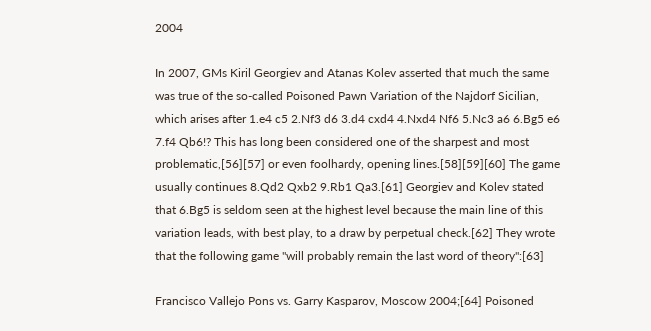2004

In 2007, GMs Kiril Georgiev and Atanas Kolev asserted that much the same was true of the so-called Poisoned Pawn Variation of the Najdorf Sicilian, which arises after 1.e4 c5 2.Nf3 d6 3.d4 cxd4 4.Nxd4 Nf6 5.Nc3 a6 6.Bg5 e6 7.f4 Qb6!? This has long been considered one of the sharpest and most problematic,[56][57] or even foolhardy, opening lines.[58][59][60] The game usually continues 8.Qd2 Qxb2 9.Rb1 Qa3.[61] Georgiev and Kolev stated that 6.Bg5 is seldom seen at the highest level because the main line of this variation leads, with best play, to a draw by perpetual check.[62] They wrote that the following game "will probably remain the last word of theory":[63]

Francisco Vallejo Pons vs. Garry Kasparov, Moscow 2004;[64] Poisoned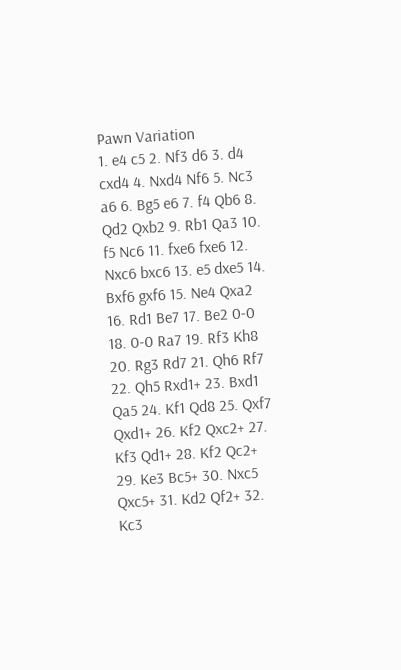Pawn Variation
1. e4 c5 2. Nf3 d6 3. d4 cxd4 4. Nxd4 Nf6 5. Nc3 a6 6. Bg5 e6 7. f4 Qb6 8. Qd2 Qxb2 9. Rb1 Qa3 10. f5 Nc6 11. fxe6 fxe6 12. Nxc6 bxc6 13. e5 dxe5 14. Bxf6 gxf6 15. Ne4 Qxa2 16. Rd1 Be7 17. Be2 0-0 18. 0-0 Ra7 19. Rf3 Kh8 20. Rg3 Rd7 21. Qh6 Rf7 22. Qh5 Rxd1+ 23. Bxd1 Qa5 24. Kf1 Qd8 25. Qxf7 Qxd1+ 26. Kf2 Qxc2+ 27. Kf3 Qd1+ 28. Kf2 Qc2+ 29. Ke3 Bc5+ 30. Nxc5 Qxc5+ 31. Kd2 Qf2+ 32. Kc3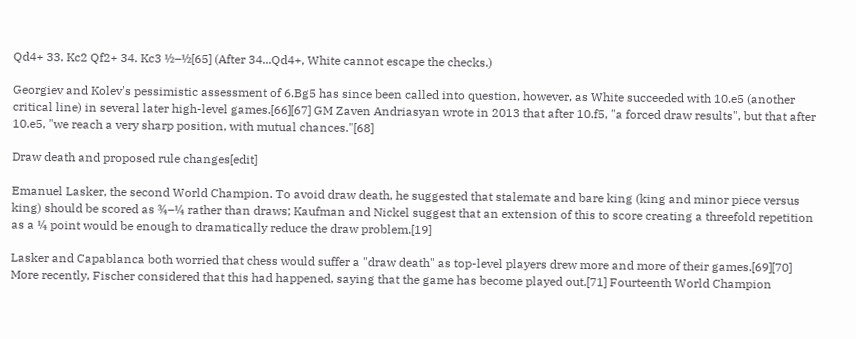Qd4+ 33. Kc2 Qf2+ 34. Kc3 ½–½[65] (After 34...Qd4+, White cannot escape the checks.)

Georgiev and Kolev's pessimistic assessment of 6.Bg5 has since been called into question, however, as White succeeded with 10.e5 (another critical line) in several later high-level games.[66][67] GM Zaven Andriasyan wrote in 2013 that after 10.f5, "a forced draw results", but that after 10.e5, "we reach a very sharp position, with mutual chances."[68]

Draw death and proposed rule changes[edit]

Emanuel Lasker, the second World Champion. To avoid draw death, he suggested that stalemate and bare king (king and minor piece versus king) should be scored as ¾–¼ rather than draws; Kaufman and Nickel suggest that an extension of this to score creating a threefold repetition as a ¼ point would be enough to dramatically reduce the draw problem.[19]

Lasker and Capablanca both worried that chess would suffer a "draw death" as top-level players drew more and more of their games.[69][70] More recently, Fischer considered that this had happened, saying that the game has become played out.[71] Fourteenth World Champion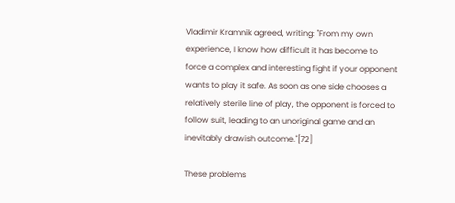Vladimir Kramnik agreed, writing: "From my own experience, I know how difficult it has become to force a complex and interesting fight if your opponent wants to play it safe. As soon as one side chooses a relatively sterile line of play, the opponent is forced to follow suit, leading to an unoriginal game and an inevitably drawish outcome."[72]

These problems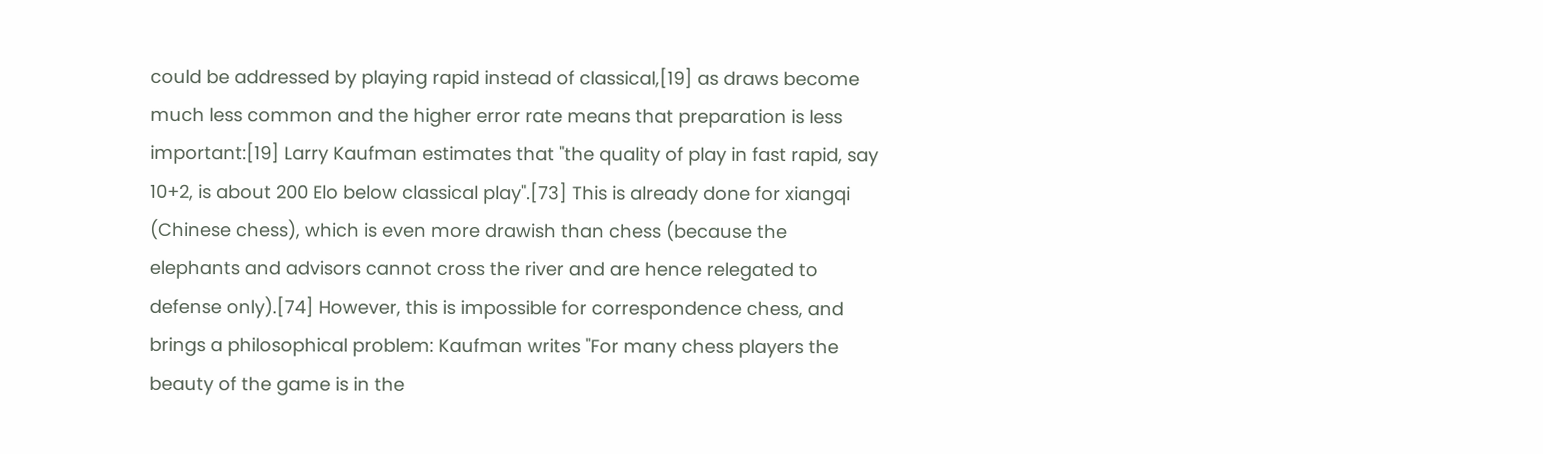could be addressed by playing rapid instead of classical,[19] as draws become much less common and the higher error rate means that preparation is less important:[19] Larry Kaufman estimates that "the quality of play in fast rapid, say 10+2, is about 200 Elo below classical play".[73] This is already done for xiangqi (Chinese chess), which is even more drawish than chess (because the elephants and advisors cannot cross the river and are hence relegated to defense only).[74] However, this is impossible for correspondence chess, and brings a philosophical problem: Kaufman writes "For many chess players the beauty of the game is in the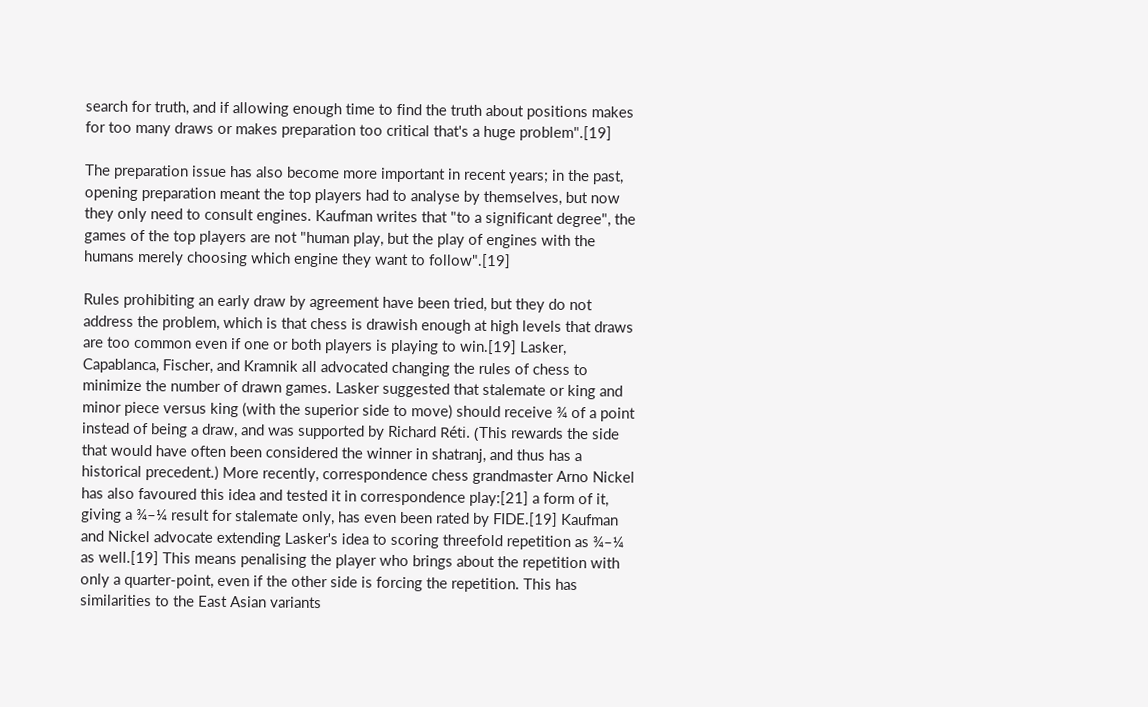search for truth, and if allowing enough time to find the truth about positions makes for too many draws or makes preparation too critical that's a huge problem".[19]

The preparation issue has also become more important in recent years; in the past, opening preparation meant the top players had to analyse by themselves, but now they only need to consult engines. Kaufman writes that "to a significant degree", the games of the top players are not "human play, but the play of engines with the humans merely choosing which engine they want to follow".[19]

Rules prohibiting an early draw by agreement have been tried, but they do not address the problem, which is that chess is drawish enough at high levels that draws are too common even if one or both players is playing to win.[19] Lasker, Capablanca, Fischer, and Kramnik all advocated changing the rules of chess to minimize the number of drawn games. Lasker suggested that stalemate or king and minor piece versus king (with the superior side to move) should receive ¾ of a point instead of being a draw, and was supported by Richard Réti. (This rewards the side that would have often been considered the winner in shatranj, and thus has a historical precedent.) More recently, correspondence chess grandmaster Arno Nickel has also favoured this idea and tested it in correspondence play:[21] a form of it, giving a ¾–¼ result for stalemate only, has even been rated by FIDE.[19] Kaufman and Nickel advocate extending Lasker's idea to scoring threefold repetition as ¾–¼ as well.[19] This means penalising the player who brings about the repetition with only a quarter-point, even if the other side is forcing the repetition. This has similarities to the East Asian variants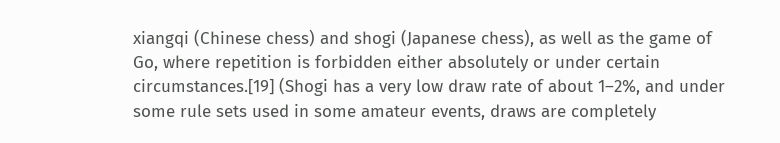xiangqi (Chinese chess) and shogi (Japanese chess), as well as the game of Go, where repetition is forbidden either absolutely or under certain circumstances.[19] (Shogi has a very low draw rate of about 1–2%, and under some rule sets used in some amateur events, draws are completely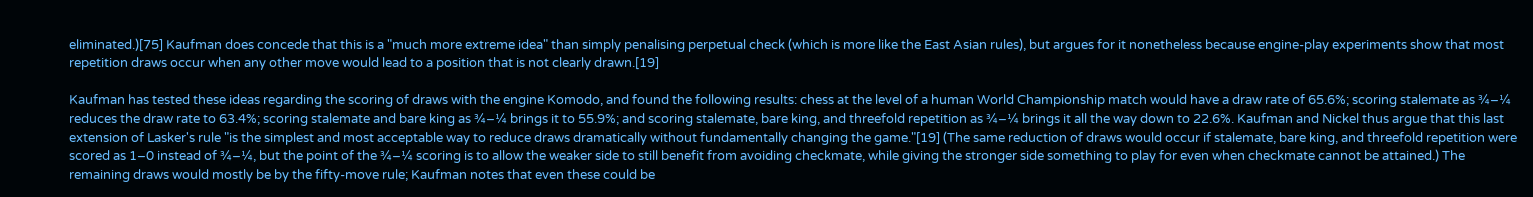eliminated.)[75] Kaufman does concede that this is a "much more extreme idea" than simply penalising perpetual check (which is more like the East Asian rules), but argues for it nonetheless because engine-play experiments show that most repetition draws occur when any other move would lead to a position that is not clearly drawn.[19]

Kaufman has tested these ideas regarding the scoring of draws with the engine Komodo, and found the following results: chess at the level of a human World Championship match would have a draw rate of 65.6%; scoring stalemate as ¾–¼ reduces the draw rate to 63.4%; scoring stalemate and bare king as ¾–¼ brings it to 55.9%; and scoring stalemate, bare king, and threefold repetition as ¾–¼ brings it all the way down to 22.6%. Kaufman and Nickel thus argue that this last extension of Lasker's rule "is the simplest and most acceptable way to reduce draws dramatically without fundamentally changing the game."[19] (The same reduction of draws would occur if stalemate, bare king, and threefold repetition were scored as 1–0 instead of ¾–¼, but the point of the ¾–¼ scoring is to allow the weaker side to still benefit from avoiding checkmate, while giving the stronger side something to play for even when checkmate cannot be attained.) The remaining draws would mostly be by the fifty-move rule; Kaufman notes that even these could be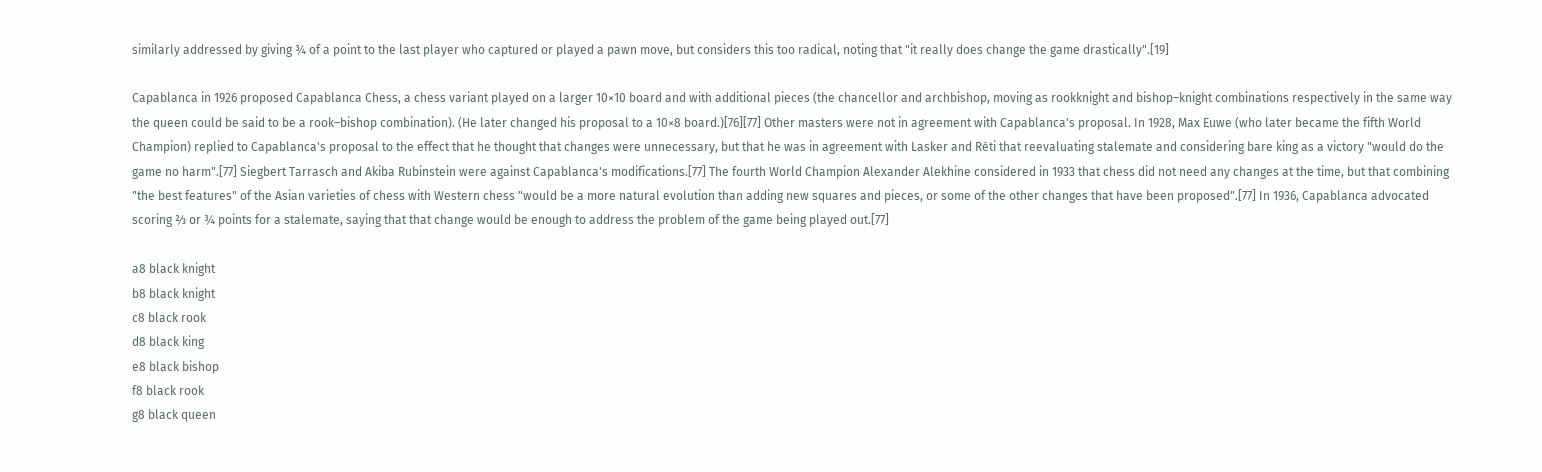similarly addressed by giving ¾ of a point to the last player who captured or played a pawn move, but considers this too radical, noting that "it really does change the game drastically".[19]

Capablanca in 1926 proposed Capablanca Chess, a chess variant played on a larger 10×10 board and with additional pieces (the chancellor and archbishop, moving as rookknight and bishop–knight combinations respectively in the same way the queen could be said to be a rook–bishop combination). (He later changed his proposal to a 10×8 board.)[76][77] Other masters were not in agreement with Capablanca's proposal. In 1928, Max Euwe (who later became the fifth World Champion) replied to Capablanca's proposal to the effect that he thought that changes were unnecessary, but that he was in agreement with Lasker and Réti that reevaluating stalemate and considering bare king as a victory "would do the game no harm".[77] Siegbert Tarrasch and Akiba Rubinstein were against Capablanca's modifications.[77] The fourth World Champion Alexander Alekhine considered in 1933 that chess did not need any changes at the time, but that combining "the best features" of the Asian varieties of chess with Western chess "would be a more natural evolution than adding new squares and pieces, or some of the other changes that have been proposed".[77] In 1936, Capablanca advocated scoring ⅔ or ¾ points for a stalemate, saying that that change would be enough to address the problem of the game being played out.[77]

a8 black knight
b8 black knight
c8 black rook
d8 black king
e8 black bishop
f8 black rook
g8 black queen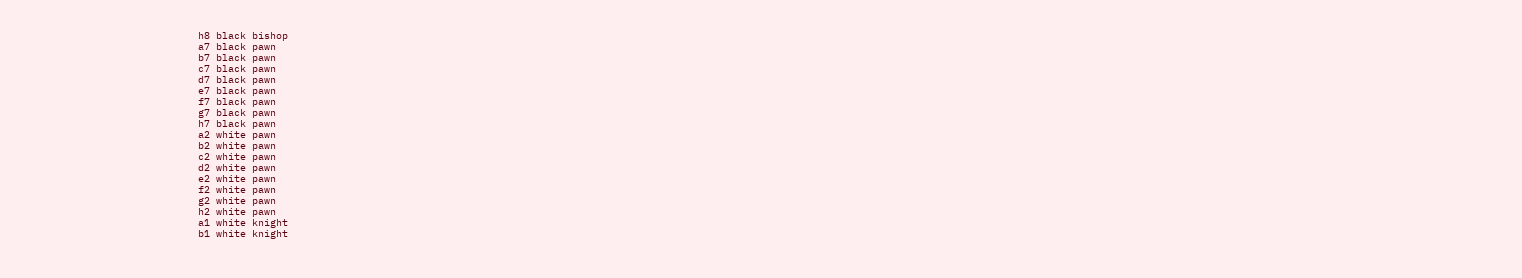h8 black bishop
a7 black pawn
b7 black pawn
c7 black pawn
d7 black pawn
e7 black pawn
f7 black pawn
g7 black pawn
h7 black pawn
a2 white pawn
b2 white pawn
c2 white pawn
d2 white pawn
e2 white pawn
f2 white pawn
g2 white pawn
h2 white pawn
a1 white knight
b1 white knight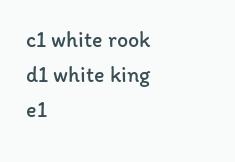c1 white rook
d1 white king
e1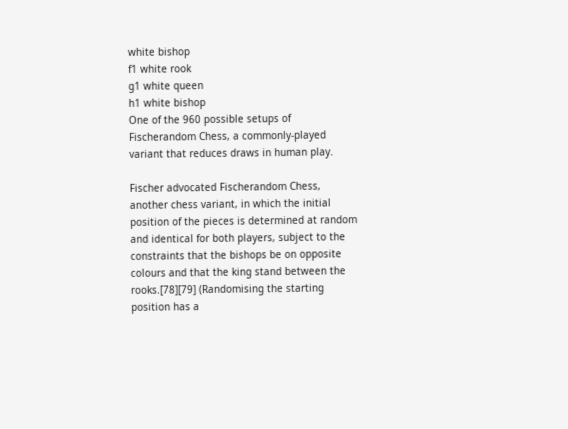white bishop
f1 white rook
g1 white queen
h1 white bishop
One of the 960 possible setups of Fischerandom Chess, a commonly-played variant that reduces draws in human play.

Fischer advocated Fischerandom Chess, another chess variant, in which the initial position of the pieces is determined at random and identical for both players, subject to the constraints that the bishops be on opposite colours and that the king stand between the rooks.[78][79] (Randomising the starting position has a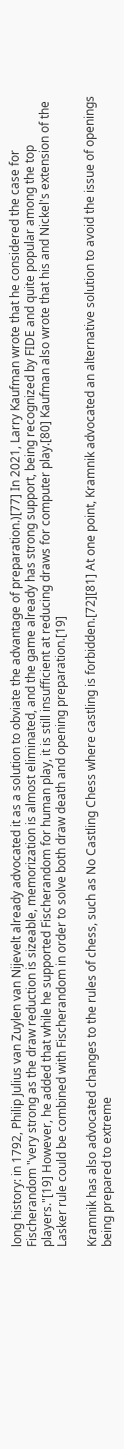long history: in 1792, Philip Julius van Zuylen van Nijevelt already advocated it as a solution to obviate the advantage of preparation.)[77] In 2021, Larry Kaufman wrote that he considered the case for Fischerandom "very strong as the draw reduction is sizeable, memorization is almost eliminated, and the game already has strong support, being recognized by FIDE and quite popular among the top players."[19] However, he added that while he supported Fischerandom for human play, it is still insufficient at reducing draws for computer play.[80] Kaufman also wrote that his and Nickel's extension of the Lasker rule could be combined with Fischerandom in order to solve both draw death and opening preparation.[19]

Kramnik has also advocated changes to the rules of chess, such as No Castling Chess where castling is forbidden.[72][81] At one point, Kramnik advocated an alternative solution to avoid the issue of openings being prepared to extreme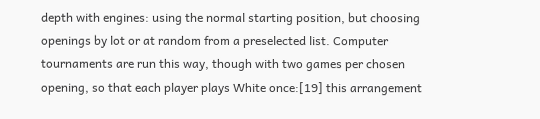depth with engines: using the normal starting position, but choosing openings by lot or at random from a preselected list. Computer tournaments are run this way, though with two games per chosen opening, so that each player plays White once:[19] this arrangement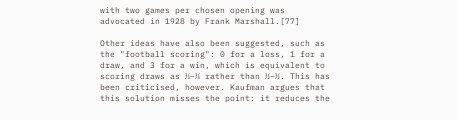with two games per chosen opening was advocated in 1928 by Frank Marshall.[77]

Other ideas have also been suggested, such as the "football scoring": 0 for a loss, 1 for a draw, and 3 for a win, which is equivalent to scoring draws as ⅓–⅓ rather than ½–½. This has been criticised, however. Kaufman argues that this solution misses the point: it reduces the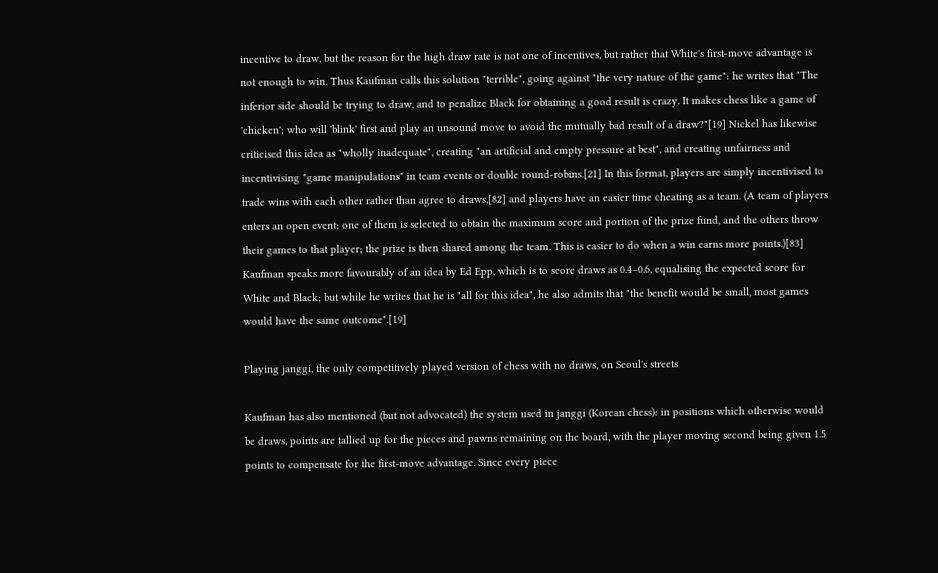incentive to draw, but the reason for the high draw rate is not one of incentives, but rather that White's first-move advantage is not enough to win. Thus Kaufman calls this solution "terrible", going against "the very nature of the game": he writes that "The inferior side should be trying to draw, and to penalize Black for obtaining a good result is crazy. It makes chess like a game of 'chicken'; who will 'blink' first and play an unsound move to avoid the mutually bad result of a draw?"[19] Nickel has likewise criticised this idea as "wholly inadequate", creating "an artificial and empty pressure at best", and creating unfairness and incentivising "game manipulations" in team events or double round-robins.[21] In this format, players are simply incentivised to trade wins with each other rather than agree to draws,[82] and players have an easier time cheating as a team. (A team of players enters an open event; one of them is selected to obtain the maximum score and portion of the prize fund, and the others throw their games to that player; the prize is then shared among the team. This is easier to do when a win earns more points.)[83] Kaufman speaks more favourably of an idea by Ed Epp, which is to score draws as 0.4–0.6, equalising the expected score for White and Black; but while he writes that he is "all for this idea", he also admits that "the benefit would be small, most games would have the same outcome".[19]

Playing janggi, the only competitively played version of chess with no draws, on Seoul's streets

Kaufman has also mentioned (but not advocated) the system used in janggi (Korean chess): in positions which otherwise would be draws, points are tallied up for the pieces and pawns remaining on the board, with the player moving second being given 1.5 points to compensate for the first-move advantage. Since every piece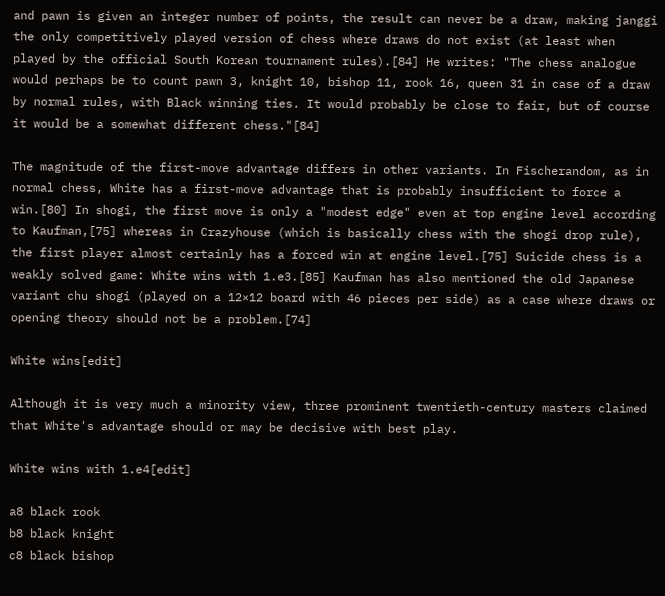and pawn is given an integer number of points, the result can never be a draw, making janggi the only competitively played version of chess where draws do not exist (at least when played by the official South Korean tournament rules).[84] He writes: "The chess analogue would perhaps be to count pawn 3, knight 10, bishop 11, rook 16, queen 31 in case of a draw by normal rules, with Black winning ties. It would probably be close to fair, but of course it would be a somewhat different chess."[84]

The magnitude of the first-move advantage differs in other variants. In Fischerandom, as in normal chess, White has a first-move advantage that is probably insufficient to force a win.[80] In shogi, the first move is only a "modest edge" even at top engine level according to Kaufman,[75] whereas in Crazyhouse (which is basically chess with the shogi drop rule), the first player almost certainly has a forced win at engine level.[75] Suicide chess is a weakly solved game: White wins with 1.e3.[85] Kaufman has also mentioned the old Japanese variant chu shogi (played on a 12×12 board with 46 pieces per side) as a case where draws or opening theory should not be a problem.[74]

White wins[edit]

Although it is very much a minority view, three prominent twentieth-century masters claimed that White's advantage should or may be decisive with best play.

White wins with 1.e4[edit]

a8 black rook
b8 black knight
c8 black bishop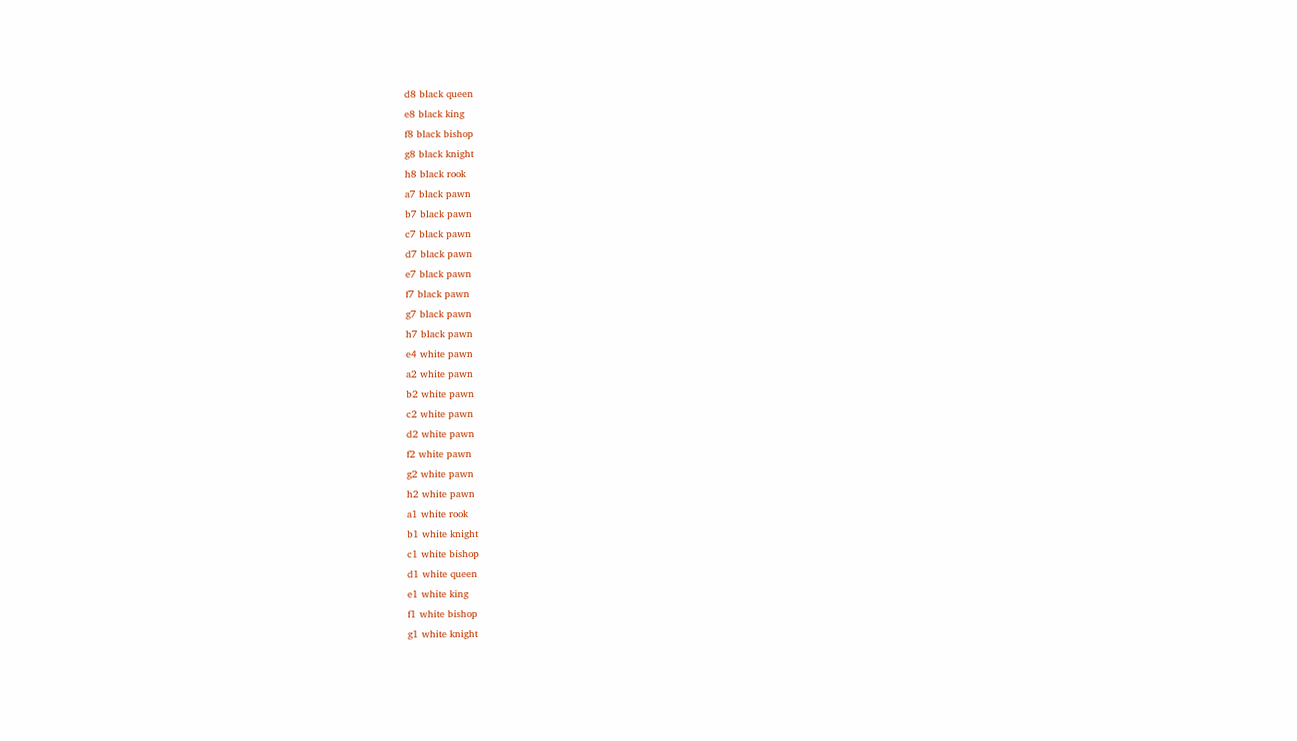d8 black queen
e8 black king
f8 black bishop
g8 black knight
h8 black rook
a7 black pawn
b7 black pawn
c7 black pawn
d7 black pawn
e7 black pawn
f7 black pawn
g7 black pawn
h7 black pawn
e4 white pawn
a2 white pawn
b2 white pawn
c2 white pawn
d2 white pawn
f2 white pawn
g2 white pawn
h2 white pawn
a1 white rook
b1 white knight
c1 white bishop
d1 white queen
e1 white king
f1 white bishop
g1 white knight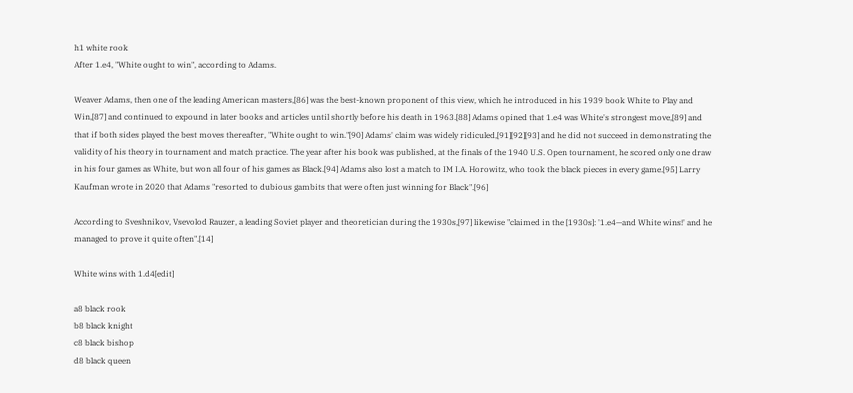h1 white rook
After 1.e4, "White ought to win", according to Adams.

Weaver Adams, then one of the leading American masters,[86] was the best-known proponent of this view, which he introduced in his 1939 book White to Play and Win,[87] and continued to expound in later books and articles until shortly before his death in 1963.[88] Adams opined that 1.e4 was White's strongest move,[89] and that if both sides played the best moves thereafter, "White ought to win."[90] Adams' claim was widely ridiculed,[91][92][93] and he did not succeed in demonstrating the validity of his theory in tournament and match practice. The year after his book was published, at the finals of the 1940 U.S. Open tournament, he scored only one draw in his four games as White, but won all four of his games as Black.[94] Adams also lost a match to IM I.A. Horowitz, who took the black pieces in every game.[95] Larry Kaufman wrote in 2020 that Adams "resorted to dubious gambits that were often just winning for Black".[96]

According to Sveshnikov, Vsevolod Rauzer, a leading Soviet player and theoretician during the 1930s,[97] likewise "claimed in the [1930s]: '1.e4—and White wins!' and he managed to prove it quite often".[14]

White wins with 1.d4[edit]

a8 black rook
b8 black knight
c8 black bishop
d8 black queen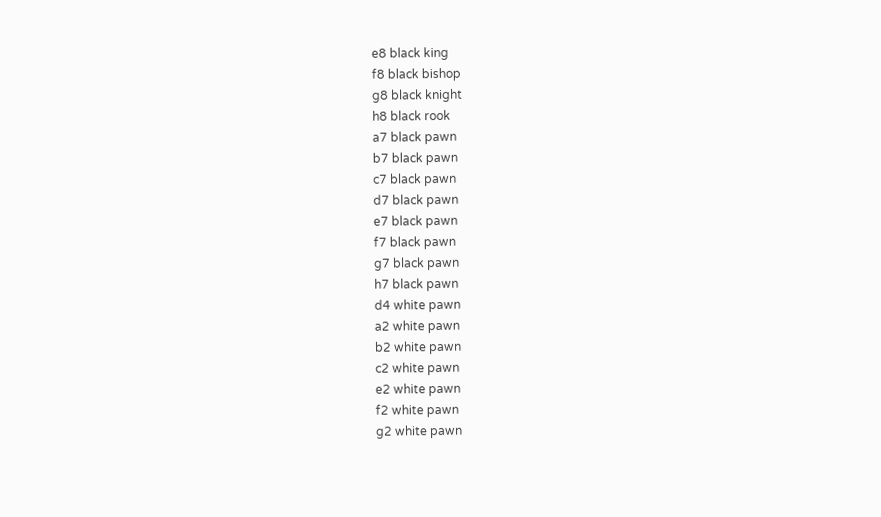e8 black king
f8 black bishop
g8 black knight
h8 black rook
a7 black pawn
b7 black pawn
c7 black pawn
d7 black pawn
e7 black pawn
f7 black pawn
g7 black pawn
h7 black pawn
d4 white pawn
a2 white pawn
b2 white pawn
c2 white pawn
e2 white pawn
f2 white pawn
g2 white pawn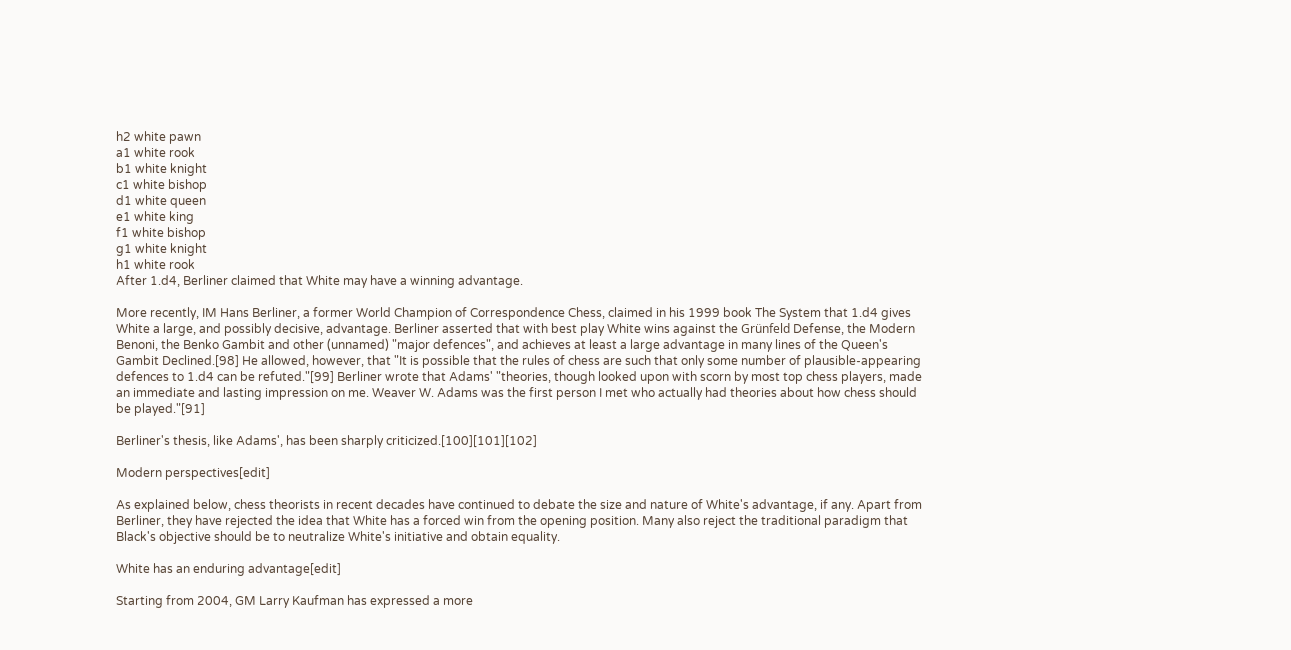h2 white pawn
a1 white rook
b1 white knight
c1 white bishop
d1 white queen
e1 white king
f1 white bishop
g1 white knight
h1 white rook
After 1.d4, Berliner claimed that White may have a winning advantage.

More recently, IM Hans Berliner, a former World Champion of Correspondence Chess, claimed in his 1999 book The System that 1.d4 gives White a large, and possibly decisive, advantage. Berliner asserted that with best play White wins against the Grünfeld Defense, the Modern Benoni, the Benko Gambit and other (unnamed) "major defences", and achieves at least a large advantage in many lines of the Queen's Gambit Declined.[98] He allowed, however, that "It is possible that the rules of chess are such that only some number of plausible-appearing defences to 1.d4 can be refuted."[99] Berliner wrote that Adams' "theories, though looked upon with scorn by most top chess players, made an immediate and lasting impression on me. Weaver W. Adams was the first person I met who actually had theories about how chess should be played."[91]

Berliner's thesis, like Adams', has been sharply criticized.[100][101][102]

Modern perspectives[edit]

As explained below, chess theorists in recent decades have continued to debate the size and nature of White's advantage, if any. Apart from Berliner, they have rejected the idea that White has a forced win from the opening position. Many also reject the traditional paradigm that Black's objective should be to neutralize White's initiative and obtain equality.

White has an enduring advantage[edit]

Starting from 2004, GM Larry Kaufman has expressed a more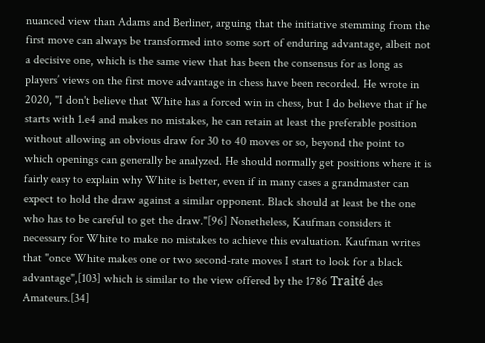nuanced view than Adams and Berliner, arguing that the initiative stemming from the first move can always be transformed into some sort of enduring advantage, albeit not a decisive one, which is the same view that has been the consensus for as long as players’ views on the first move advantage in chess have been recorded. He wrote in 2020, "I don't believe that White has a forced win in chess, but I do believe that if he starts with 1.e4 and makes no mistakes, he can retain at least the preferable position without allowing an obvious draw for 30 to 40 moves or so, beyond the point to which openings can generally be analyzed. He should normally get positions where it is fairly easy to explain why White is better, even if in many cases a grandmaster can expect to hold the draw against a similar opponent. Black should at least be the one who has to be careful to get the draw."[96] Nonetheless, Kaufman considers it necessary for White to make no mistakes to achieve this evaluation. Kaufman writes that "once White makes one or two second-rate moves I start to look for a black advantage",[103] which is similar to the view offered by the 1786 Traité des Amateurs.[34]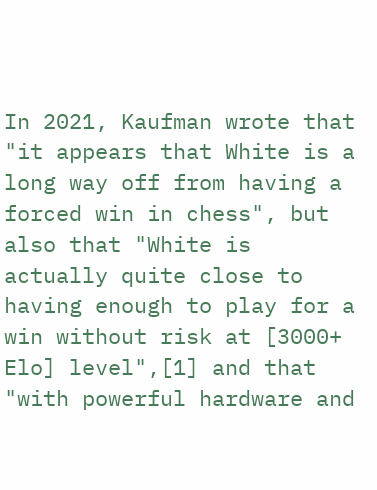In 2021, Kaufman wrote that "it appears that White is a long way off from having a forced win in chess", but also that "White is actually quite close to having enough to play for a win without risk at [3000+ Elo] level",[1] and that "with powerful hardware and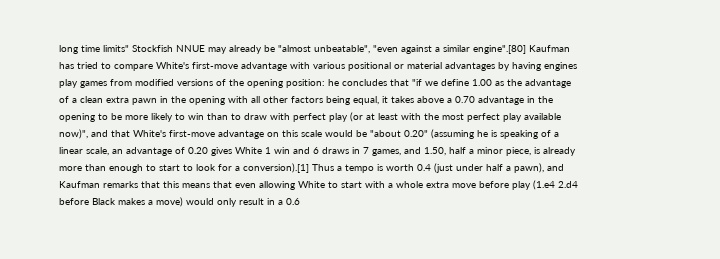long time limits" Stockfish NNUE may already be "almost unbeatable", "even against a similar engine".[80] Kaufman has tried to compare White's first-move advantage with various positional or material advantages by having engines play games from modified versions of the opening position: he concludes that "if we define 1.00 as the advantage of a clean extra pawn in the opening with all other factors being equal, it takes above a 0.70 advantage in the opening to be more likely to win than to draw with perfect play (or at least with the most perfect play available now)", and that White's first-move advantage on this scale would be "about 0.20" (assuming he is speaking of a linear scale, an advantage of 0.20 gives White 1 win and 6 draws in 7 games, and 1.50, half a minor piece, is already more than enough to start to look for a conversion).[1] Thus a tempo is worth 0.4 (just under half a pawn), and Kaufman remarks that this means that even allowing White to start with a whole extra move before play (1.e4 2.d4 before Black makes a move) would only result in a 0.6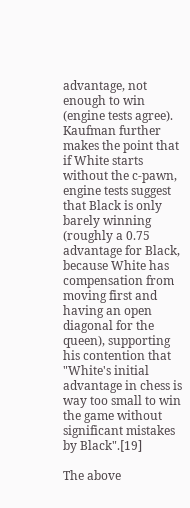advantage, not enough to win (engine tests agree). Kaufman further makes the point that if White starts without the c-pawn, engine tests suggest that Black is only barely winning (roughly a 0.75 advantage for Black, because White has compensation from moving first and having an open diagonal for the queen), supporting his contention that "White's initial advantage in chess is way too small to win the game without significant mistakes by Black".[19]

The above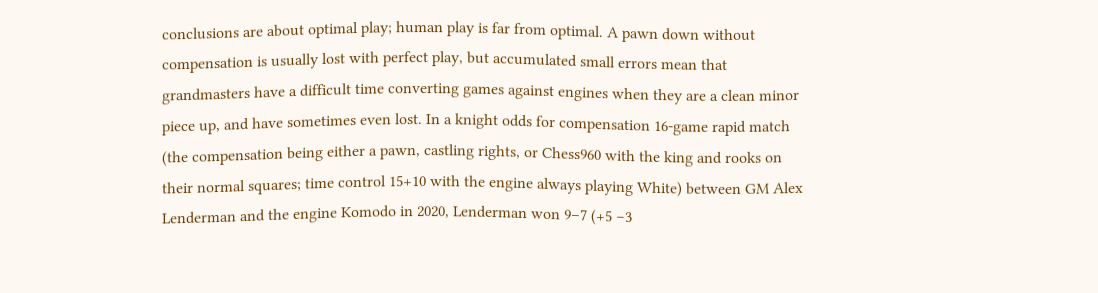conclusions are about optimal play; human play is far from optimal. A pawn down without compensation is usually lost with perfect play, but accumulated small errors mean that grandmasters have a difficult time converting games against engines when they are a clean minor piece up, and have sometimes even lost. In a knight odds for compensation 16-game rapid match (the compensation being either a pawn, castling rights, or Chess960 with the king and rooks on their normal squares; time control 15+10 with the engine always playing White) between GM Alex Lenderman and the engine Komodo in 2020, Lenderman won 9–7 (+5 −3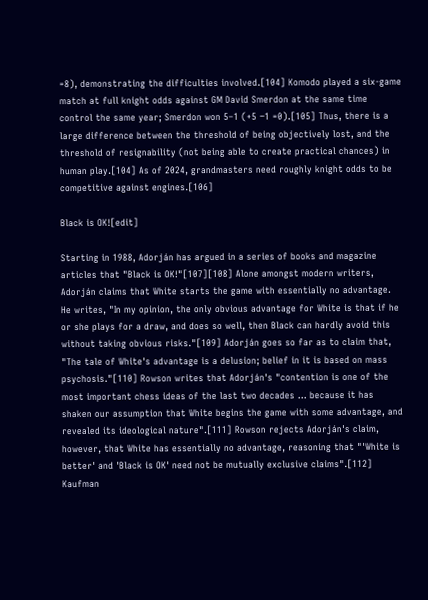=8), demonstrating the difficulties involved.[104] Komodo played a six-game match at full knight odds against GM David Smerdon at the same time control the same year; Smerdon won 5–1 (+5 −1 =0).[105] Thus, there is a large difference between the threshold of being objectively lost, and the threshold of resignability (not being able to create practical chances) in human play.[104] As of 2024, grandmasters need roughly knight odds to be competitive against engines.[106]

Black is OK![edit]

Starting in 1988, Adorján has argued in a series of books and magazine articles that "Black is OK!"[107][108] Alone amongst modern writers, Adorján claims that White starts the game with essentially no advantage. He writes, "In my opinion, the only obvious advantage for White is that if he or she plays for a draw, and does so well, then Black can hardly avoid this without taking obvious risks."[109] Adorján goes so far as to claim that, "The tale of White's advantage is a delusion; belief in it is based on mass psychosis."[110] Rowson writes that Adorján's "contention is one of the most important chess ideas of the last two decades ... because it has shaken our assumption that White begins the game with some advantage, and revealed its ideological nature".[111] Rowson rejects Adorján's claim, however, that White has essentially no advantage, reasoning that "'White is better' and 'Black is OK' need not be mutually exclusive claims".[112] Kaufman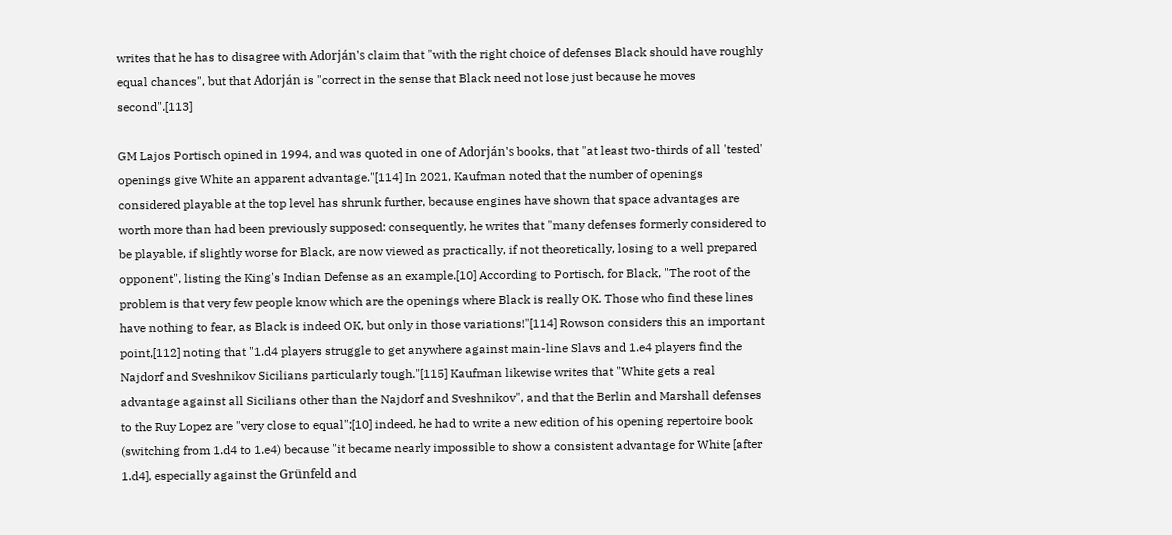writes that he has to disagree with Adorján's claim that "with the right choice of defenses Black should have roughly equal chances", but that Adorján is "correct in the sense that Black need not lose just because he moves second".[113]

GM Lajos Portisch opined in 1994, and was quoted in one of Adorján's books, that "at least two-thirds of all 'tested' openings give White an apparent advantage."[114] In 2021, Kaufman noted that the number of openings considered playable at the top level has shrunk further, because engines have shown that space advantages are worth more than had been previously supposed: consequently, he writes that "many defenses formerly considered to be playable, if slightly worse for Black, are now viewed as practically, if not theoretically, losing to a well prepared opponent", listing the King's Indian Defense as an example.[10] According to Portisch, for Black, "The root of the problem is that very few people know which are the openings where Black is really OK. Those who find these lines have nothing to fear, as Black is indeed OK, but only in those variations!"[114] Rowson considers this an important point,[112] noting that "1.d4 players struggle to get anywhere against main-line Slavs and 1.e4 players find the Najdorf and Sveshnikov Sicilians particularly tough."[115] Kaufman likewise writes that "White gets a real advantage against all Sicilians other than the Najdorf and Sveshnikov", and that the Berlin and Marshall defenses to the Ruy Lopez are "very close to equal";[10] indeed, he had to write a new edition of his opening repertoire book (switching from 1.d4 to 1.e4) because "it became nearly impossible to show a consistent advantage for White [after 1.d4], especially against the Grünfeld and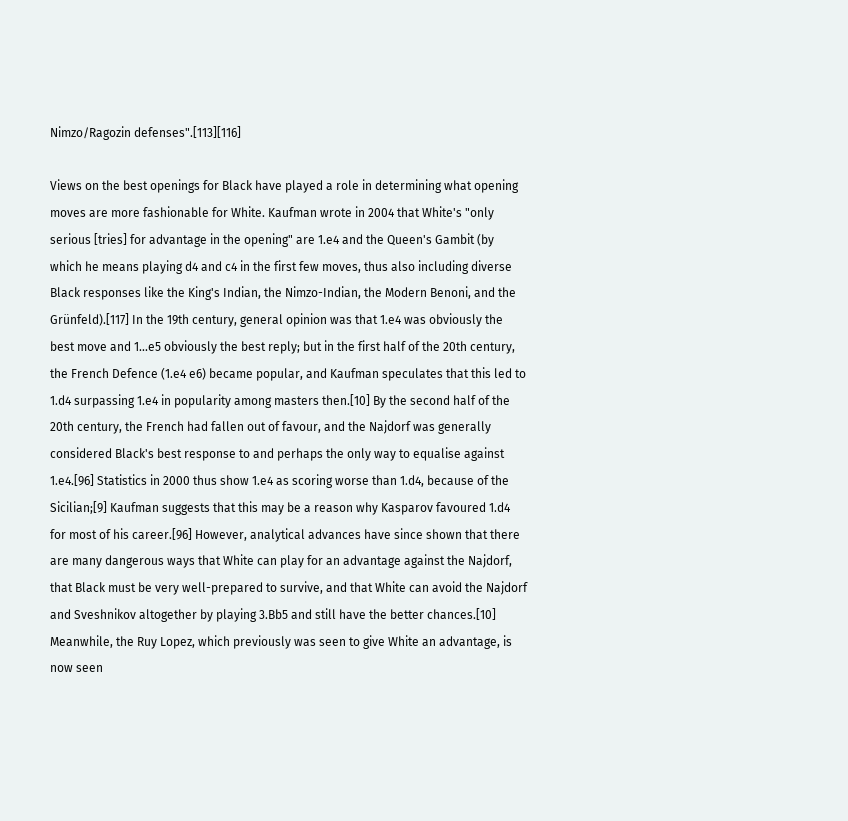Nimzo/Ragozin defenses".[113][116]

Views on the best openings for Black have played a role in determining what opening moves are more fashionable for White. Kaufman wrote in 2004 that White's "only serious [tries] for advantage in the opening" are 1.e4 and the Queen's Gambit (by which he means playing d4 and c4 in the first few moves, thus also including diverse Black responses like the King's Indian, the Nimzo-Indian, the Modern Benoni, and the Grünfeld).[117] In the 19th century, general opinion was that 1.e4 was obviously the best move and 1...e5 obviously the best reply; but in the first half of the 20th century, the French Defence (1.e4 e6) became popular, and Kaufman speculates that this led to 1.d4 surpassing 1.e4 in popularity among masters then.[10] By the second half of the 20th century, the French had fallen out of favour, and the Najdorf was generally considered Black's best response to and perhaps the only way to equalise against 1.e4.[96] Statistics in 2000 thus show 1.e4 as scoring worse than 1.d4, because of the Sicilian;[9] Kaufman suggests that this may be a reason why Kasparov favoured 1.d4 for most of his career.[96] However, analytical advances have since shown that there are many dangerous ways that White can play for an advantage against the Najdorf, that Black must be very well-prepared to survive, and that White can avoid the Najdorf and Sveshnikov altogether by playing 3.Bb5 and still have the better chances.[10] Meanwhile, the Ruy Lopez, which previously was seen to give White an advantage, is now seen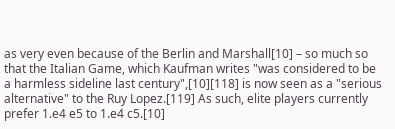as very even because of the Berlin and Marshall[10] – so much so that the Italian Game, which Kaufman writes "was considered to be a harmless sideline last century",[10][118] is now seen as a "serious alternative" to the Ruy Lopez.[119] As such, elite players currently prefer 1.e4 e5 to 1.e4 c5.[10]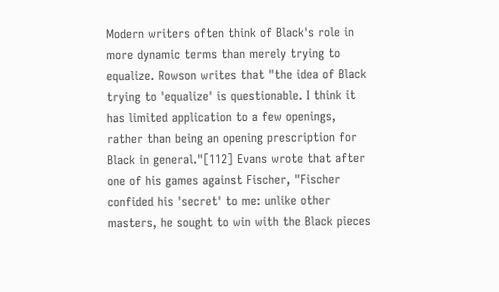Modern writers often think of Black's role in more dynamic terms than merely trying to equalize. Rowson writes that "the idea of Black trying to 'equalize' is questionable. I think it has limited application to a few openings, rather than being an opening prescription for Black in general."[112] Evans wrote that after one of his games against Fischer, "Fischer confided his 'secret' to me: unlike other masters, he sought to win with the Black pieces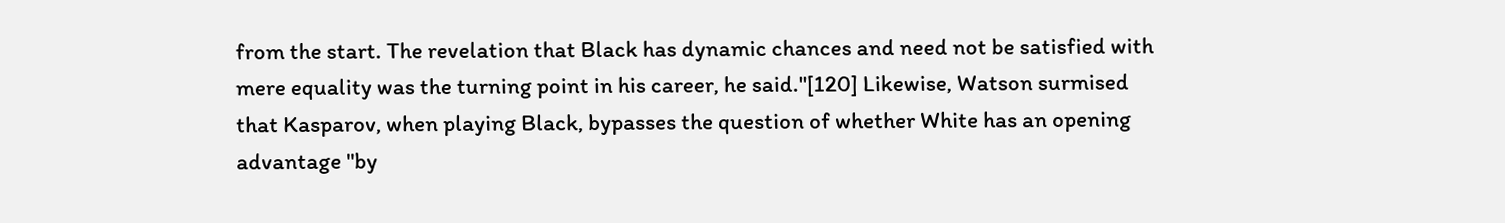from the start. The revelation that Black has dynamic chances and need not be satisfied with mere equality was the turning point in his career, he said."[120] Likewise, Watson surmised that Kasparov, when playing Black, bypasses the question of whether White has an opening advantage "by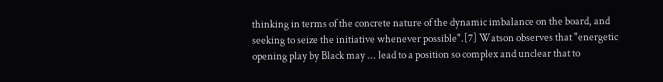thinking in terms of the concrete nature of the dynamic imbalance on the board, and seeking to seize the initiative whenever possible".[7] Watson observes that "energetic opening play by Black may ... lead to a position so complex and unclear that to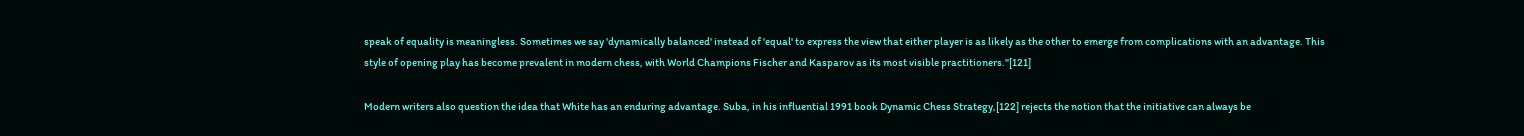speak of equality is meaningless. Sometimes we say 'dynamically balanced' instead of 'equal' to express the view that either player is as likely as the other to emerge from complications with an advantage. This style of opening play has become prevalent in modern chess, with World Champions Fischer and Kasparov as its most visible practitioners."[121]

Modern writers also question the idea that White has an enduring advantage. Suba, in his influential 1991 book Dynamic Chess Strategy,[122] rejects the notion that the initiative can always be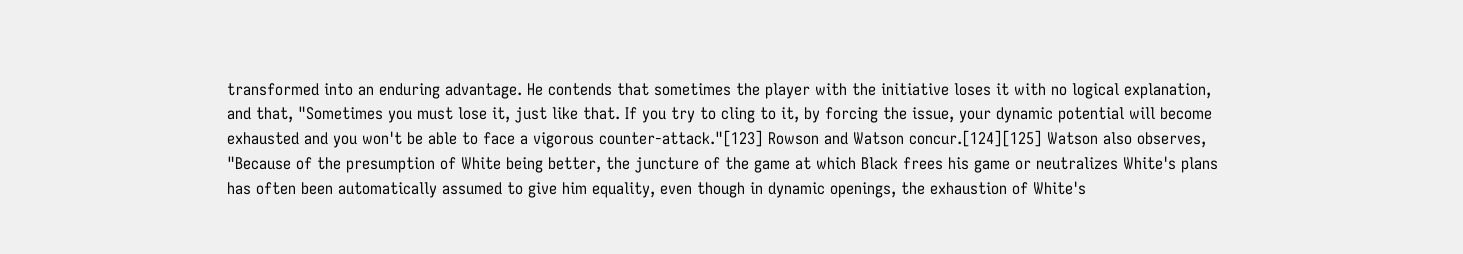transformed into an enduring advantage. He contends that sometimes the player with the initiative loses it with no logical explanation, and that, "Sometimes you must lose it, just like that. If you try to cling to it, by forcing the issue, your dynamic potential will become exhausted and you won't be able to face a vigorous counter-attack."[123] Rowson and Watson concur.[124][125] Watson also observes, "Because of the presumption of White being better, the juncture of the game at which Black frees his game or neutralizes White's plans has often been automatically assumed to give him equality, even though in dynamic openings, the exhaustion of White's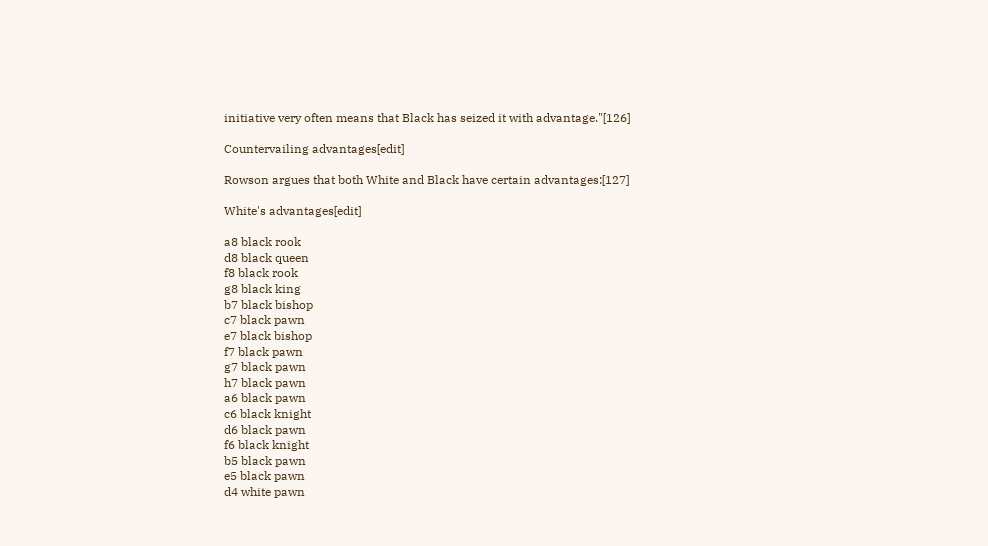initiative very often means that Black has seized it with advantage."[126]

Countervailing advantages[edit]

Rowson argues that both White and Black have certain advantages:[127]

White's advantages[edit]

a8 black rook
d8 black queen
f8 black rook
g8 black king
b7 black bishop
c7 black pawn
e7 black bishop
f7 black pawn
g7 black pawn
h7 black pawn
a6 black pawn
c6 black knight
d6 black pawn
f6 black knight
b5 black pawn
e5 black pawn
d4 white pawn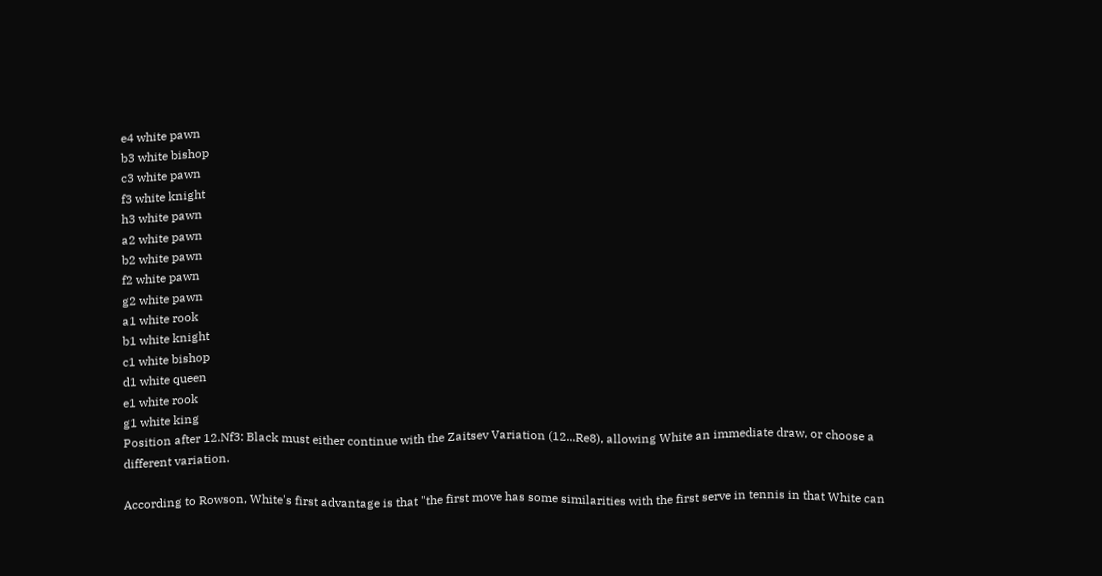e4 white pawn
b3 white bishop
c3 white pawn
f3 white knight
h3 white pawn
a2 white pawn
b2 white pawn
f2 white pawn
g2 white pawn
a1 white rook
b1 white knight
c1 white bishop
d1 white queen
e1 white rook
g1 white king
Position after 12.Nf3: Black must either continue with the Zaitsev Variation (12...Re8), allowing White an immediate draw, or choose a different variation.

According to Rowson, White's first advantage is that "the first move has some similarities with the first serve in tennis in that White can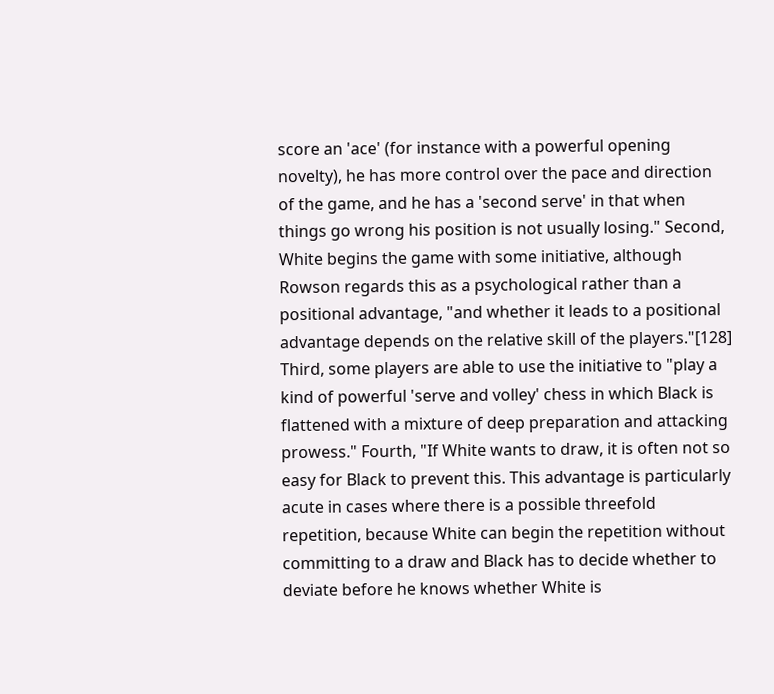score an 'ace' (for instance with a powerful opening novelty), he has more control over the pace and direction of the game, and he has a 'second serve' in that when things go wrong his position is not usually losing." Second, White begins the game with some initiative, although Rowson regards this as a psychological rather than a positional advantage, "and whether it leads to a positional advantage depends on the relative skill of the players."[128] Third, some players are able to use the initiative to "play a kind of powerful 'serve and volley' chess in which Black is flattened with a mixture of deep preparation and attacking prowess." Fourth, "If White wants to draw, it is often not so easy for Black to prevent this. This advantage is particularly acute in cases where there is a possible threefold repetition, because White can begin the repetition without committing to a draw and Black has to decide whether to deviate before he knows whether White is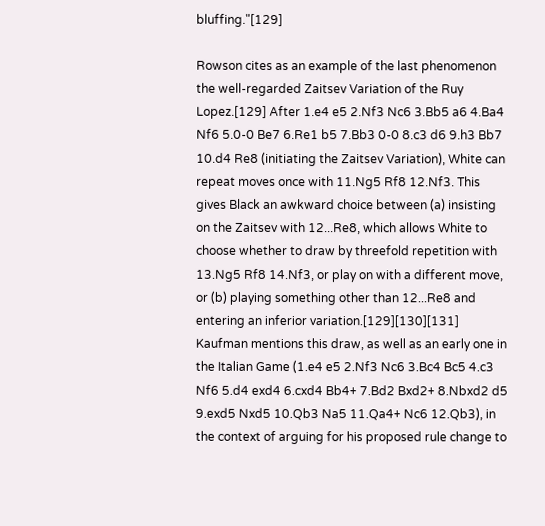bluffing."[129]

Rowson cites as an example of the last phenomenon the well-regarded Zaitsev Variation of the Ruy Lopez.[129] After 1.e4 e5 2.Nf3 Nc6 3.Bb5 a6 4.Ba4 Nf6 5.0-0 Be7 6.Re1 b5 7.Bb3 0-0 8.c3 d6 9.h3 Bb7 10.d4 Re8 (initiating the Zaitsev Variation), White can repeat moves once with 11.Ng5 Rf8 12.Nf3. This gives Black an awkward choice between (a) insisting on the Zaitsev with 12...Re8, which allows White to choose whether to draw by threefold repetition with 13.Ng5 Rf8 14.Nf3, or play on with a different move, or (b) playing something other than 12...Re8 and entering an inferior variation.[129][130][131] Kaufman mentions this draw, as well as an early one in the Italian Game (1.e4 e5 2.Nf3 Nc6 3.Bc4 Bc5 4.c3 Nf6 5.d4 exd4 6.cxd4 Bb4+ 7.Bd2 Bxd2+ 8.Nbxd2 d5 9.exd5 Nxd5 10.Qb3 Na5 11.Qa4+ Nc6 12.Qb3), in the context of arguing for his proposed rule change to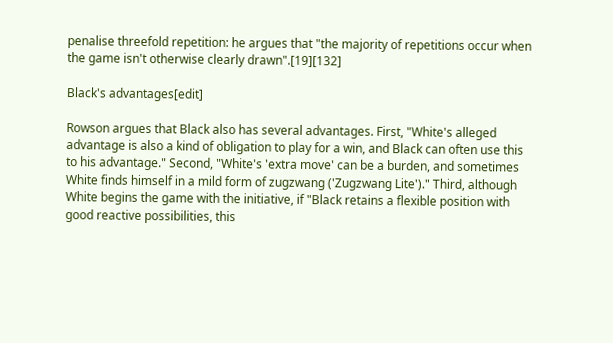penalise threefold repetition: he argues that "the majority of repetitions occur when the game isn't otherwise clearly drawn".[19][132]

Black's advantages[edit]

Rowson argues that Black also has several advantages. First, "White's alleged advantage is also a kind of obligation to play for a win, and Black can often use this to his advantage." Second, "White's 'extra move' can be a burden, and sometimes White finds himself in a mild form of zugzwang ('Zugzwang Lite')." Third, although White begins the game with the initiative, if "Black retains a flexible position with good reactive possibilities, this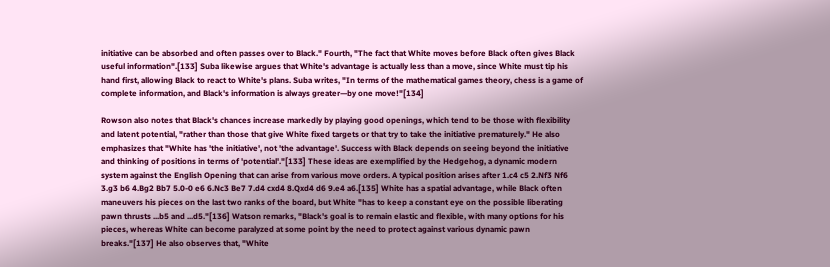initiative can be absorbed and often passes over to Black." Fourth, "The fact that White moves before Black often gives Black useful information".[133] Suba likewise argues that White's advantage is actually less than a move, since White must tip his hand first, allowing Black to react to White's plans. Suba writes, "In terms of the mathematical games theory, chess is a game of complete information, and Black's information is always greater—by one move!"[134]

Rowson also notes that Black's chances increase markedly by playing good openings, which tend to be those with flexibility and latent potential, "rather than those that give White fixed targets or that try to take the initiative prematurely." He also emphasizes that "White has 'the initiative', not 'the advantage'. Success with Black depends on seeing beyond the initiative and thinking of positions in terms of 'potential'."[133] These ideas are exemplified by the Hedgehog, a dynamic modern system against the English Opening that can arise from various move orders. A typical position arises after 1.c4 c5 2.Nf3 Nf6 3.g3 b6 4.Bg2 Bb7 5.0-0 e6 6.Nc3 Be7 7.d4 cxd4 8.Qxd4 d6 9.e4 a6.[135] White has a spatial advantage, while Black often maneuvers his pieces on the last two ranks of the board, but White "has to keep a constant eye on the possible liberating pawn thrusts ...b5 and ...d5."[136] Watson remarks, "Black's goal is to remain elastic and flexible, with many options for his pieces, whereas White can become paralyzed at some point by the need to protect against various dynamic pawn breaks."[137] He also observes that, "White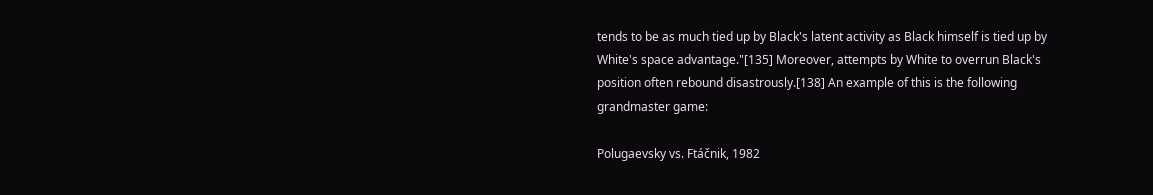tends to be as much tied up by Black's latent activity as Black himself is tied up by White's space advantage."[135] Moreover, attempts by White to overrun Black's position often rebound disastrously.[138] An example of this is the following grandmaster game:

Polugaevsky vs. Ftáčnik, 1982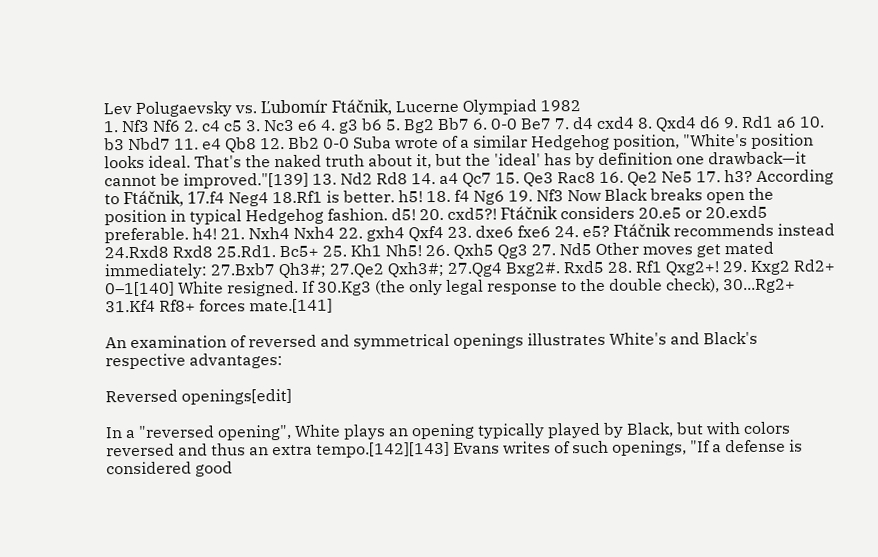Lev Polugaevsky vs. Ľubomír Ftáčnik, Lucerne Olympiad 1982
1. Nf3 Nf6 2. c4 c5 3. Nc3 e6 4. g3 b6 5. Bg2 Bb7 6. 0-0 Be7 7. d4 cxd4 8. Qxd4 d6 9. Rd1 a6 10. b3 Nbd7 11. e4 Qb8 12. Bb2 0-0 Suba wrote of a similar Hedgehog position, "White's position looks ideal. That's the naked truth about it, but the 'ideal' has by definition one drawback—it cannot be improved."[139] 13. Nd2 Rd8 14. a4 Qc7 15. Qe3 Rac8 16. Qe2 Ne5 17. h3? According to Ftáčnik, 17.f4 Neg4 18.Rf1 is better. h5! 18. f4 Ng6 19. Nf3 Now Black breaks open the position in typical Hedgehog fashion. d5! 20. cxd5?! Ftáčnik considers 20.e5 or 20.exd5 preferable. h4! 21. Nxh4 Nxh4 22. gxh4 Qxf4 23. dxe6 fxe6 24. e5? Ftáčnik recommends instead 24.Rxd8 Rxd8 25.Rd1. Bc5+ 25. Kh1 Nh5! 26. Qxh5 Qg3 27. Nd5 Other moves get mated immediately: 27.Bxb7 Qh3#; 27.Qe2 Qxh3#; 27.Qg4 Bxg2#. Rxd5 28. Rf1 Qxg2+! 29. Kxg2 Rd2+ 0–1[140] White resigned. If 30.Kg3 (the only legal response to the double check), 30...Rg2+ 31.Kf4 Rf8+ forces mate.[141]

An examination of reversed and symmetrical openings illustrates White's and Black's respective advantages:

Reversed openings[edit]

In a "reversed opening", White plays an opening typically played by Black, but with colors reversed and thus an extra tempo.[142][143] Evans writes of such openings, "If a defense is considered good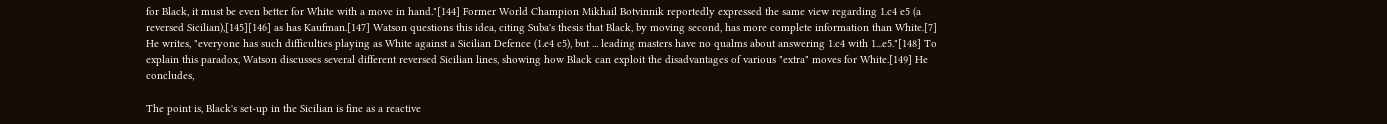for Black, it must be even better for White with a move in hand."[144] Former World Champion Mikhail Botvinnik reportedly expressed the same view regarding 1.c4 e5 (a reversed Sicilian),[145][146] as has Kaufman.[147] Watson questions this idea, citing Suba's thesis that Black, by moving second, has more complete information than White.[7] He writes, "everyone has such difficulties playing as White against a Sicilian Defence (1.e4 c5), but ... leading masters have no qualms about answering 1.c4 with 1...e5."[148] To explain this paradox, Watson discusses several different reversed Sicilian lines, showing how Black can exploit the disadvantages of various "extra" moves for White.[149] He concludes,

The point is, Black's set-up in the Sicilian is fine as a reactive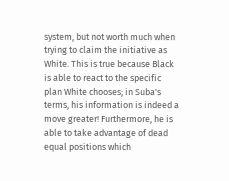system, but not worth much when trying to claim the initiative as White. This is true because Black is able to react to the specific plan White chooses; in Suba's terms, his information is indeed a move greater! Furthermore, he is able to take advantage of dead equal positions which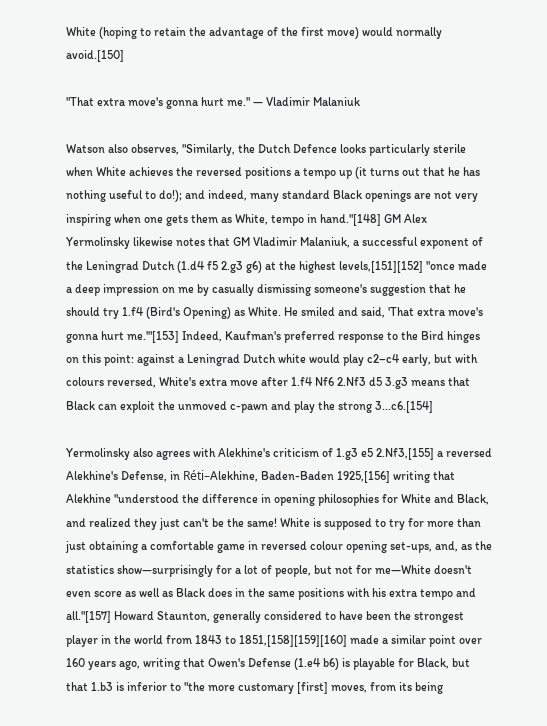White (hoping to retain the advantage of the first move) would normally avoid.[150]

"That extra move's gonna hurt me." — Vladimir Malaniuk

Watson also observes, "Similarly, the Dutch Defence looks particularly sterile when White achieves the reversed positions a tempo up (it turns out that he has nothing useful to do!); and indeed, many standard Black openings are not very inspiring when one gets them as White, tempo in hand."[148] GM Alex Yermolinsky likewise notes that GM Vladimir Malaniuk, a successful exponent of the Leningrad Dutch (1.d4 f5 2.g3 g6) at the highest levels,[151][152] "once made a deep impression on me by casually dismissing someone's suggestion that he should try 1.f4 (Bird's Opening) as White. He smiled and said, 'That extra move's gonna hurt me.'"[153] Indeed, Kaufman's preferred response to the Bird hinges on this point: against a Leningrad Dutch white would play c2–c4 early, but with colours reversed, White's extra move after 1.f4 Nf6 2.Nf3 d5 3.g3 means that Black can exploit the unmoved c-pawn and play the strong 3...c6.[154]

Yermolinsky also agrees with Alekhine's criticism of 1.g3 e5 2.Nf3,[155] a reversed Alekhine's Defense, in Réti–Alekhine, Baden-Baden 1925,[156] writing that Alekhine "understood the difference in opening philosophies for White and Black, and realized they just can't be the same! White is supposed to try for more than just obtaining a comfortable game in reversed colour opening set-ups, and, as the statistics show—surprisingly for a lot of people, but not for me—White doesn't even score as well as Black does in the same positions with his extra tempo and all."[157] Howard Staunton, generally considered to have been the strongest player in the world from 1843 to 1851,[158][159][160] made a similar point over 160 years ago, writing that Owen's Defense (1.e4 b6) is playable for Black, but that 1.b3 is inferior to "the more customary [first] moves, from its being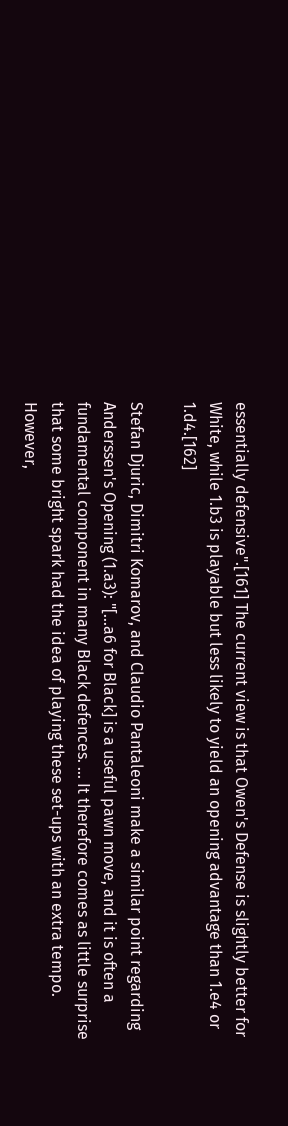essentially defensive".[161] The current view is that Owen's Defense is slightly better for White, while 1.b3 is playable but less likely to yield an opening advantage than 1.e4 or 1.d4.[162]

Stefan Djuric, Dimitri Komarov, and Claudio Pantaleoni make a similar point regarding Anderssen's Opening (1.a3): "[...a6 for Black] is a useful pawn move, and it is often a fundamental component in many Black defences. ... It therefore comes as little surprise that some bright spark had the idea of playing these set-ups with an extra tempo. However,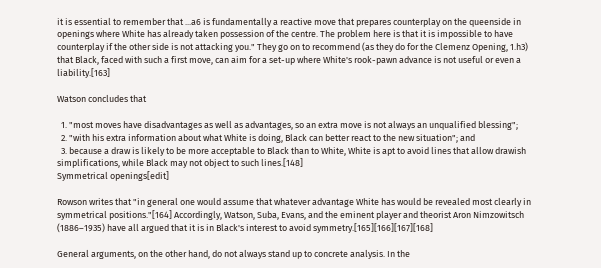it is essential to remember that ...a6 is fundamentally a reactive move that prepares counterplay on the queenside in openings where White has already taken possession of the centre. The problem here is that it is impossible to have counterplay if the other side is not attacking you." They go on to recommend (as they do for the Clemenz Opening, 1.h3) that Black, faced with such a first move, can aim for a set-up where White's rook-pawn advance is not useful or even a liability.[163]

Watson concludes that

  1. "most moves have disadvantages as well as advantages, so an extra move is not always an unqualified blessing";
  2. "with his extra information about what White is doing, Black can better react to the new situation"; and
  3. because a draw is likely to be more acceptable to Black than to White, White is apt to avoid lines that allow drawish simplifications, while Black may not object to such lines.[148]
Symmetrical openings[edit]

Rowson writes that "in general one would assume that whatever advantage White has would be revealed most clearly in symmetrical positions."[164] Accordingly, Watson, Suba, Evans, and the eminent player and theorist Aron Nimzowitsch (1886–1935) have all argued that it is in Black's interest to avoid symmetry.[165][166][167][168]

General arguments, on the other hand, do not always stand up to concrete analysis. In the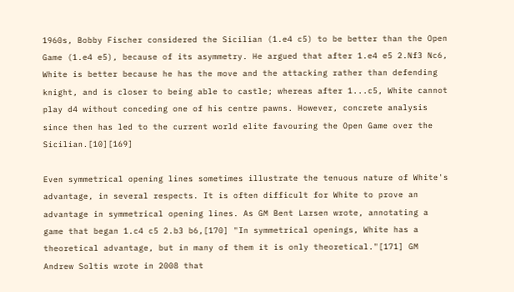1960s, Bobby Fischer considered the Sicilian (1.e4 c5) to be better than the Open Game (1.e4 e5), because of its asymmetry. He argued that after 1.e4 e5 2.Nf3 Nc6, White is better because he has the move and the attacking rather than defending knight, and is closer to being able to castle; whereas after 1...c5, White cannot play d4 without conceding one of his centre pawns. However, concrete analysis since then has led to the current world elite favouring the Open Game over the Sicilian.[10][169]

Even symmetrical opening lines sometimes illustrate the tenuous nature of White's advantage, in several respects. It is often difficult for White to prove an advantage in symmetrical opening lines. As GM Bent Larsen wrote, annotating a game that began 1.c4 c5 2.b3 b6,[170] "In symmetrical openings, White has a theoretical advantage, but in many of them it is only theoretical."[171] GM Andrew Soltis wrote in 2008 that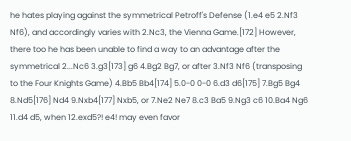he hates playing against the symmetrical Petroff's Defense (1.e4 e5 2.Nf3 Nf6), and accordingly varies with 2.Nc3, the Vienna Game.[172] However, there too he has been unable to find a way to an advantage after the symmetrical 2...Nc6 3.g3[173] g6 4.Bg2 Bg7, or after 3.Nf3 Nf6 (transposing to the Four Knights Game) 4.Bb5 Bb4[174] 5.0-0 0-0 6.d3 d6[175] 7.Bg5 Bg4 8.Nd5[176] Nd4 9.Nxb4[177] Nxb5, or 7.Ne2 Ne7 8.c3 Ba5 9.Ng3 c6 10.Ba4 Ng6 11.d4 d5, when 12.exd5?! e4! may even favor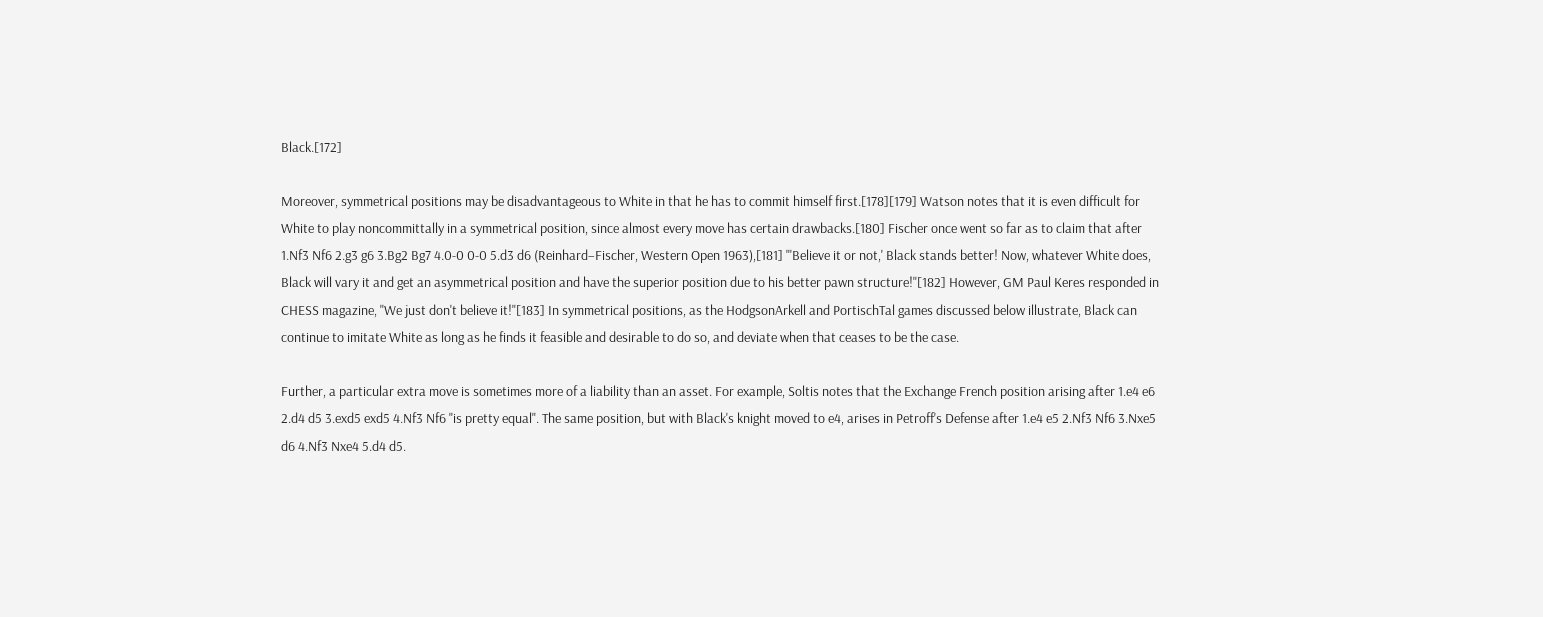Black.[172]

Moreover, symmetrical positions may be disadvantageous to White in that he has to commit himself first.[178][179] Watson notes that it is even difficult for White to play noncommittally in a symmetrical position, since almost every move has certain drawbacks.[180] Fischer once went so far as to claim that after 1.Nf3 Nf6 2.g3 g6 3.Bg2 Bg7 4.0-0 0-0 5.d3 d6 (Reinhard–Fischer, Western Open 1963),[181] "'Believe it or not,' Black stands better! Now, whatever White does, Black will vary it and get an asymmetrical position and have the superior position due to his better pawn structure!"[182] However, GM Paul Keres responded in CHESS magazine, "We just don't believe it!"[183] In symmetrical positions, as the HodgsonArkell and PortischTal games discussed below illustrate, Black can continue to imitate White as long as he finds it feasible and desirable to do so, and deviate when that ceases to be the case.

Further, a particular extra move is sometimes more of a liability than an asset. For example, Soltis notes that the Exchange French position arising after 1.e4 e6 2.d4 d5 3.exd5 exd5 4.Nf3 Nf6 "is pretty equal". The same position, but with Black's knight moved to e4, arises in Petroff's Defense after 1.e4 e5 2.Nf3 Nf6 3.Nxe5 d6 4.Nf3 Nxe4 5.d4 d5.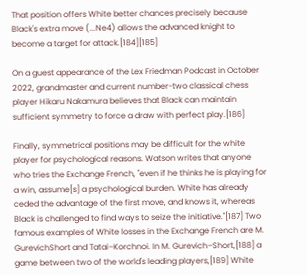That position offers White better chances precisely because Black's extra move (...Ne4) allows the advanced knight to become a target for attack.[184][185]

On a guest appearance of the Lex Friedman Podcast in October 2022, grandmaster and current number-two classical chess player Hikaru Nakamura believes that Black can maintain sufficient symmetry to force a draw with perfect play.[186]

Finally, symmetrical positions may be difficult for the white player for psychological reasons. Watson writes that anyone who tries the Exchange French, "even if he thinks he is playing for a win, assume[s] a psychological burden. White has already ceded the advantage of the first move, and knows it, whereas Black is challenged to find ways to seize the initiative."[187] Two famous examples of White losses in the Exchange French are M. GurevichShort and Tatai–Korchnoi. In M. Gurevich–Short,[188] a game between two of the world's leading players,[189] White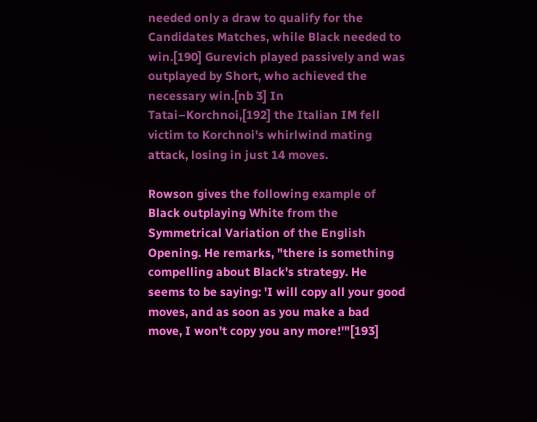needed only a draw to qualify for the Candidates Matches, while Black needed to win.[190] Gurevich played passively and was outplayed by Short, who achieved the necessary win.[nb 3] In Tatai–Korchnoi,[192] the Italian IM fell victim to Korchnoi's whirlwind mating attack, losing in just 14 moves.

Rowson gives the following example of Black outplaying White from the Symmetrical Variation of the English Opening. He remarks, "there is something compelling about Black's strategy. He seems to be saying: 'I will copy all your good moves, and as soon as you make a bad move, I won't copy you any more!'"[193]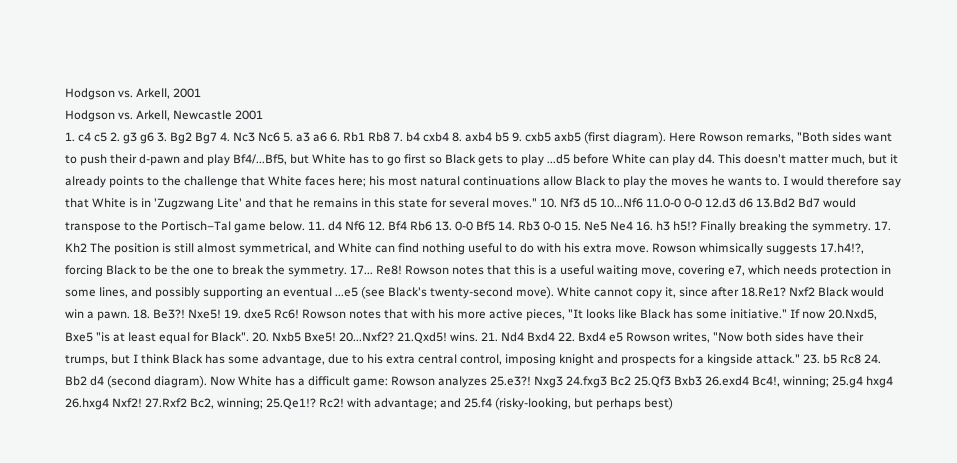Hodgson vs. Arkell, 2001
Hodgson vs. Arkell, Newcastle 2001
1. c4 c5 2. g3 g6 3. Bg2 Bg7 4. Nc3 Nc6 5. a3 a6 6. Rb1 Rb8 7. b4 cxb4 8. axb4 b5 9. cxb5 axb5 (first diagram). Here Rowson remarks, "Both sides want to push their d-pawn and play Bf4/...Bf5, but White has to go first so Black gets to play ...d5 before White can play d4. This doesn't matter much, but it already points to the challenge that White faces here; his most natural continuations allow Black to play the moves he wants to. I would therefore say that White is in 'Zugzwang Lite' and that he remains in this state for several moves." 10. Nf3 d5 10...Nf6 11.0-0 0-0 12.d3 d6 13.Bd2 Bd7 would transpose to the Portisch–Tal game below. 11. d4 Nf6 12. Bf4 Rb6 13. 0-0 Bf5 14. Rb3 0-0 15. Ne5 Ne4 16. h3 h5!? Finally breaking the symmetry. 17. Kh2 The position is still almost symmetrical, and White can find nothing useful to do with his extra move. Rowson whimsically suggests 17.h4!?, forcing Black to be the one to break the symmetry. 17... Re8! Rowson notes that this is a useful waiting move, covering e7, which needs protection in some lines, and possibly supporting an eventual ...e5 (see Black's twenty-second move). White cannot copy it, since after 18.Re1? Nxf2 Black would win a pawn. 18. Be3?! Nxe5! 19. dxe5 Rc6! Rowson notes that with his more active pieces, "It looks like Black has some initiative." If now 20.Nxd5, Bxe5 "is at least equal for Black". 20. Nxb5 Bxe5! 20...Nxf2? 21.Qxd5! wins. 21. Nd4 Bxd4 22. Bxd4 e5 Rowson writes, "Now both sides have their trumps, but I think Black has some advantage, due to his extra central control, imposing knight and prospects for a kingside attack." 23. b5 Rc8 24. Bb2 d4 (second diagram). Now White has a difficult game: Rowson analyzes 25.e3?! Nxg3 24.fxg3 Bc2 25.Qf3 Bxb3 26.exd4 Bc4!, winning; 25.g4 hxg4 26.hxg4 Nxf2! 27.Rxf2 Bc2, winning; 25.Qe1!? Rc2! with advantage; and 25.f4 (risky-looking, but perhaps best)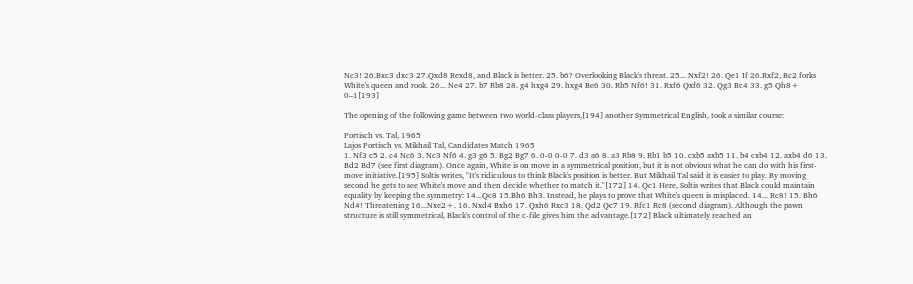Nc3! 26.Bxc3 dxc3 27.Qxd8 Rexd8, and Black is better. 25. b6? Overlooking Black's threat. 25... Nxf2! 26. Qe1 If 26.Rxf2, Bc2 forks White's queen and rook. 26... Ne4 27. b7 Rb8 28. g4 hxg4 29. hxg4 Be6 30. Rb5 Nf6! 31. Rxf6 Qxf6 32. Qg3 Bc4 33. g5 Qh8+ 0–1[193]

The opening of the following game between two world-class players,[194] another Symmetrical English, took a similar course:

Portisch vs. Tal, 1965
Lajos Portisch vs. Mikhail Tal, Candidates Match 1965
1. Nf3 c5 2. c4 Nc6 3. Nc3 Nf6 4. g3 g6 5. Bg2 Bg7 6. 0-0 0-0 7. d3 a6 8. a3 Rb8 9. Rb1 b5 10. cxb5 axb5 11. b4 cxb4 12. axb4 d6 13. Bd2 Bd7 (see first diagram). Once again, White is on move in a symmetrical position, but it is not obvious what he can do with his first-move initiative.[195] Soltis writes, "It's ridiculous to think Black's position is better. But Mikhail Tal said it is easier to play. By moving second he gets to see White's move and then decide whether to match it."[172] 14. Qc1 Here, Soltis writes that Black could maintain equality by keeping the symmetry: 14...Qc8 15.Bh6 Bh3. Instead, he plays to prove that White's queen is misplaced. 14... Rc8! 15. Bh6 Nd4! Threatening 16...Nxe2+. 16. Nxd4 Bxh6 17. Qxh6 Rxc3 18. Qd2 Qc7 19. Rfc1 Rc8 (second diagram). Although the pawn structure is still symmetrical, Black's control of the c-file gives him the advantage.[172] Black ultimately reached an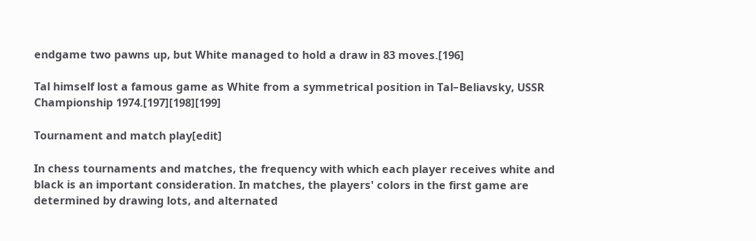endgame two pawns up, but White managed to hold a draw in 83 moves.[196]

Tal himself lost a famous game as White from a symmetrical position in Tal–Beliavsky, USSR Championship 1974.[197][198][199]

Tournament and match play[edit]

In chess tournaments and matches, the frequency with which each player receives white and black is an important consideration. In matches, the players' colors in the first game are determined by drawing lots, and alternated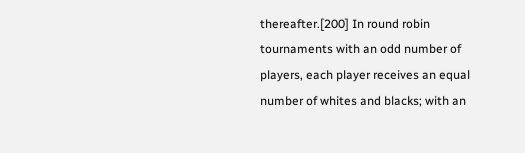thereafter.[200] In round robin tournaments with an odd number of players, each player receives an equal number of whites and blacks; with an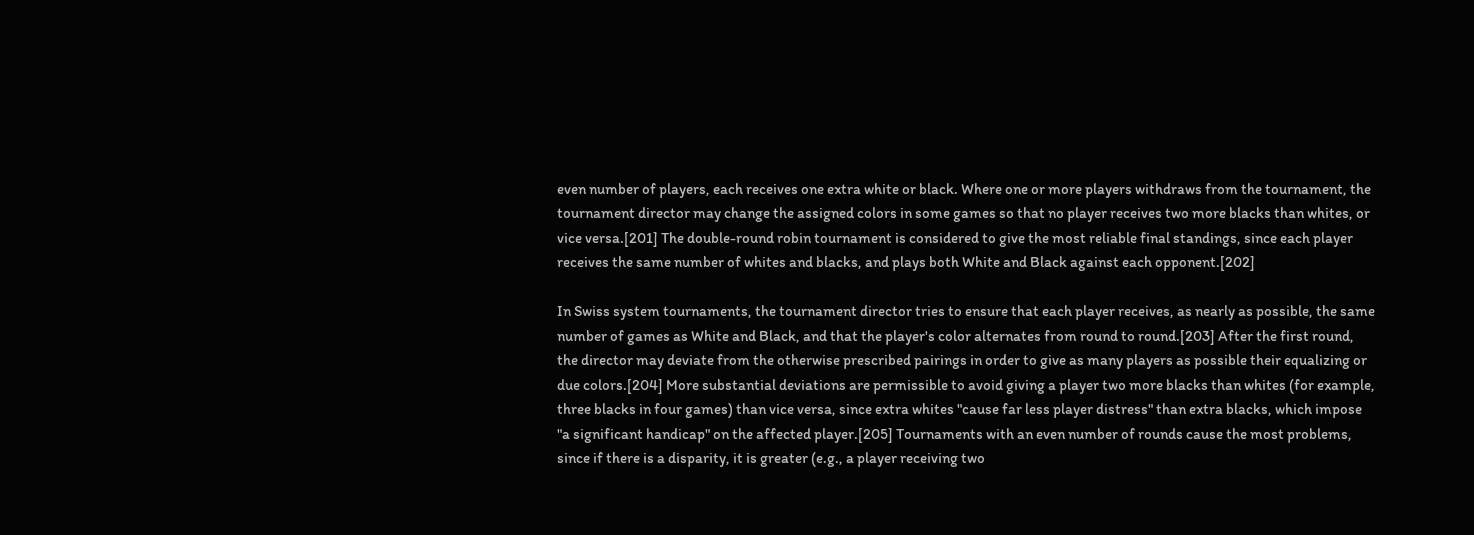even number of players, each receives one extra white or black. Where one or more players withdraws from the tournament, the tournament director may change the assigned colors in some games so that no player receives two more blacks than whites, or vice versa.[201] The double-round robin tournament is considered to give the most reliable final standings, since each player receives the same number of whites and blacks, and plays both White and Black against each opponent.[202]

In Swiss system tournaments, the tournament director tries to ensure that each player receives, as nearly as possible, the same number of games as White and Black, and that the player's color alternates from round to round.[203] After the first round, the director may deviate from the otherwise prescribed pairings in order to give as many players as possible their equalizing or due colors.[204] More substantial deviations are permissible to avoid giving a player two more blacks than whites (for example, three blacks in four games) than vice versa, since extra whites "cause far less player distress" than extra blacks, which impose "a significant handicap" on the affected player.[205] Tournaments with an even number of rounds cause the most problems, since if there is a disparity, it is greater (e.g., a player receiving two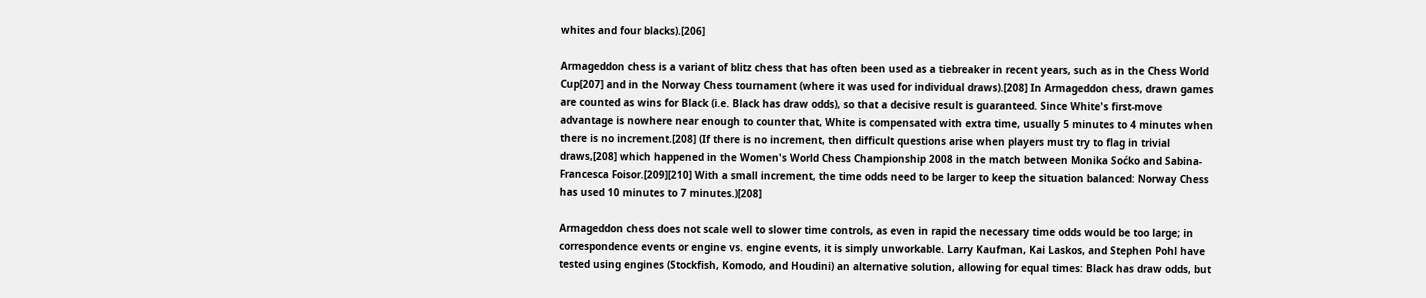whites and four blacks).[206]

Armageddon chess is a variant of blitz chess that has often been used as a tiebreaker in recent years, such as in the Chess World Cup[207] and in the Norway Chess tournament (where it was used for individual draws).[208] In Armageddon chess, drawn games are counted as wins for Black (i.e. Black has draw odds), so that a decisive result is guaranteed. Since White's first-move advantage is nowhere near enough to counter that, White is compensated with extra time, usually 5 minutes to 4 minutes when there is no increment.[208] (If there is no increment, then difficult questions arise when players must try to flag in trivial draws,[208] which happened in the Women's World Chess Championship 2008 in the match between Monika Soćko and Sabina-Francesca Foisor.[209][210] With a small increment, the time odds need to be larger to keep the situation balanced: Norway Chess has used 10 minutes to 7 minutes.)[208]

Armageddon chess does not scale well to slower time controls, as even in rapid the necessary time odds would be too large; in correspondence events or engine vs. engine events, it is simply unworkable. Larry Kaufman, Kai Laskos, and Stephen Pohl have tested using engines (Stockfish, Komodo, and Houdini) an alternative solution, allowing for equal times: Black has draw odds, but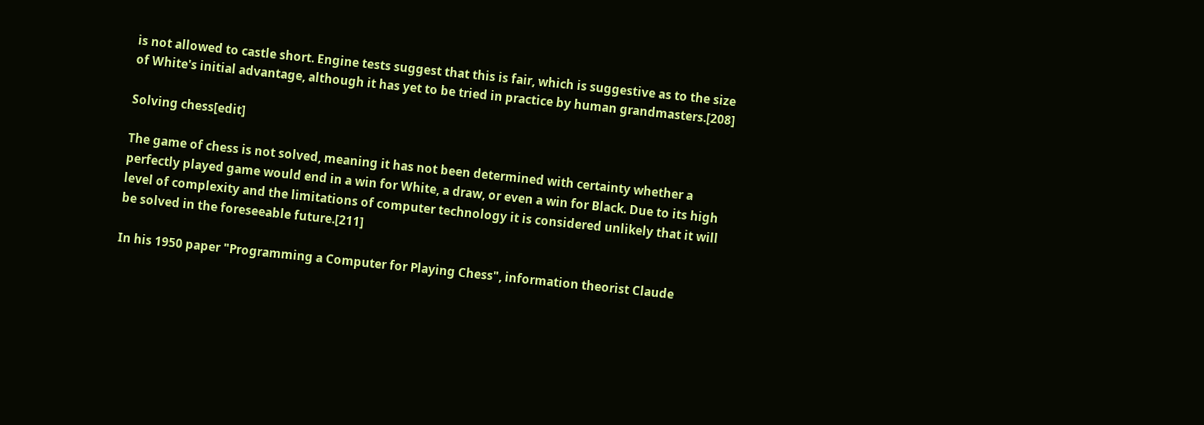is not allowed to castle short. Engine tests suggest that this is fair, which is suggestive as to the size of White's initial advantage, although it has yet to be tried in practice by human grandmasters.[208]

Solving chess[edit]

The game of chess is not solved, meaning it has not been determined with certainty whether a perfectly played game would end in a win for White, a draw, or even a win for Black. Due to its high level of complexity and the limitations of computer technology it is considered unlikely that it will be solved in the foreseeable future.[211]

In his 1950 paper "Programming a Computer for Playing Chess", information theorist Claude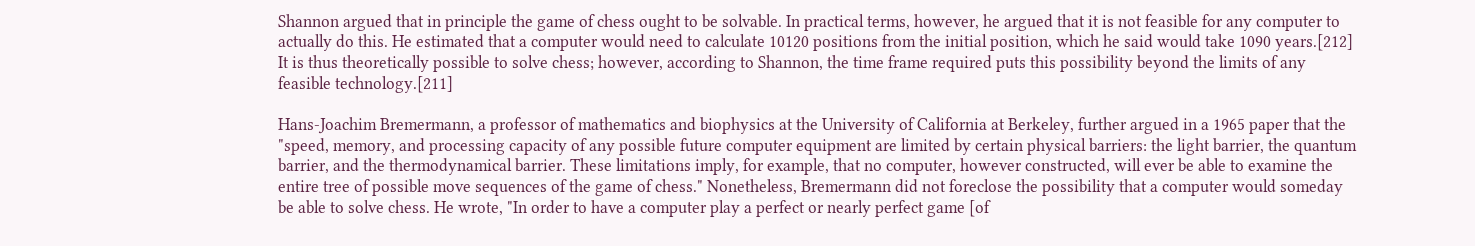Shannon argued that in principle the game of chess ought to be solvable. In practical terms, however, he argued that it is not feasible for any computer to actually do this. He estimated that a computer would need to calculate 10120 positions from the initial position, which he said would take 1090 years.[212] It is thus theoretically possible to solve chess; however, according to Shannon, the time frame required puts this possibility beyond the limits of any feasible technology.[211]

Hans-Joachim Bremermann, a professor of mathematics and biophysics at the University of California at Berkeley, further argued in a 1965 paper that the "speed, memory, and processing capacity of any possible future computer equipment are limited by certain physical barriers: the light barrier, the quantum barrier, and the thermodynamical barrier. These limitations imply, for example, that no computer, however constructed, will ever be able to examine the entire tree of possible move sequences of the game of chess." Nonetheless, Bremermann did not foreclose the possibility that a computer would someday be able to solve chess. He wrote, "In order to have a computer play a perfect or nearly perfect game [of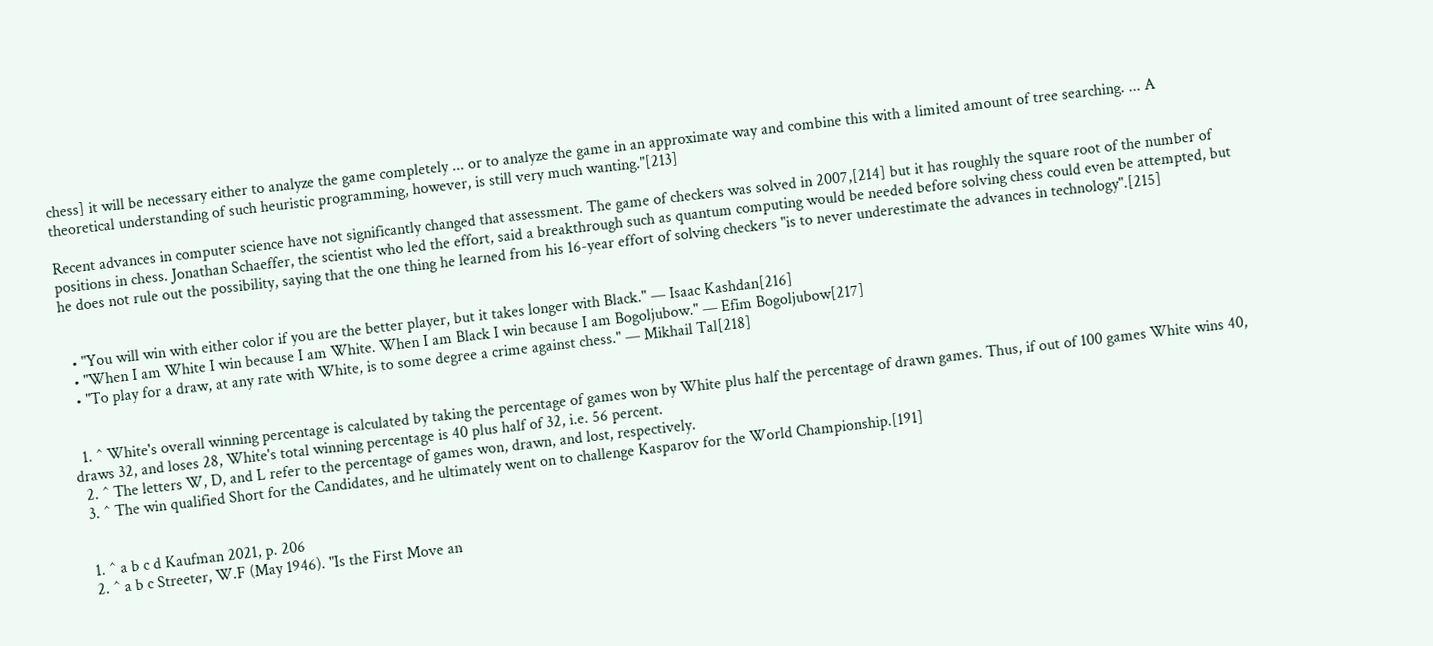chess] it will be necessary either to analyze the game completely ... or to analyze the game in an approximate way and combine this with a limited amount of tree searching. ... A theoretical understanding of such heuristic programming, however, is still very much wanting."[213]

Recent advances in computer science have not significantly changed that assessment. The game of checkers was solved in 2007,[214] but it has roughly the square root of the number of positions in chess. Jonathan Schaeffer, the scientist who led the effort, said a breakthrough such as quantum computing would be needed before solving chess could even be attempted, but he does not rule out the possibility, saying that the one thing he learned from his 16-year effort of solving checkers "is to never underestimate the advances in technology".[215]


  • "You will win with either color if you are the better player, but it takes longer with Black." — Isaac Kashdan[216]
  • "When I am White I win because I am White. When I am Black I win because I am Bogoljubow." — Efim Bogoljubow[217]
  • "To play for a draw, at any rate with White, is to some degree a crime against chess." — Mikhail Tal[218]


  1. ^ White's overall winning percentage is calculated by taking the percentage of games won by White plus half the percentage of drawn games. Thus, if out of 100 games White wins 40, draws 32, and loses 28, White's total winning percentage is 40 plus half of 32, i.e. 56 percent.
  2. ^ The letters W, D, and L refer to the percentage of games won, drawn, and lost, respectively.
  3. ^ The win qualified Short for the Candidates, and he ultimately went on to challenge Kasparov for the World Championship.[191]


  1. ^ a b c d Kaufman 2021, p. 206
  2. ^ a b c Streeter, W.F (May 1946). "Is the First Move an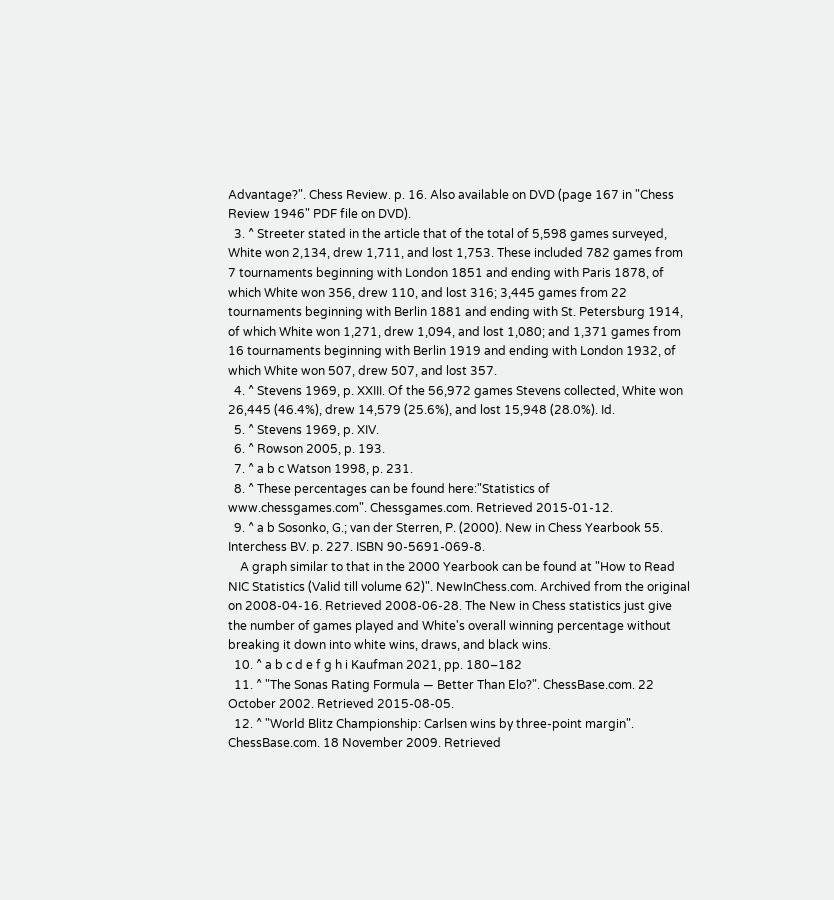Advantage?". Chess Review. p. 16. Also available on DVD (page 167 in "Chess Review 1946" PDF file on DVD).
  3. ^ Streeter stated in the article that of the total of 5,598 games surveyed, White won 2,134, drew 1,711, and lost 1,753. These included 782 games from 7 tournaments beginning with London 1851 and ending with Paris 1878, of which White won 356, drew 110, and lost 316; 3,445 games from 22 tournaments beginning with Berlin 1881 and ending with St. Petersburg 1914, of which White won 1,271, drew 1,094, and lost 1,080; and 1,371 games from 16 tournaments beginning with Berlin 1919 and ending with London 1932, of which White won 507, drew 507, and lost 357.
  4. ^ Stevens 1969, p. XXIII. Of the 56,972 games Stevens collected, White won 26,445 (46.4%), drew 14,579 (25.6%), and lost 15,948 (28.0%). Id.
  5. ^ Stevens 1969, p. XIV.
  6. ^ Rowson 2005, p. 193.
  7. ^ a b c Watson 1998, p. 231.
  8. ^ These percentages can be found here:"Statistics of www.chessgames.com". Chessgames.com. Retrieved 2015-01-12.
  9. ^ a b Sosonko, G.; van der Sterren, P. (2000). New in Chess Yearbook 55. Interchess BV. p. 227. ISBN 90-5691-069-8.
    A graph similar to that in the 2000 Yearbook can be found at "How to Read NIC Statistics (Valid till volume 62)". NewInChess.com. Archived from the original on 2008-04-16. Retrieved 2008-06-28. The New in Chess statistics just give the number of games played and White's overall winning percentage without breaking it down into white wins, draws, and black wins.
  10. ^ a b c d e f g h i Kaufman 2021, pp. 180–182
  11. ^ "The Sonas Rating Formula — Better Than Elo?". ChessBase.com. 22 October 2002. Retrieved 2015-08-05.
  12. ^ "World Blitz Championship: Carlsen wins by three-point margin". ChessBase.com. 18 November 2009. Retrieved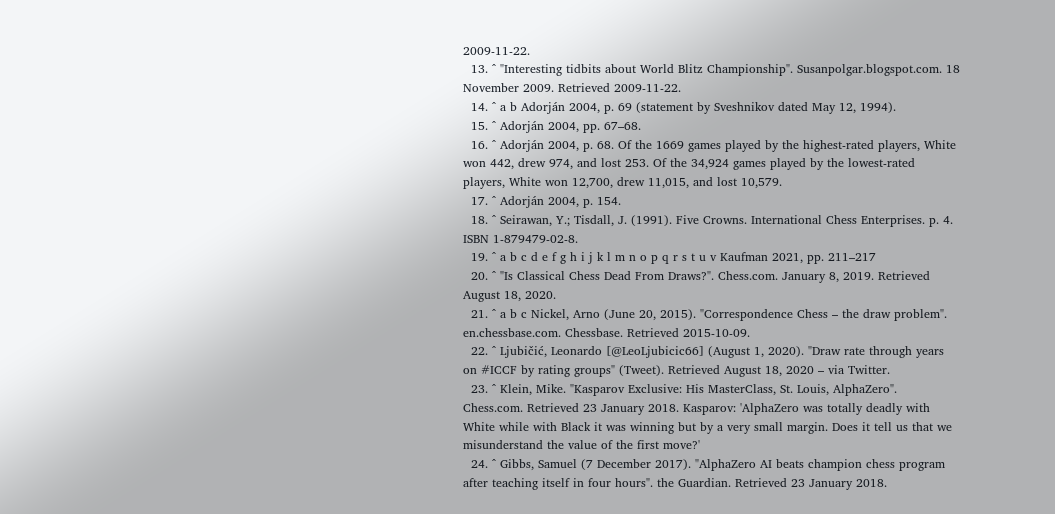2009-11-22.
  13. ^ "Interesting tidbits about World Blitz Championship". Susanpolgar.blogspot.com. 18 November 2009. Retrieved 2009-11-22.
  14. ^ a b Adorján 2004, p. 69 (statement by Sveshnikov dated May 12, 1994).
  15. ^ Adorján 2004, pp. 67–68.
  16. ^ Adorján 2004, p. 68. Of the 1669 games played by the highest-rated players, White won 442, drew 974, and lost 253. Of the 34,924 games played by the lowest-rated players, White won 12,700, drew 11,015, and lost 10,579.
  17. ^ Adorján 2004, p. 154.
  18. ^ Seirawan, Y.; Tisdall, J. (1991). Five Crowns. International Chess Enterprises. p. 4. ISBN 1-879479-02-8.
  19. ^ a b c d e f g h i j k l m n o p q r s t u v Kaufman 2021, pp. 211–217
  20. ^ "Is Classical Chess Dead From Draws?". Chess.com. January 8, 2019. Retrieved August 18, 2020.
  21. ^ a b c Nickel, Arno (June 20, 2015). "Correspondence Chess – the draw problem". en.chessbase.com. Chessbase. Retrieved 2015-10-09.
  22. ^ Ljubičić, Leonardo [@LeoLjubicic66] (August 1, 2020). "Draw rate through years on #ICCF by rating groups" (Tweet). Retrieved August 18, 2020 – via Twitter.
  23. ^ Klein, Mike. "Kasparov Exclusive: His MasterClass, St. Louis, AlphaZero". Chess.com. Retrieved 23 January 2018. Kasparov: 'AlphaZero was totally deadly with White while with Black it was winning but by a very small margin. Does it tell us that we misunderstand the value of the first move?'
  24. ^ Gibbs, Samuel (7 December 2017). "AlphaZero AI beats champion chess program after teaching itself in four hours". the Guardian. Retrieved 23 January 2018.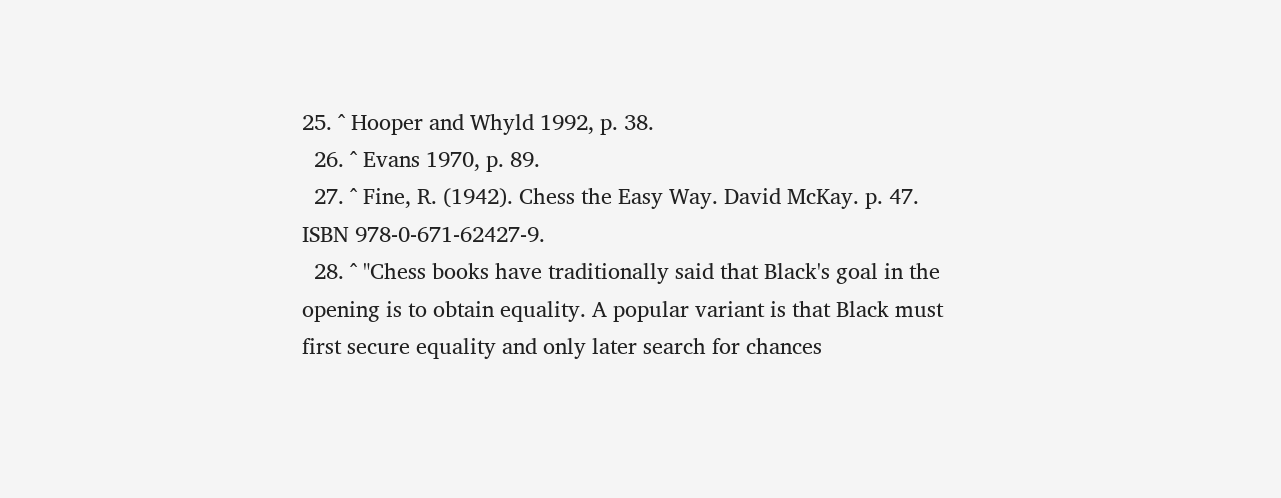25. ^ Hooper and Whyld 1992, p. 38.
  26. ^ Evans 1970, p. 89.
  27. ^ Fine, R. (1942). Chess the Easy Way. David McKay. p. 47. ISBN 978-0-671-62427-9.
  28. ^ "Chess books have traditionally said that Black's goal in the opening is to obtain equality. A popular variant is that Black must first secure equality and only later search for chances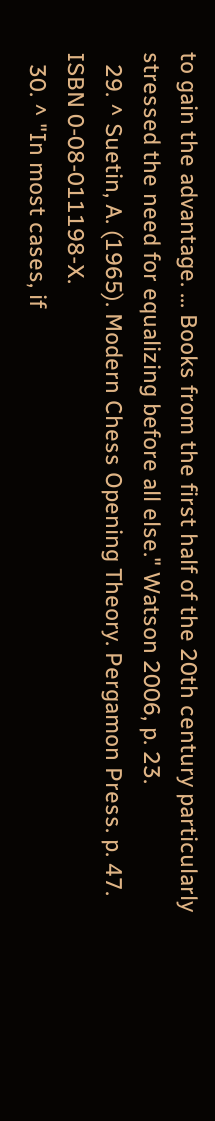to gain the advantage. ... Books from the first half of the 20th century particularly stressed the need for equalizing before all else." Watson 2006, p. 23.
  29. ^ Suetin, A. (1965). Modern Chess Opening Theory. Pergamon Press. p. 47. ISBN 0-08-011198-X.
  30. ^ "In most cases, if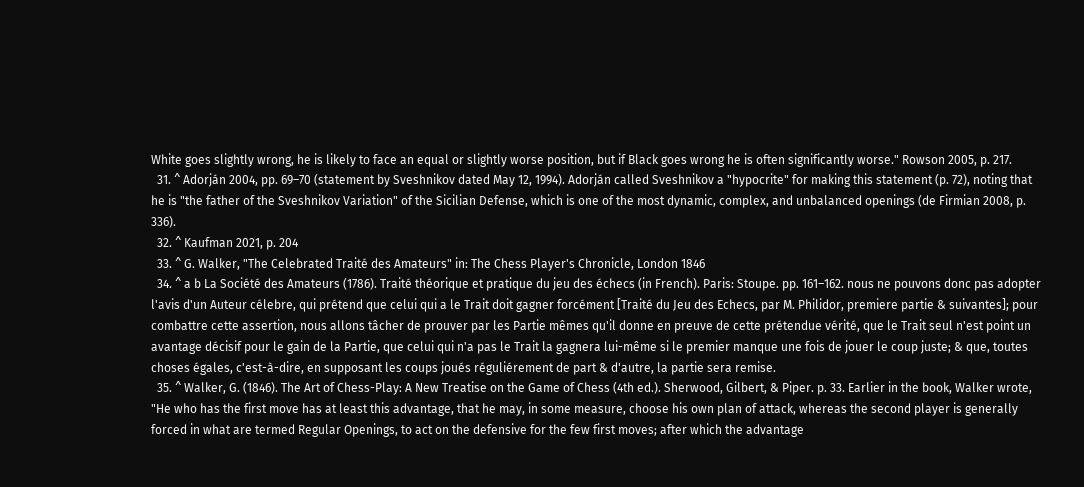White goes slightly wrong, he is likely to face an equal or slightly worse position, but if Black goes wrong he is often significantly worse." Rowson 2005, p. 217.
  31. ^ Adorján 2004, pp. 69–70 (statement by Sveshnikov dated May 12, 1994). Adorján called Sveshnikov a "hypocrite" for making this statement (p. 72), noting that he is "the father of the Sveshnikov Variation" of the Sicilian Defense, which is one of the most dynamic, complex, and unbalanced openings (de Firmian 2008, p. 336).
  32. ^ Kaufman 2021, p. 204
  33. ^ G. Walker, "The Celebrated Traité des Amateurs" in: The Chess Player's Chronicle, London 1846
  34. ^ a b La Société des Amateurs (1786). Traité théorique et pratique du jeu des échecs (in French). Paris: Stoupe. pp. 161–162. nous ne pouvons donc pas adopter l'avis d'un Auteur célebre, qui prétend que celui qui a le Trait doit gagner forcément [Traité du Jeu des Echecs, par M. Philidor, premiere partie & suivantes]; pour combattre cette assertion, nous allons tâcher de prouver par les Partie mêmes qu'il donne en preuve de cette prétendue vérité, que le Trait seul n'est point un avantage décisif pour le gain de la Partie, que celui qui n'a pas le Trait la gagnera lui-même si le premier manque une fois de jouer le coup juste; & que, toutes choses égales, c'est-à-dire, en supposant les coups joués réguliérement de part & d'autre, la partie sera remise.
  35. ^ Walker, G. (1846). The Art of Chess-Play: A New Treatise on the Game of Chess (4th ed.). Sherwood, Gilbert, & Piper. p. 33. Earlier in the book, Walker wrote, "He who has the first move has at least this advantage, that he may, in some measure, choose his own plan of attack, whereas the second player is generally forced in what are termed Regular Openings, to act on the defensive for the few first moves; after which the advantage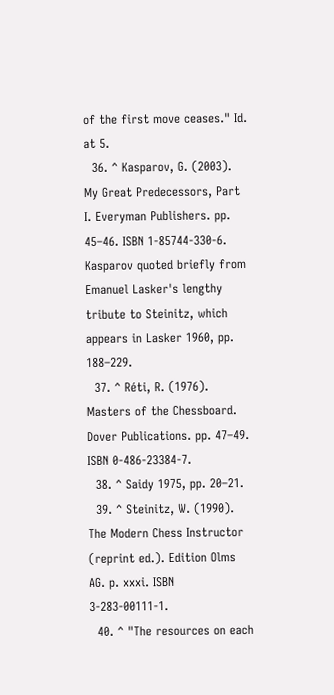of the first move ceases." Id. at 5.
  36. ^ Kasparov, G. (2003). My Great Predecessors, Part I. Everyman Publishers. pp. 45–46. ISBN 1-85744-330-6. Kasparov quoted briefly from Emanuel Lasker's lengthy tribute to Steinitz, which appears in Lasker 1960, pp. 188–229.
  37. ^ Réti, R. (1976). Masters of the Chessboard. Dover Publications. pp. 47–49. ISBN 0-486-23384-7.
  38. ^ Saidy 1975, pp. 20–21.
  39. ^ Steinitz, W. (1990). The Modern Chess Instructor (reprint ed.). Edition Olms AG. p. xxxi. ISBN 3-283-00111-1.
  40. ^ "The resources on each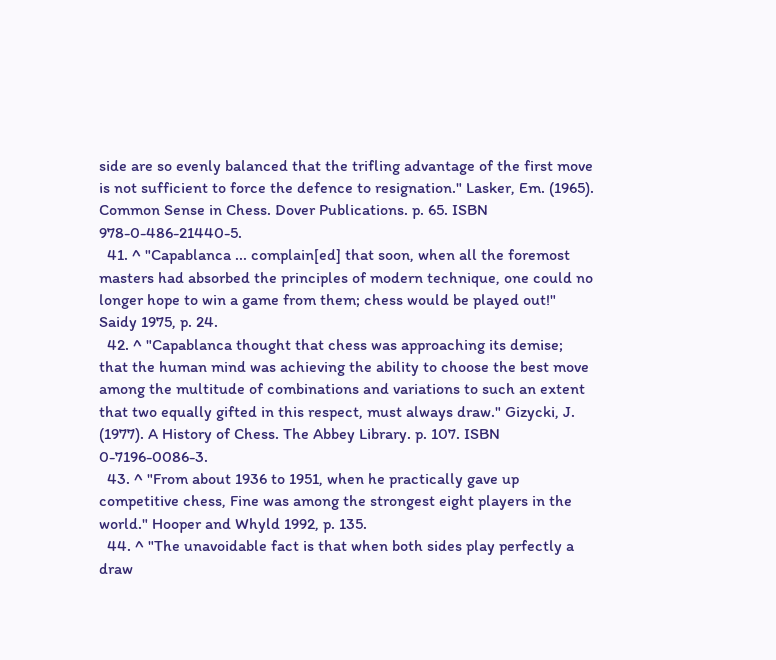side are so evenly balanced that the trifling advantage of the first move is not sufficient to force the defence to resignation." Lasker, Em. (1965). Common Sense in Chess. Dover Publications. p. 65. ISBN 978-0-486-21440-5.
  41. ^ "Capablanca ... complain[ed] that soon, when all the foremost masters had absorbed the principles of modern technique, one could no longer hope to win a game from them; chess would be played out!" Saidy 1975, p. 24.
  42. ^ "Capablanca thought that chess was approaching its demise; that the human mind was achieving the ability to choose the best move among the multitude of combinations and variations to such an extent that two equally gifted in this respect, must always draw." Gizycki, J. (1977). A History of Chess. The Abbey Library. p. 107. ISBN 0-7196-0086-3.
  43. ^ "From about 1936 to 1951, when he practically gave up competitive chess, Fine was among the strongest eight players in the world." Hooper and Whyld 1992, p. 135.
  44. ^ "The unavoidable fact is that when both sides play perfectly a draw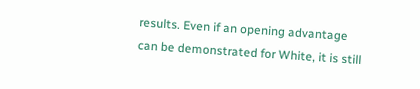results. Even if an opening advantage can be demonstrated for White, it is still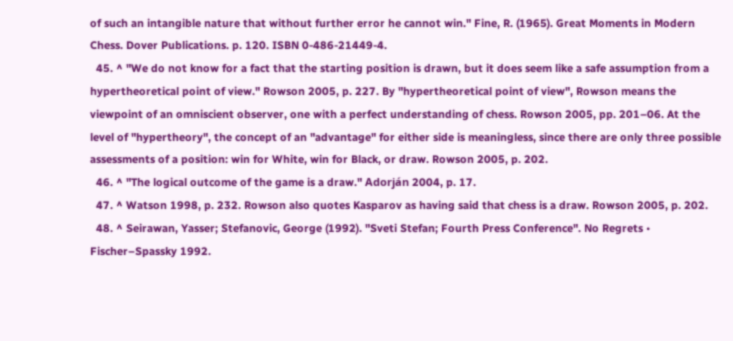of such an intangible nature that without further error he cannot win." Fine, R. (1965). Great Moments in Modern Chess. Dover Publications. p. 120. ISBN 0-486-21449-4.
  45. ^ "We do not know for a fact that the starting position is drawn, but it does seem like a safe assumption from a hypertheoretical point of view." Rowson 2005, p. 227. By "hypertheoretical point of view", Rowson means the viewpoint of an omniscient observer, one with a perfect understanding of chess. Rowson 2005, pp. 201–06. At the level of "hypertheory", the concept of an "advantage" for either side is meaningless, since there are only three possible assessments of a position: win for White, win for Black, or draw. Rowson 2005, p. 202.
  46. ^ "The logical outcome of the game is a draw." Adorján 2004, p. 17.
  47. ^ Watson 1998, p. 232. Rowson also quotes Kasparov as having said that chess is a draw. Rowson 2005, p. 202.
  48. ^ Seirawan, Yasser; Stefanovic, George (1992). "Sveti Stefan; Fourth Press Conference". No Regrets • Fischer–Spassky 1992.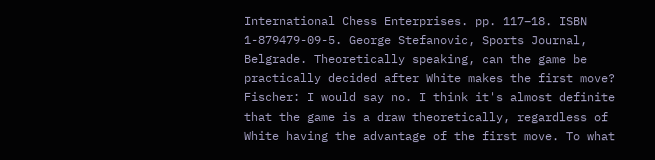International Chess Enterprises. pp. 117–18. ISBN 1-879479-09-5. George Stefanovic, Sports Journal, Belgrade. Theoretically speaking, can the game be practically decided after White makes the first move? Fischer: I would say no. I think it's almost definite that the game is a draw theoretically, regardless of White having the advantage of the first move. To what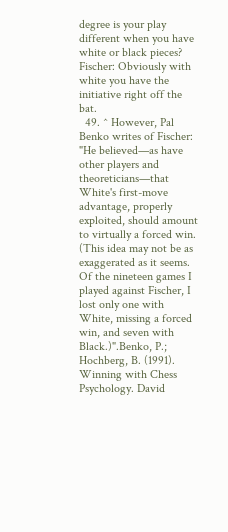degree is your play different when you have white or black pieces? Fischer: Obviously with white you have the initiative right off the bat.
  49. ^ However, Pal Benko writes of Fischer: "He believed—as have other players and theoreticians—that White's first-move advantage, properly exploited, should amount to virtually a forced win. (This idea may not be as exaggerated as it seems. Of the nineteen games I played against Fischer, I lost only one with White, missing a forced win, and seven with Black.)".Benko, P.; Hochberg, B. (1991). Winning with Chess Psychology. David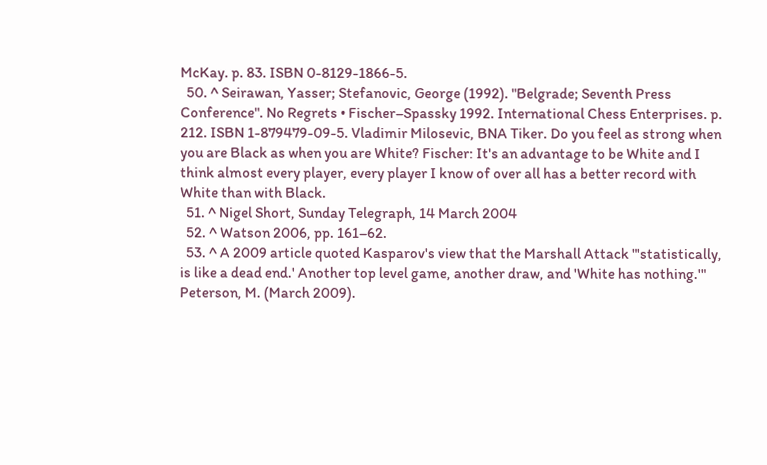McKay. p. 83. ISBN 0-8129-1866-5.
  50. ^ Seirawan, Yasser; Stefanovic, George (1992). "Belgrade; Seventh Press Conference". No Regrets • Fischer–Spassky 1992. International Chess Enterprises. p. 212. ISBN 1-879479-09-5. Vladimir Milosevic, BNA Tiker. Do you feel as strong when you are Black as when you are White? Fischer: It's an advantage to be White and I think almost every player, every player I know of over all has a better record with White than with Black.
  51. ^ Nigel Short, Sunday Telegraph, 14 March 2004
  52. ^ Watson 2006, pp. 161–62.
  53. ^ A 2009 article quoted Kasparov's view that the Marshall Attack "'statistically, is like a dead end.' Another top level game, another draw, and 'White has nothing.'" Peterson, M. (March 2009).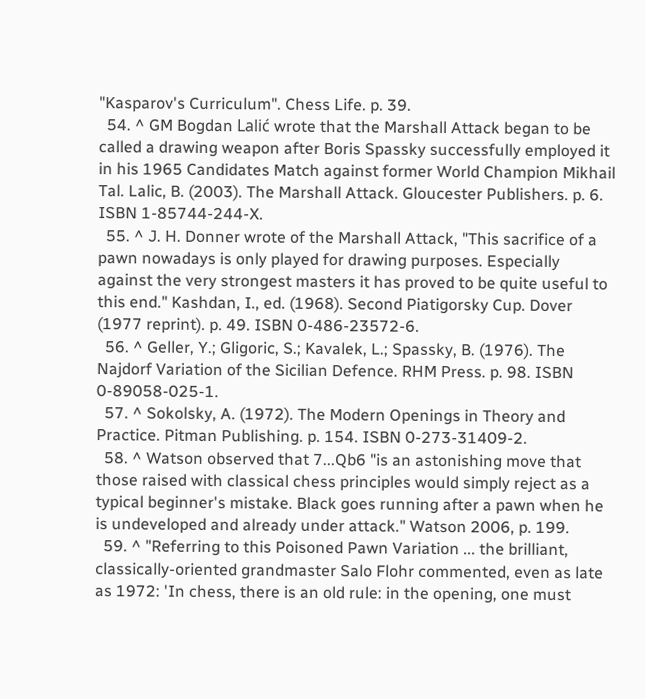"Kasparov's Curriculum". Chess Life. p. 39.
  54. ^ GM Bogdan Lalić wrote that the Marshall Attack began to be called a drawing weapon after Boris Spassky successfully employed it in his 1965 Candidates Match against former World Champion Mikhail Tal. Lalic, B. (2003). The Marshall Attack. Gloucester Publishers. p. 6. ISBN 1-85744-244-X.
  55. ^ J. H. Donner wrote of the Marshall Attack, "This sacrifice of a pawn nowadays is only played for drawing purposes. Especially against the very strongest masters it has proved to be quite useful to this end." Kashdan, I., ed. (1968). Second Piatigorsky Cup. Dover (1977 reprint). p. 49. ISBN 0-486-23572-6.
  56. ^ Geller, Y.; Gligoric, S.; Kavalek, L.; Spassky, B. (1976). The Najdorf Variation of the Sicilian Defence. RHM Press. p. 98. ISBN 0-89058-025-1.
  57. ^ Sokolsky, A. (1972). The Modern Openings in Theory and Practice. Pitman Publishing. p. 154. ISBN 0-273-31409-2.
  58. ^ Watson observed that 7...Qb6 "is an astonishing move that those raised with classical chess principles would simply reject as a typical beginner's mistake. Black goes running after a pawn when he is undeveloped and already under attack." Watson 2006, p. 199.
  59. ^ "Referring to this Poisoned Pawn Variation ... the brilliant, classically-oriented grandmaster Salo Flohr commented, even as late as 1972: 'In chess, there is an old rule: in the opening, one must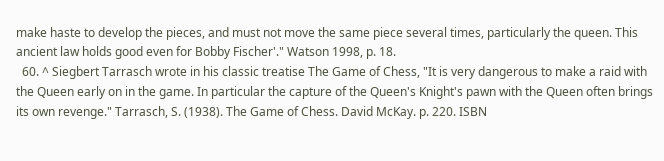make haste to develop the pieces, and must not move the same piece several times, particularly the queen. This ancient law holds good even for Bobby Fischer'." Watson 1998, p. 18.
  60. ^ Siegbert Tarrasch wrote in his classic treatise The Game of Chess, "It is very dangerous to make a raid with the Queen early on in the game. In particular the capture of the Queen's Knight's pawn with the Queen often brings its own revenge." Tarrasch, S. (1938). The Game of Chess. David McKay. p. 220. ISBN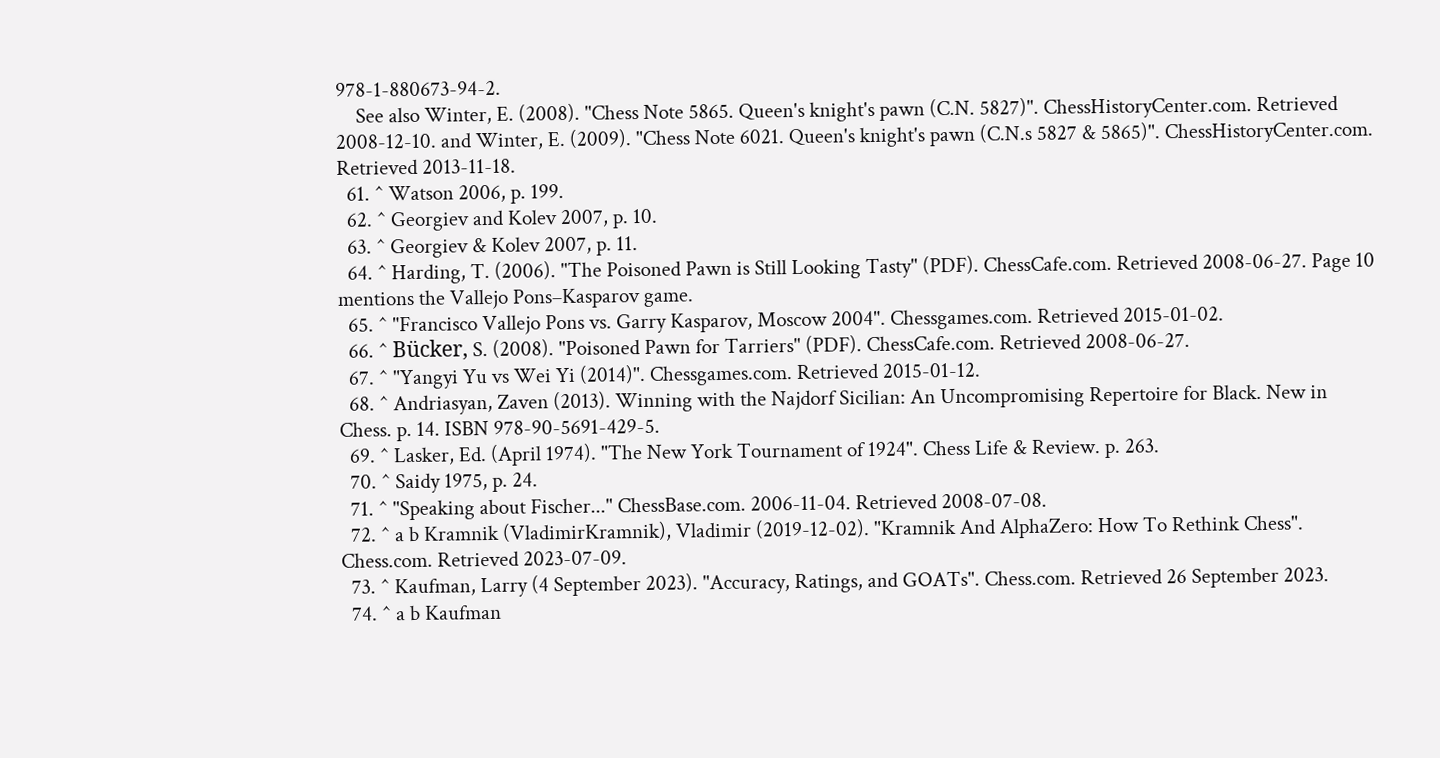978-1-880673-94-2.
    See also Winter, E. (2008). "Chess Note 5865. Queen's knight's pawn (C.N. 5827)". ChessHistoryCenter.com. Retrieved 2008-12-10. and Winter, E. (2009). "Chess Note 6021. Queen's knight's pawn (C.N.s 5827 & 5865)". ChessHistoryCenter.com. Retrieved 2013-11-18.
  61. ^ Watson 2006, p. 199.
  62. ^ Georgiev and Kolev 2007, p. 10.
  63. ^ Georgiev & Kolev 2007, p. 11.
  64. ^ Harding, T. (2006). "The Poisoned Pawn is Still Looking Tasty" (PDF). ChessCafe.com. Retrieved 2008-06-27. Page 10 mentions the Vallejo Pons–Kasparov game.
  65. ^ "Francisco Vallejo Pons vs. Garry Kasparov, Moscow 2004". Chessgames.com. Retrieved 2015-01-02.
  66. ^ Bücker, S. (2008). "Poisoned Pawn for Tarriers" (PDF). ChessCafe.com. Retrieved 2008-06-27.
  67. ^ "Yangyi Yu vs Wei Yi (2014)". Chessgames.com. Retrieved 2015-01-12.
  68. ^ Andriasyan, Zaven (2013). Winning with the Najdorf Sicilian: An Uncompromising Repertoire for Black. New in Chess. p. 14. ISBN 978-90-5691-429-5.
  69. ^ Lasker, Ed. (April 1974). "The New York Tournament of 1924". Chess Life & Review. p. 263.
  70. ^ Saidy 1975, p. 24.
  71. ^ "Speaking about Fischer..." ChessBase.com. 2006-11-04. Retrieved 2008-07-08.
  72. ^ a b Kramnik (VladimirKramnik), Vladimir (2019-12-02). "Kramnik And AlphaZero: How To Rethink Chess". Chess.com. Retrieved 2023-07-09.
  73. ^ Kaufman, Larry (4 September 2023). "Accuracy, Ratings, and GOATs". Chess.com. Retrieved 26 September 2023.
  74. ^ a b Kaufman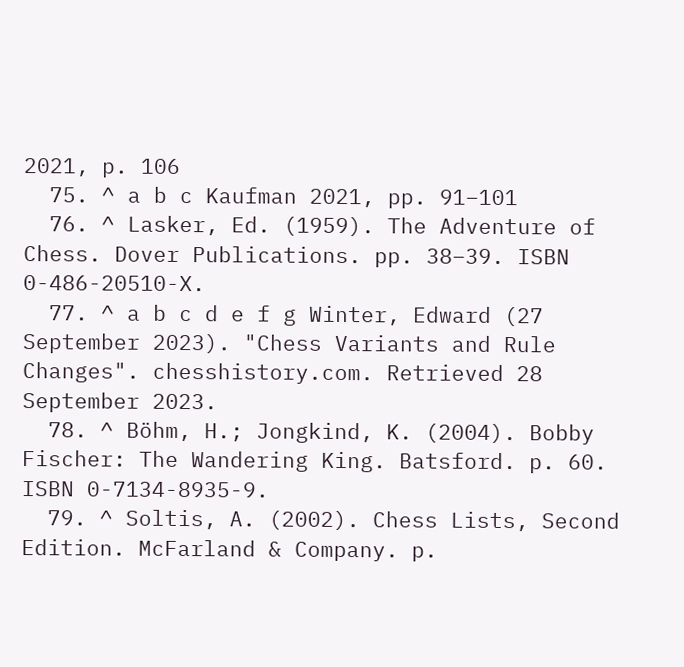2021, p. 106
  75. ^ a b c Kaufman 2021, pp. 91–101
  76. ^ Lasker, Ed. (1959). The Adventure of Chess. Dover Publications. pp. 38–39. ISBN 0-486-20510-X.
  77. ^ a b c d e f g Winter, Edward (27 September 2023). "Chess Variants and Rule Changes". chesshistory.com. Retrieved 28 September 2023.
  78. ^ Böhm, H.; Jongkind, K. (2004). Bobby Fischer: The Wandering King. Batsford. p. 60. ISBN 0-7134-8935-9.
  79. ^ Soltis, A. (2002). Chess Lists, Second Edition. McFarland & Company. p.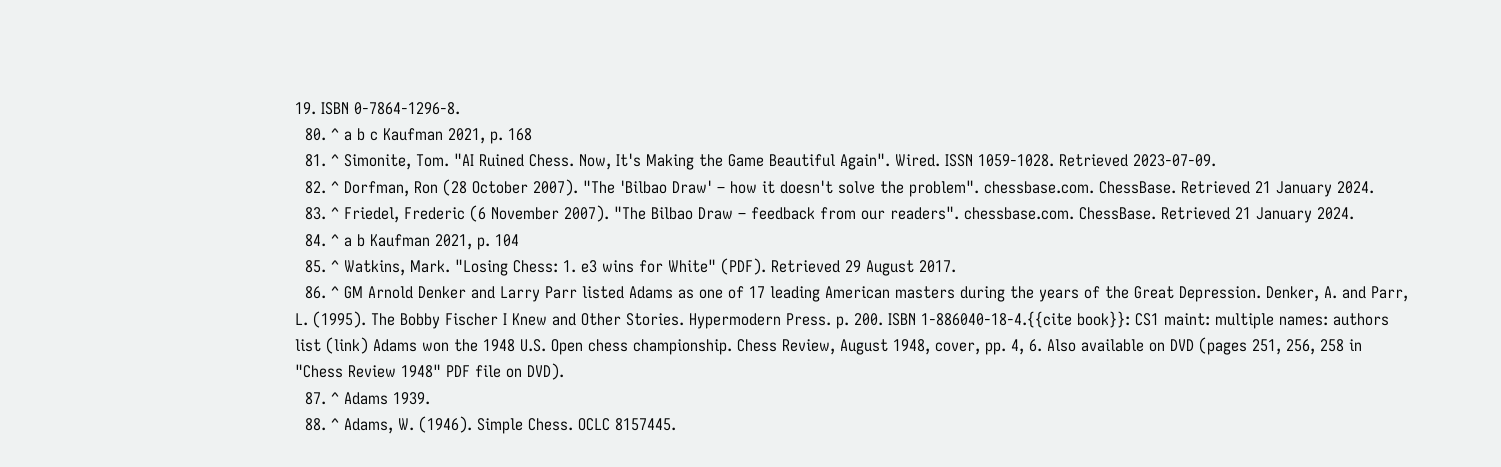19. ISBN 0-7864-1296-8.
  80. ^ a b c Kaufman 2021, p. 168
  81. ^ Simonite, Tom. "AI Ruined Chess. Now, It's Making the Game Beautiful Again". Wired. ISSN 1059-1028. Retrieved 2023-07-09.
  82. ^ Dorfman, Ron (28 October 2007). "The 'Bilbao Draw' – how it doesn't solve the problem". chessbase.com. ChessBase. Retrieved 21 January 2024.
  83. ^ Friedel, Frederic (6 November 2007). "The Bilbao Draw – feedback from our readers". chessbase.com. ChessBase. Retrieved 21 January 2024.
  84. ^ a b Kaufman 2021, p. 104
  85. ^ Watkins, Mark. "Losing Chess: 1. e3 wins for White" (PDF). Retrieved 29 August 2017.
  86. ^ GM Arnold Denker and Larry Parr listed Adams as one of 17 leading American masters during the years of the Great Depression. Denker, A. and Parr, L. (1995). The Bobby Fischer I Knew and Other Stories. Hypermodern Press. p. 200. ISBN 1-886040-18-4.{{cite book}}: CS1 maint: multiple names: authors list (link) Adams won the 1948 U.S. Open chess championship. Chess Review, August 1948, cover, pp. 4, 6. Also available on DVD (pages 251, 256, 258 in "Chess Review 1948" PDF file on DVD).
  87. ^ Adams 1939.
  88. ^ Adams, W. (1946). Simple Chess. OCLC 8157445.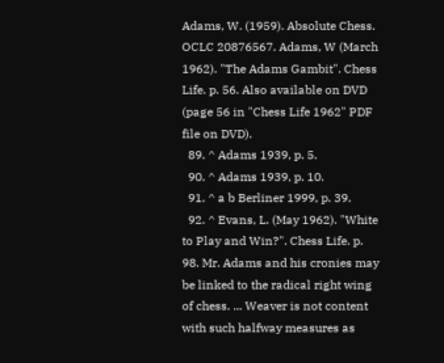Adams, W. (1959). Absolute Chess. OCLC 20876567. Adams, W (March 1962). "The Adams Gambit". Chess Life. p. 56. Also available on DVD (page 56 in "Chess Life 1962" PDF file on DVD).
  89. ^ Adams 1939, p. 5.
  90. ^ Adams 1939, p. 10.
  91. ^ a b Berliner 1999, p. 39.
  92. ^ Evans, L. (May 1962). "White to Play and Win?". Chess Life. p. 98. Mr. Adams and his cronies may be linked to the radical right wing of chess. ... Weaver is not content with such halfway measures as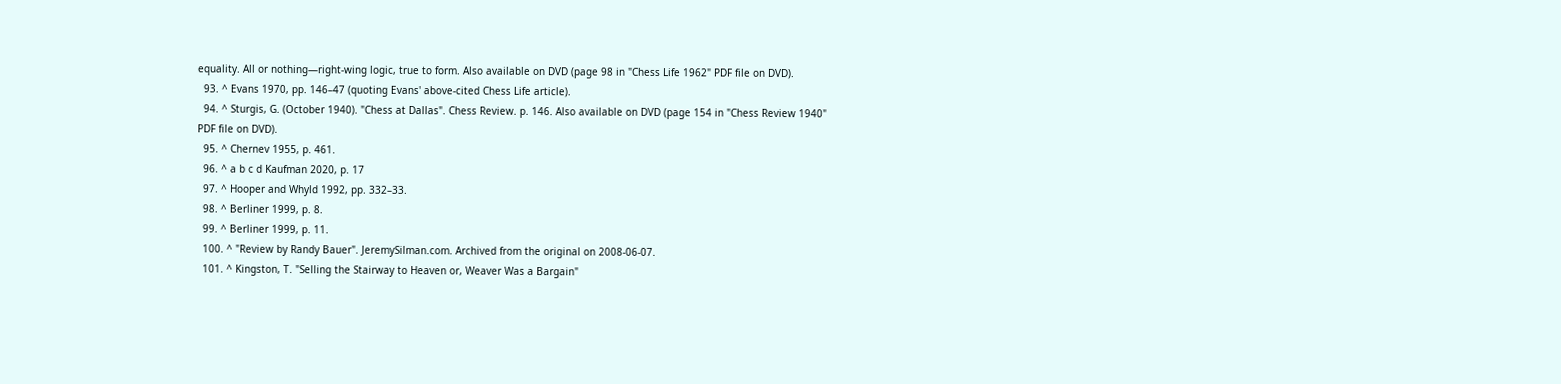equality. All or nothing—right-wing logic, true to form. Also available on DVD (page 98 in "Chess Life 1962" PDF file on DVD).
  93. ^ Evans 1970, pp. 146–47 (quoting Evans' above-cited Chess Life article).
  94. ^ Sturgis, G. (October 1940). "Chess at Dallas". Chess Review. p. 146. Also available on DVD (page 154 in "Chess Review 1940" PDF file on DVD).
  95. ^ Chernev 1955, p. 461.
  96. ^ a b c d Kaufman 2020, p. 17
  97. ^ Hooper and Whyld 1992, pp. 332–33.
  98. ^ Berliner 1999, p. 8.
  99. ^ Berliner 1999, p. 11.
  100. ^ "Review by Randy Bauer". JeremySilman.com. Archived from the original on 2008-06-07.
  101. ^ Kingston, T. "Selling the Stairway to Heaven or, Weaver Was a Bargain"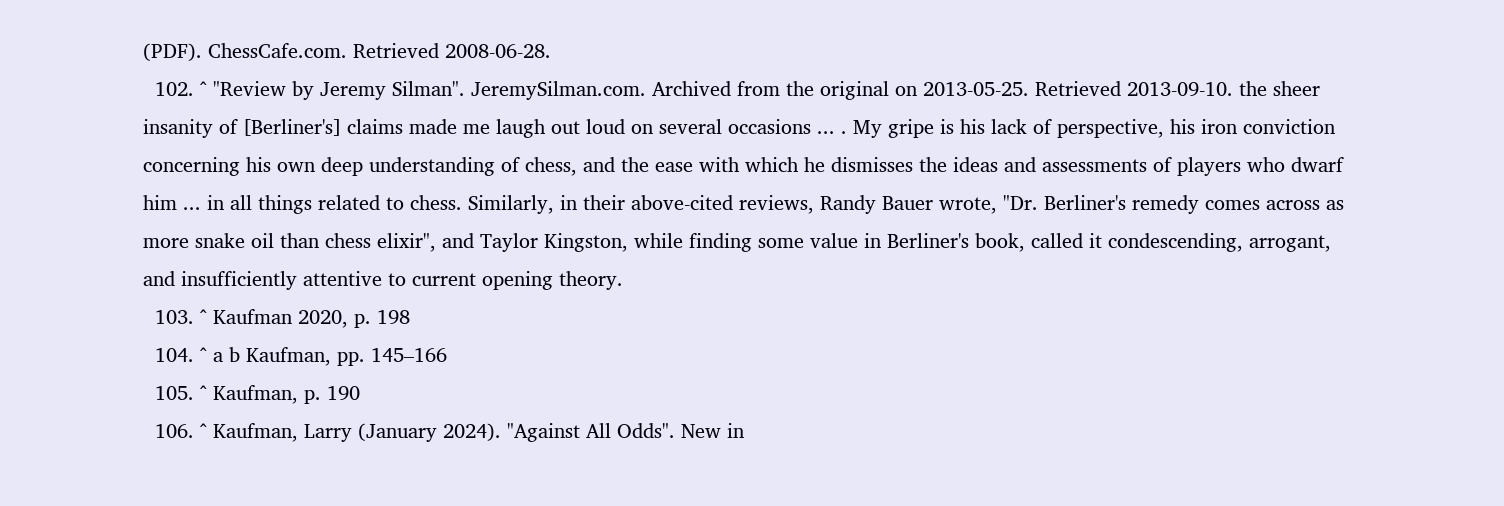(PDF). ChessCafe.com. Retrieved 2008-06-28.
  102. ^ "Review by Jeremy Silman". JeremySilman.com. Archived from the original on 2013-05-25. Retrieved 2013-09-10. the sheer insanity of [Berliner's] claims made me laugh out loud on several occasions ... . My gripe is his lack of perspective, his iron conviction concerning his own deep understanding of chess, and the ease with which he dismisses the ideas and assessments of players who dwarf him ... in all things related to chess. Similarly, in their above-cited reviews, Randy Bauer wrote, "Dr. Berliner's remedy comes across as more snake oil than chess elixir", and Taylor Kingston, while finding some value in Berliner's book, called it condescending, arrogant, and insufficiently attentive to current opening theory.
  103. ^ Kaufman 2020, p. 198
  104. ^ a b Kaufman, pp. 145–166
  105. ^ Kaufman, p. 190
  106. ^ Kaufman, Larry (January 2024). "Against All Odds". New in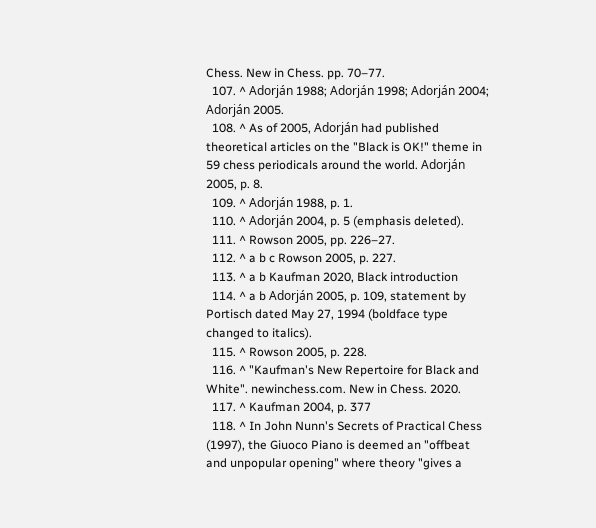Chess. New in Chess. pp. 70–77.
  107. ^ Adorján 1988; Adorján 1998; Adorján 2004; Adorján 2005.
  108. ^ As of 2005, Adorján had published theoretical articles on the "Black is OK!" theme in 59 chess periodicals around the world. Adorján 2005, p. 8.
  109. ^ Adorján 1988, p. 1.
  110. ^ Adorján 2004, p. 5 (emphasis deleted).
  111. ^ Rowson 2005, pp. 226–27.
  112. ^ a b c Rowson 2005, p. 227.
  113. ^ a b Kaufman 2020, Black introduction
  114. ^ a b Adorján 2005, p. 109, statement by Portisch dated May 27, 1994 (boldface type changed to italics).
  115. ^ Rowson 2005, p. 228.
  116. ^ "Kaufman's New Repertoire for Black and White". newinchess.com. New in Chess. 2020.
  117. ^ Kaufman 2004, p. 377
  118. ^ In John Nunn's Secrets of Practical Chess (1997), the Giuoco Piano is deemed an "offbeat and unpopular opening" where theory "gives a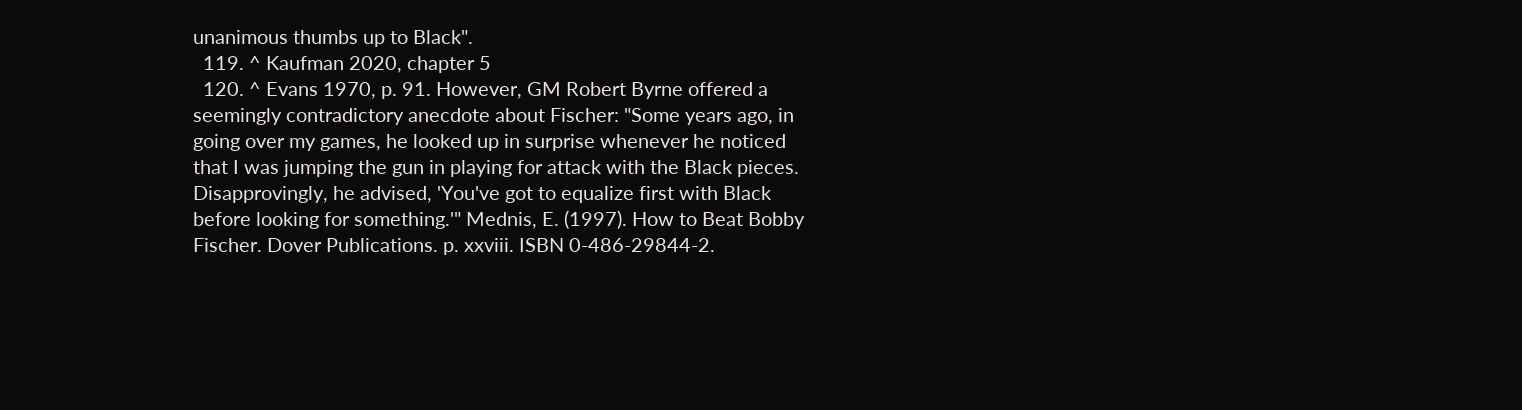unanimous thumbs up to Black".
  119. ^ Kaufman 2020, chapter 5
  120. ^ Evans 1970, p. 91. However, GM Robert Byrne offered a seemingly contradictory anecdote about Fischer: "Some years ago, in going over my games, he looked up in surprise whenever he noticed that I was jumping the gun in playing for attack with the Black pieces. Disapprovingly, he advised, 'You've got to equalize first with Black before looking for something.'" Mednis, E. (1997). How to Beat Bobby Fischer. Dover Publications. p. xxviii. ISBN 0-486-29844-2.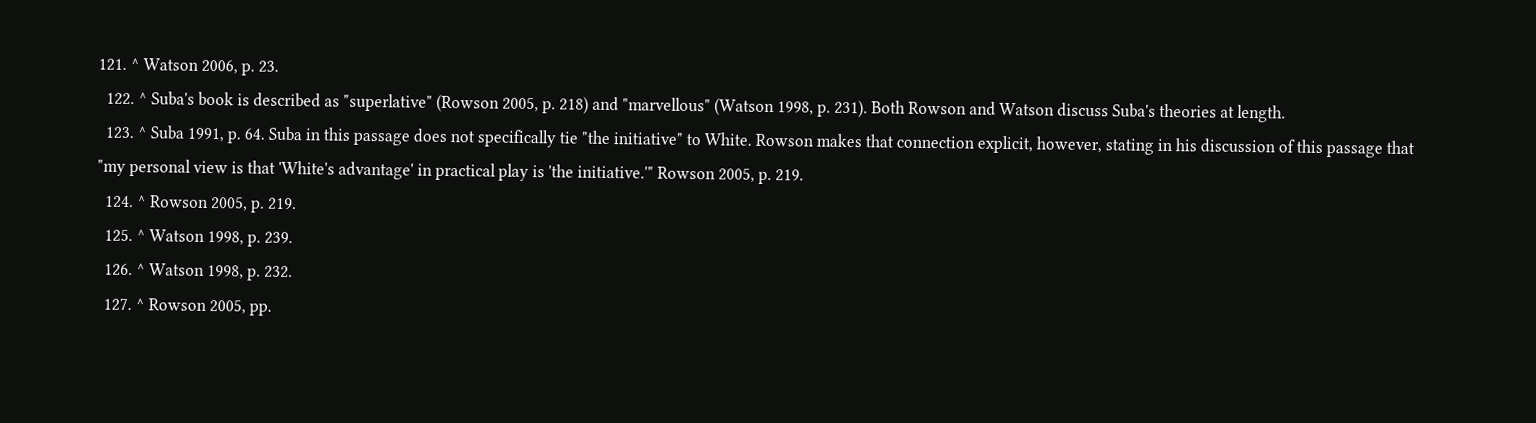121. ^ Watson 2006, p. 23.
  122. ^ Suba's book is described as "superlative" (Rowson 2005, p. 218) and "marvellous" (Watson 1998, p. 231). Both Rowson and Watson discuss Suba's theories at length.
  123. ^ Suba 1991, p. 64. Suba in this passage does not specifically tie "the initiative" to White. Rowson makes that connection explicit, however, stating in his discussion of this passage that "my personal view is that 'White's advantage' in practical play is 'the initiative.'" Rowson 2005, p. 219.
  124. ^ Rowson 2005, p. 219.
  125. ^ Watson 1998, p. 239.
  126. ^ Watson 1998, p. 232.
  127. ^ Rowson 2005, pp.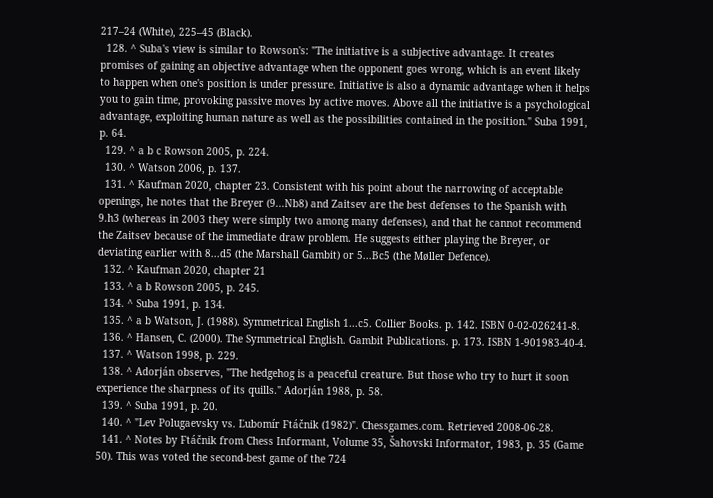217–24 (White), 225–45 (Black).
  128. ^ Suba's view is similar to Rowson's: "The initiative is a subjective advantage. It creates promises of gaining an objective advantage when the opponent goes wrong, which is an event likely to happen when one's position is under pressure. Initiative is also a dynamic advantage when it helps you to gain time, provoking passive moves by active moves. Above all the initiative is a psychological advantage, exploiting human nature as well as the possibilities contained in the position." Suba 1991, p. 64.
  129. ^ a b c Rowson 2005, p. 224.
  130. ^ Watson 2006, p. 137.
  131. ^ Kaufman 2020, chapter 23. Consistent with his point about the narrowing of acceptable openings, he notes that the Breyer (9...Nb8) and Zaitsev are the best defenses to the Spanish with 9.h3 (whereas in 2003 they were simply two among many defenses), and that he cannot recommend the Zaitsev because of the immediate draw problem. He suggests either playing the Breyer, or deviating earlier with 8...d5 (the Marshall Gambit) or 5...Bc5 (the Møller Defence).
  132. ^ Kaufman 2020, chapter 21
  133. ^ a b Rowson 2005, p. 245.
  134. ^ Suba 1991, p. 134.
  135. ^ a b Watson, J. (1988). Symmetrical English 1...c5. Collier Books. p. 142. ISBN 0-02-026241-8.
  136. ^ Hansen, C. (2000). The Symmetrical English. Gambit Publications. p. 173. ISBN 1-901983-40-4.
  137. ^ Watson 1998, p. 229.
  138. ^ Adorján observes, "The hedgehog is a peaceful creature. But those who try to hurt it soon experience the sharpness of its quills." Adorján 1988, p. 58.
  139. ^ Suba 1991, p. 20.
  140. ^ "Lev Polugaevsky vs. Ľubomír Ftáčnik (1982)". Chessgames.com. Retrieved 2008-06-28.
  141. ^ Notes by Ftáčnik from Chess Informant, Volume 35, Šahovski Informator, 1983, p. 35 (Game 50). This was voted the second-best game of the 724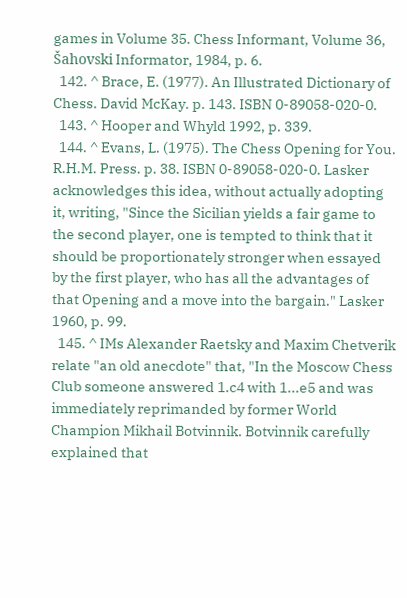games in Volume 35. Chess Informant, Volume 36, Šahovski Informator, 1984, p. 6.
  142. ^ Brace, E. (1977). An Illustrated Dictionary of Chess. David McKay. p. 143. ISBN 0-89058-020-0.
  143. ^ Hooper and Whyld 1992, p. 339.
  144. ^ Evans, L. (1975). The Chess Opening for You. R.H.M. Press. p. 38. ISBN 0-89058-020-0. Lasker acknowledges this idea, without actually adopting it, writing, "Since the Sicilian yields a fair game to the second player, one is tempted to think that it should be proportionately stronger when essayed by the first player, who has all the advantages of that Opening and a move into the bargain." Lasker 1960, p. 99.
  145. ^ IMs Alexander Raetsky and Maxim Chetverik relate "an old anecdote" that, "In the Moscow Chess Club someone answered 1.c4 with 1...e5 and was immediately reprimanded by former World Champion Mikhail Botvinnik. Botvinnik carefully explained that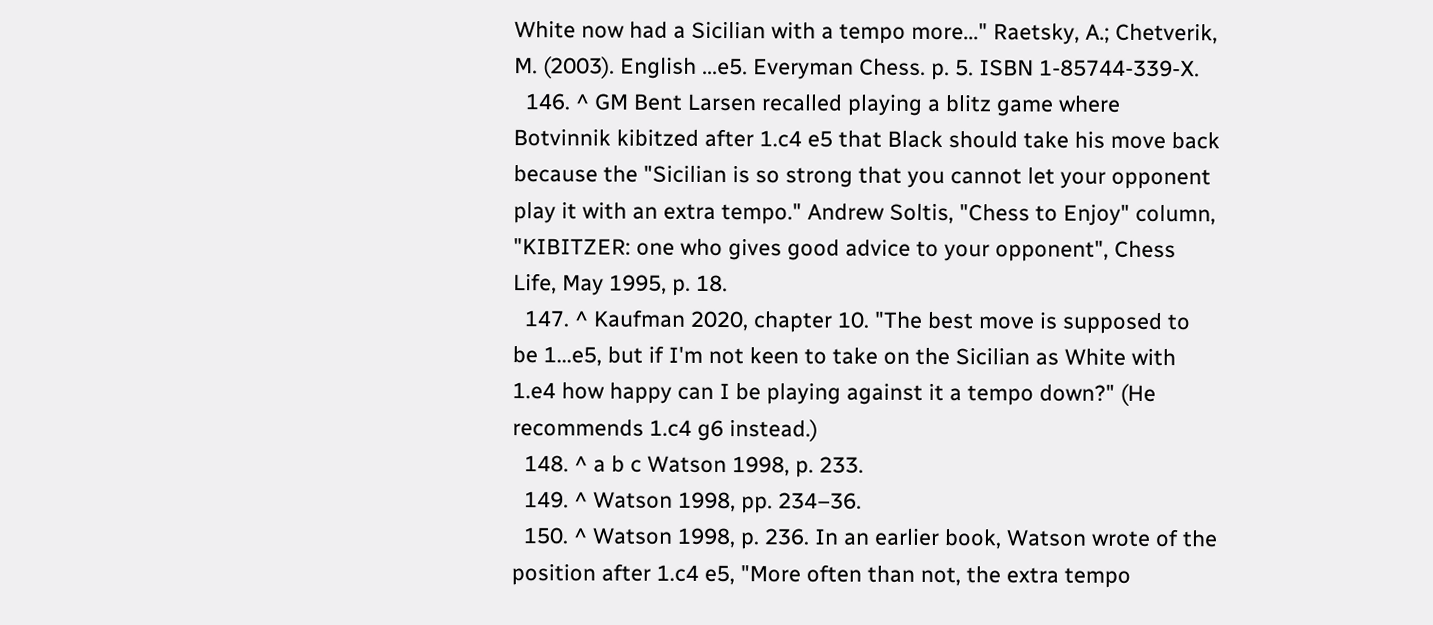White now had a Sicilian with a tempo more..." Raetsky, A.; Chetverik, M. (2003). English ...e5. Everyman Chess. p. 5. ISBN 1-85744-339-X.
  146. ^ GM Bent Larsen recalled playing a blitz game where Botvinnik kibitzed after 1.c4 e5 that Black should take his move back because the "Sicilian is so strong that you cannot let your opponent play it with an extra tempo." Andrew Soltis, "Chess to Enjoy" column, "KIBITZER: one who gives good advice to your opponent", Chess Life, May 1995, p. 18.
  147. ^ Kaufman 2020, chapter 10. "The best move is supposed to be 1...e5, but if I'm not keen to take on the Sicilian as White with 1.e4 how happy can I be playing against it a tempo down?" (He recommends 1.c4 g6 instead.)
  148. ^ a b c Watson 1998, p. 233.
  149. ^ Watson 1998, pp. 234–36.
  150. ^ Watson 1998, p. 236. In an earlier book, Watson wrote of the position after 1.c4 e5, "More often than not, the extra tempo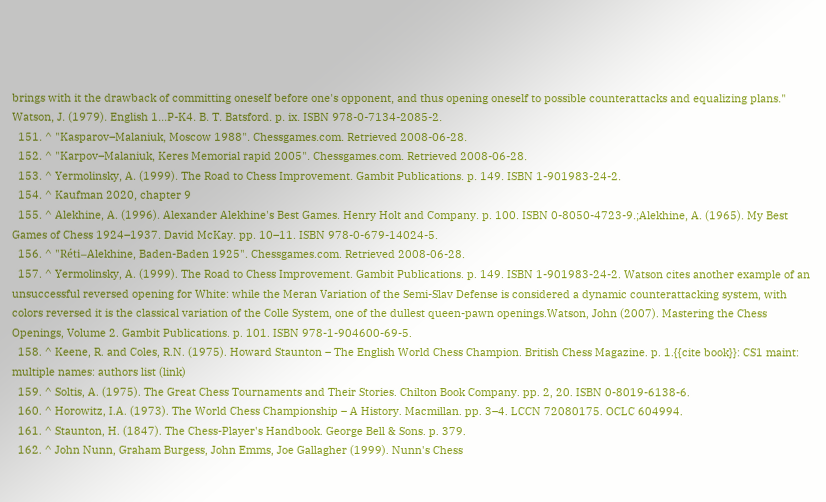brings with it the drawback of committing oneself before one's opponent, and thus opening oneself to possible counterattacks and equalizing plans." Watson, J. (1979). English 1...P-K4. B. T. Batsford. p. ix. ISBN 978-0-7134-2085-2.
  151. ^ "Kasparov–Malaniuk, Moscow 1988". Chessgames.com. Retrieved 2008-06-28.
  152. ^ "Karpov–Malaniuk, Keres Memorial rapid 2005". Chessgames.com. Retrieved 2008-06-28.
  153. ^ Yermolinsky, A. (1999). The Road to Chess Improvement. Gambit Publications. p. 149. ISBN 1-901983-24-2.
  154. ^ Kaufman 2020, chapter 9
  155. ^ Alekhine, A. (1996). Alexander Alekhine's Best Games. Henry Holt and Company. p. 100. ISBN 0-8050-4723-9.;Alekhine, A. (1965). My Best Games of Chess 1924–1937. David McKay. pp. 10–11. ISBN 978-0-679-14024-5.
  156. ^ "Réti–Alekhine, Baden-Baden 1925". Chessgames.com. Retrieved 2008-06-28.
  157. ^ Yermolinsky, A. (1999). The Road to Chess Improvement. Gambit Publications. p. 149. ISBN 1-901983-24-2. Watson cites another example of an unsuccessful reversed opening for White: while the Meran Variation of the Semi-Slav Defense is considered a dynamic counterattacking system, with colors reversed it is the classical variation of the Colle System, one of the dullest queen-pawn openings.Watson, John (2007). Mastering the Chess Openings, Volume 2. Gambit Publications. p. 101. ISBN 978-1-904600-69-5.
  158. ^ Keene, R. and Coles, R.N. (1975). Howard Staunton – The English World Chess Champion. British Chess Magazine. p. 1.{{cite book}}: CS1 maint: multiple names: authors list (link)
  159. ^ Soltis, A. (1975). The Great Chess Tournaments and Their Stories. Chilton Book Company. pp. 2, 20. ISBN 0-8019-6138-6.
  160. ^ Horowitz, I.A. (1973). The World Chess Championship – A History. Macmillan. pp. 3–4. LCCN 72080175. OCLC 604994.
  161. ^ Staunton, H. (1847). The Chess-Player's Handbook. George Bell & Sons. p. 379.
  162. ^ John Nunn, Graham Burgess, John Emms, Joe Gallagher (1999). Nunn's Chess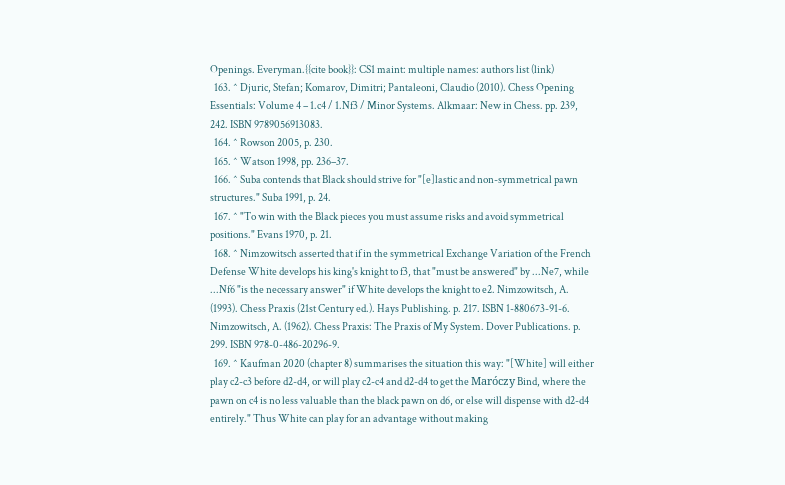Openings. Everyman.{{cite book}}: CS1 maint: multiple names: authors list (link)
  163. ^ Djuric, Stefan; Komarov, Dimitri; Pantaleoni, Claudio (2010). Chess Opening Essentials: Volume 4 – 1.c4 / 1.Nf3 / Minor Systems. Alkmaar: New in Chess. pp. 239, 242. ISBN 9789056913083.
  164. ^ Rowson 2005, p. 230.
  165. ^ Watson 1998, pp. 236–37.
  166. ^ Suba contends that Black should strive for "[e]lastic and non-symmetrical pawn structures." Suba 1991, p. 24.
  167. ^ "To win with the Black pieces you must assume risks and avoid symmetrical positions." Evans 1970, p. 21.
  168. ^ Nimzowitsch asserted that if in the symmetrical Exchange Variation of the French Defense White develops his king's knight to f3, that "must be answered" by ...Ne7, while ...Nf6 "is the necessary answer" if White develops the knight to e2. Nimzowitsch, A. (1993). Chess Praxis (21st Century ed.). Hays Publishing. p. 217. ISBN 1-880673-91-6. Nimzowitsch, A. (1962). Chess Praxis: The Praxis of My System. Dover Publications. p. 299. ISBN 978-0-486-20296-9.
  169. ^ Kaufman 2020 (chapter 8) summarises the situation this way: "[White] will either play c2-c3 before d2-d4, or will play c2-c4 and d2-d4 to get the Maróczy Bind, where the pawn on c4 is no less valuable than the black pawn on d6, or else will dispense with d2-d4 entirely." Thus White can play for an advantage without making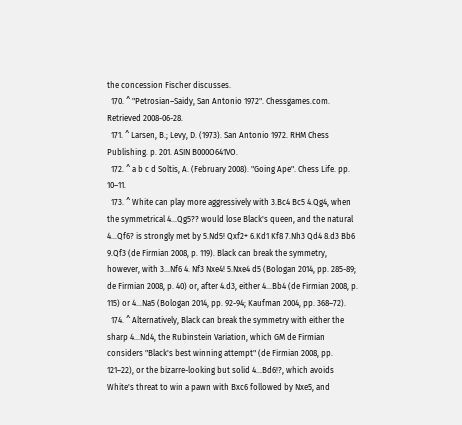the concession Fischer discusses.
  170. ^ "Petrosian–Saidy, San Antonio 1972". Chessgames.com. Retrieved 2008-06-28.
  171. ^ Larsen, B.; Levy, D. (1973). San Antonio 1972. RHM Chess Publishing. p. 201. ASIN B000O641VO.
  172. ^ a b c d Soltis, A. (February 2008). "Going Ape". Chess Life. pp. 10–11.
  173. ^ White can play more aggressively with 3.Bc4 Bc5 4.Qg4, when the symmetrical 4...Qg5?? would lose Black's queen, and the natural 4...Qf6? is strongly met by 5.Nd5! Qxf2+ 6.Kd1 Kf8 7.Nh3 Qd4 8.d3 Bb6 9.Qf3 (de Firmian 2008, p. 119). Black can break the symmetry, however, with 3...Nf6 4. Nf3 Nxe4! 5.Nxe4 d5 (Bologan 2014, pp. 285-89; de Firmian 2008, p. 40) or, after 4.d3, either 4...Bb4 (de Firmian 2008, p. 115) or 4...Na5 (Bologan 2014, pp. 92-94; Kaufman 2004, pp. 368–72).
  174. ^ Alternatively, Black can break the symmetry with either the sharp 4...Nd4, the Rubinstein Variation, which GM de Firmian considers "Black's best winning attempt" (de Firmian 2008, pp. 121–22), or the bizarre-looking but solid 4...Bd6!?, which avoids White's threat to win a pawn with Bxc6 followed by Nxe5, and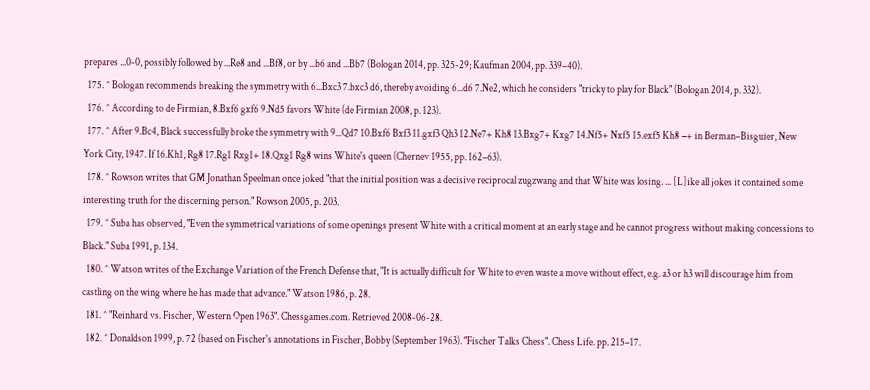prepares ...0-0, possibly followed by ...Re8 and ...Bf8, or by ...b6 and ...Bb7 (Bologan 2014, pp. 325-29; Kaufman 2004, pp. 339–40).
  175. ^ Bologan recommends breaking the symmetry with 6...Bxc3 7.bxc3 d6, thereby avoiding 6...d6 7.Ne2, which he considers "tricky to play for Black" (Bologan 2014, p. 332).
  176. ^ According to de Firmian, 8.Bxf6 gxf6 9.Nd5 favors White (de Firmian 2008, p. 123).
  177. ^ After 9.Bc4, Black successfully broke the symmetry with 9...Qd7 10.Bxf6 Bxf3 11.gxf3 Qh3 12.Ne7+ Kh8 13.Bxg7+ Kxg7 14.Nf5+ Nxf5 15.exf5 Kh8 −+ in Berman–Bisguier, New York City, 1947. If 16.Kh1, Rg8 17.Rg1 Rxg1+ 18.Qxg1 Rg8 wins White's queen (Chernev 1955, pp. 162–63).
  178. ^ Rowson writes that GM Jonathan Speelman once joked "that the initial position was a decisive reciprocal zugzwang and that White was losing. ... [L]ike all jokes it contained some interesting truth for the discerning person." Rowson 2005, p. 203.
  179. ^ Suba has observed, "Even the symmetrical variations of some openings present White with a critical moment at an early stage and he cannot progress without making concessions to Black." Suba 1991, p. 134.
  180. ^ Watson writes of the Exchange Variation of the French Defense that, "It is actually difficult for White to even waste a move without effect, e.g. a3 or h3 will discourage him from castling on the wing where he has made that advance." Watson 1986, p. 28.
  181. ^ "Reinhard vs. Fischer, Western Open 1963". Chessgames.com. Retrieved 2008-06-28.
  182. ^ Donaldson 1999, p. 72 (based on Fischer's annotations in Fischer, Bobby (September 1963). "Fischer Talks Chess". Chess Life. pp. 215–17.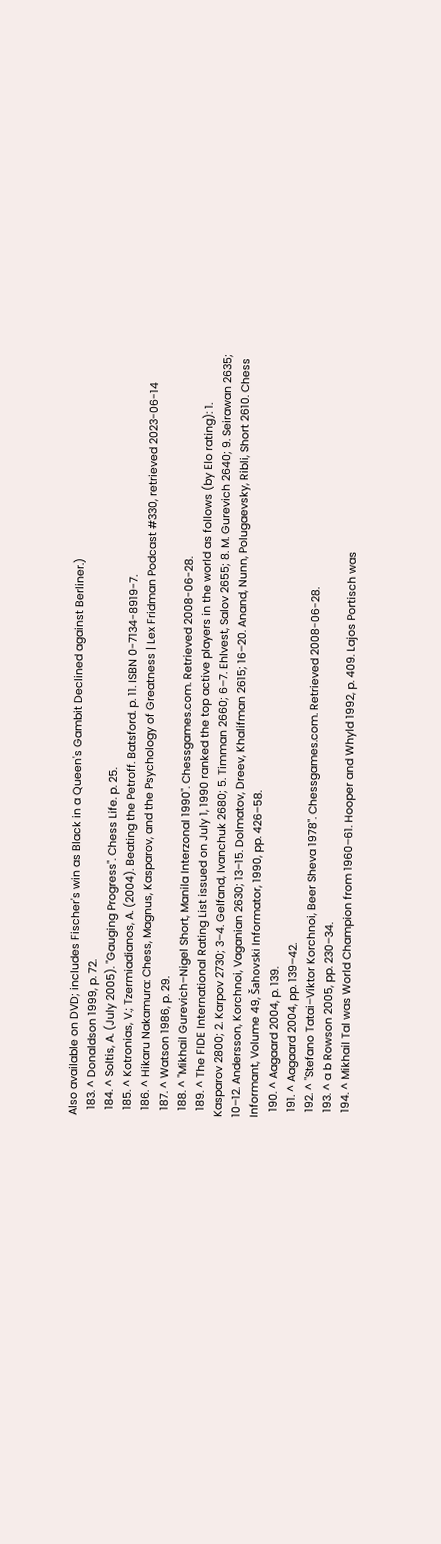Also available on DVD; includes Fischer's win as Black in a Queen's Gambit Declined against Berliner.)
  183. ^ Donaldson 1999, p. 72.
  184. ^ Soltis, A. (July 2005). "Gauging Progress". Chess Life. p. 25.
  185. ^ Kotronias, V.; Tzermiadianos, A. (2004). Beating the Petroff. Batsford. p. 11. ISBN 0-7134-8919-7.
  186. ^ Hikaru Nakamura: Chess, Magnus, Kasparov, and the Psychology of Greatness | Lex Fridman Podcast #330, retrieved 2023-06-14
  187. ^ Watson 1986, p. 29.
  188. ^ "Mikhail Gurevich–Nigel Short, Manila Interzonal 1990". Chessgames.com. Retrieved 2008-06-28.
  189. ^ The FIDE International Rating List issued on July 1, 1990 ranked the top active players in the world as follows (by Elo rating): 1. Kasparov 2800; 2. Karpov 2730; 3–4. Gelfand, Ivanchuk 2680; 5. Timman 2660; 6–7. Ehlvest, Salov 2655; 8. M. Gurevich 2640; 9. Seirawan 2635; 10–12. Andersson, Korchnoi, Vaganian 2630; 13–15. Dolmatov, Dreev, Khalifman 2615; 16–20. Anand, Nunn, Polugaevsky, Ribli, Short 2610. Chess Informant, Volume 49, Šahovski Informator, 1990, pp. 426–58.
  190. ^ Aagaard 2004, p. 139.
  191. ^ Aagaard 2004, pp. 139–42.
  192. ^ "Stefano Tatai–Viktor Korchnoi, Beer Sheva 1978". Chessgames.com. Retrieved 2008-06-28.
  193. ^ a b Rowson 2005, pp. 230–34.
  194. ^ Mikhail Tal was World Champion from 1960–61. Hooper and Whyld 1992, p. 409. Lajos Portisch was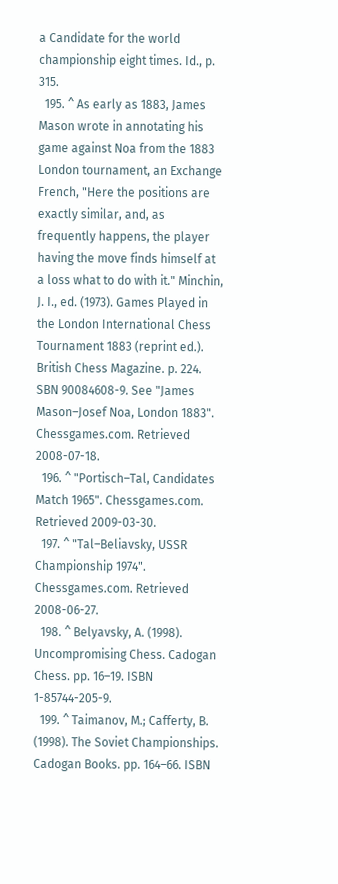a Candidate for the world championship eight times. Id., p. 315.
  195. ^ As early as 1883, James Mason wrote in annotating his game against Noa from the 1883 London tournament, an Exchange French, "Here the positions are exactly similar, and, as frequently happens, the player having the move finds himself at a loss what to do with it." Minchin, J. I., ed. (1973). Games Played in the London International Chess Tournament 1883 (reprint ed.). British Chess Magazine. p. 224. SBN 90084608-9. See "James Mason–Josef Noa, London 1883". Chessgames.com. Retrieved 2008-07-18.
  196. ^ "Portisch–Tal, Candidates Match 1965". Chessgames.com. Retrieved 2009-03-30.
  197. ^ "Tal–Beliavsky, USSR Championship 1974". Chessgames.com. Retrieved 2008-06-27.
  198. ^ Belyavsky, A. (1998). Uncompromising Chess. Cadogan Chess. pp. 16–19. ISBN 1-85744-205-9.
  199. ^ Taimanov, M.; Cafferty, B. (1998). The Soviet Championships. Cadogan Books. pp. 164–66. ISBN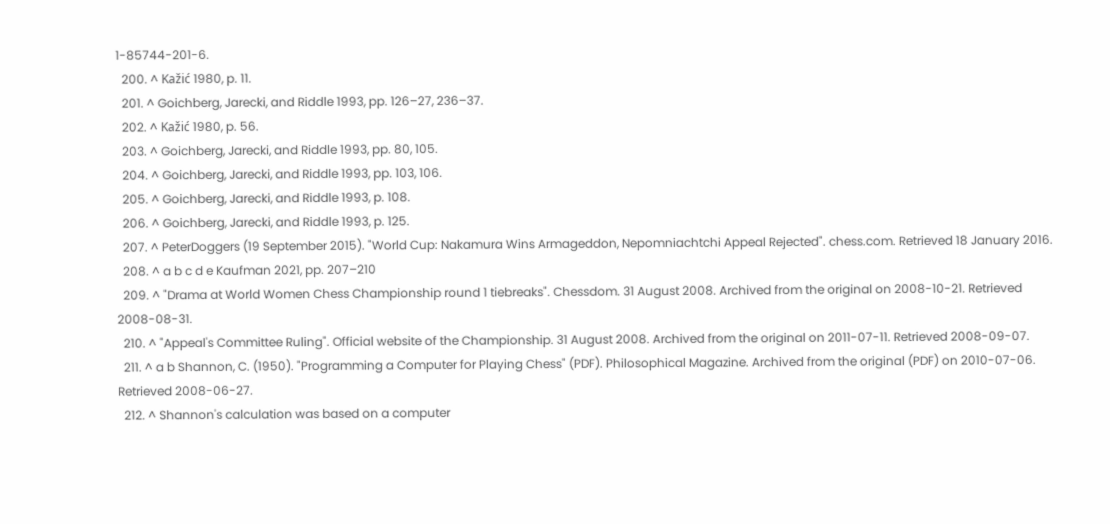1-85744-201-6.
  200. ^ Kažić 1980, p. 11.
  201. ^ Goichberg, Jarecki, and Riddle 1993, pp. 126–27, 236–37.
  202. ^ Kažić 1980, p. 56.
  203. ^ Goichberg, Jarecki, and Riddle 1993, pp. 80, 105.
  204. ^ Goichberg, Jarecki, and Riddle 1993, pp. 103, 106.
  205. ^ Goichberg, Jarecki, and Riddle 1993, p. 108.
  206. ^ Goichberg, Jarecki, and Riddle 1993, p. 125.
  207. ^ PeterDoggers (19 September 2015). "World Cup: Nakamura Wins Armageddon, Nepomniachtchi Appeal Rejected". chess.com. Retrieved 18 January 2016.
  208. ^ a b c d e Kaufman 2021, pp. 207–210
  209. ^ "Drama at World Women Chess Championship round 1 tiebreaks". Chessdom. 31 August 2008. Archived from the original on 2008-10-21. Retrieved 2008-08-31.
  210. ^ "Appeal's Committee Ruling". Official website of the Championship. 31 August 2008. Archived from the original on 2011-07-11. Retrieved 2008-09-07.
  211. ^ a b Shannon, C. (1950). "Programming a Computer for Playing Chess" (PDF). Philosophical Magazine. Archived from the original (PDF) on 2010-07-06. Retrieved 2008-06-27.
  212. ^ Shannon's calculation was based on a computer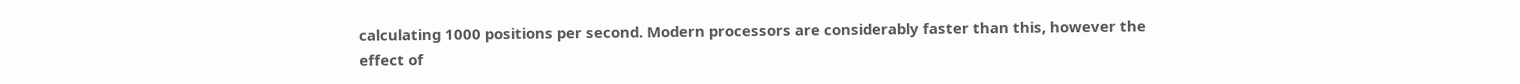calculating 1000 positions per second. Modern processors are considerably faster than this, however the effect of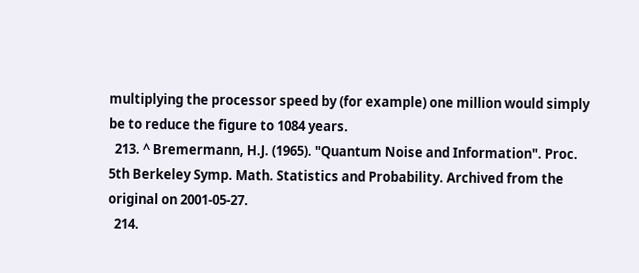multiplying the processor speed by (for example) one million would simply be to reduce the figure to 1084 years.
  213. ^ Bremermann, H.J. (1965). "Quantum Noise and Information". Proc. 5th Berkeley Symp. Math. Statistics and Probability. Archived from the original on 2001-05-27.
  214.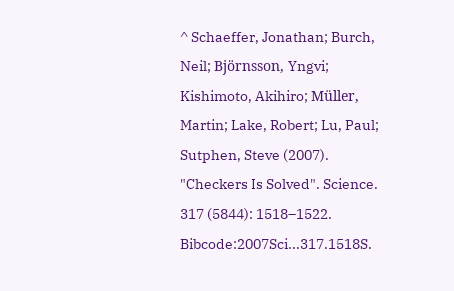^ Schaeffer, Jonathan; Burch, Neil; Björnsson, Yngvi; Kishimoto, Akihiro; Müller, Martin; Lake, Robert; Lu, Paul; Sutphen, Steve (2007). "Checkers Is Solved". Science. 317 (5844): 1518–1522. Bibcode:2007Sci...317.1518S.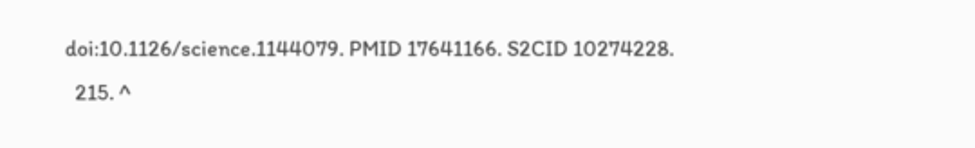doi:10.1126/science.1144079. PMID 17641166. S2CID 10274228.
  215. ^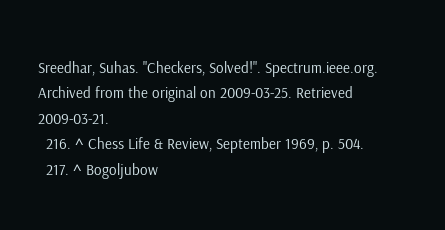Sreedhar, Suhas. "Checkers, Solved!". Spectrum.ieee.org. Archived from the original on 2009-03-25. Retrieved 2009-03-21.
  216. ^ Chess Life & Review, September 1969, p. 504.
  217. ^ Bogoljubow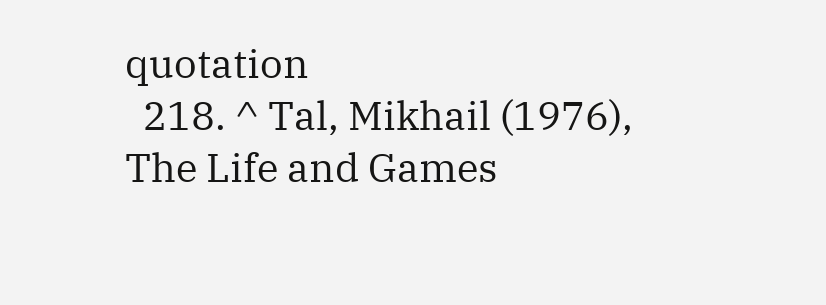quotation
  218. ^ Tal, Mikhail (1976), The Life and Games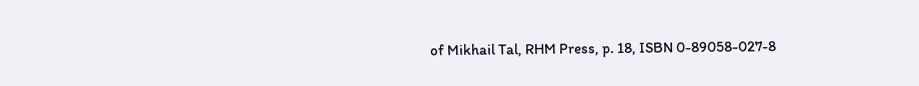of Mikhail Tal, RHM Press, p. 18, ISBN 0-89058-027-8